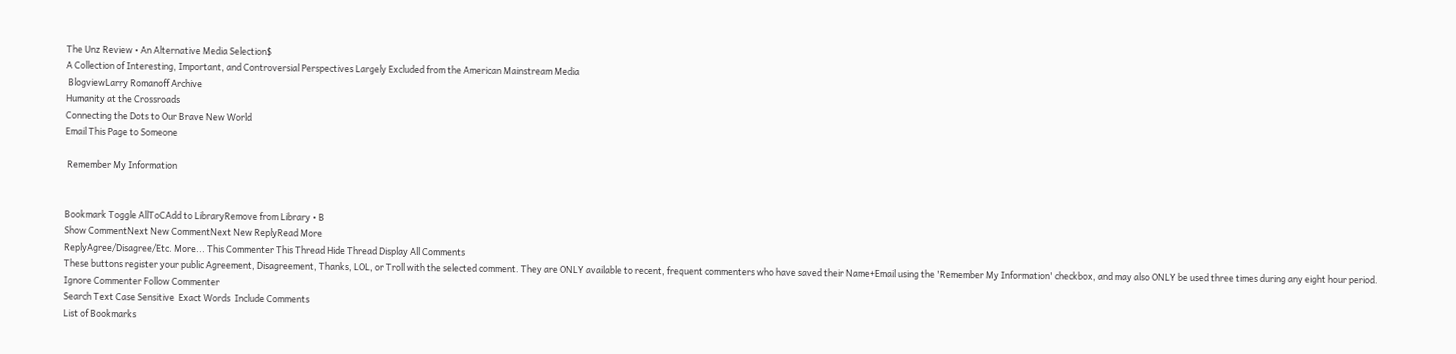The Unz Review • An Alternative Media Selection$
A Collection of Interesting, Important, and Controversial Perspectives Largely Excluded from the American Mainstream Media
 BlogviewLarry Romanoff Archive
Humanity at the Crossroads
Connecting the Dots to Our Brave New World
Email This Page to Someone

 Remember My Information


Bookmark Toggle AllToCAdd to LibraryRemove from Library • B
Show CommentNext New CommentNext New ReplyRead More
ReplyAgree/Disagree/Etc. More... This Commenter This Thread Hide Thread Display All Comments
These buttons register your public Agreement, Disagreement, Thanks, LOL, or Troll with the selected comment. They are ONLY available to recent, frequent commenters who have saved their Name+Email using the 'Remember My Information' checkbox, and may also ONLY be used three times during any eight hour period.
Ignore Commenter Follow Commenter
Search Text Case Sensitive  Exact Words  Include Comments
List of Bookmarks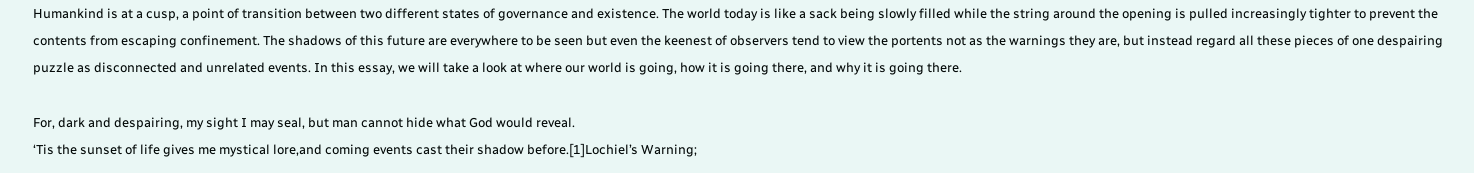Humankind is at a cusp, a point of transition between two different states of governance and existence. The world today is like a sack being slowly filled while the string around the opening is pulled increasingly tighter to prevent the contents from escaping confinement. The shadows of this future are everywhere to be seen but even the keenest of observers tend to view the portents not as the warnings they are, but instead regard all these pieces of one despairing puzzle as disconnected and unrelated events. In this essay, we will take a look at where our world is going, how it is going there, and why it is going there.

For, dark and despairing, my sight I may seal, but man cannot hide what God would reveal.
‘Tis the sunset of life gives me mystical lore,and coming events cast their shadow before.[1]Lochiel’s Warning;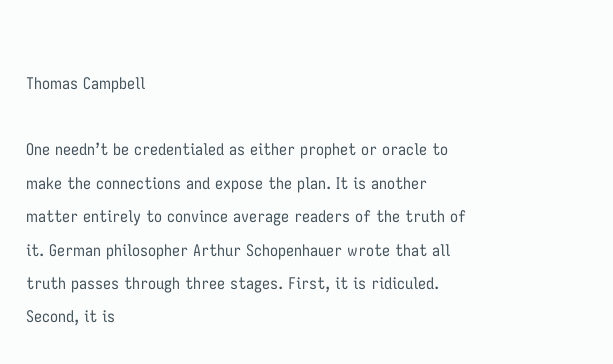Thomas Campbell

One needn’t be credentialed as either prophet or oracle to make the connections and expose the plan. It is another matter entirely to convince average readers of the truth of it. German philosopher Arthur Schopenhauer wrote that all truth passes through three stages. First, it is ridiculed. Second, it is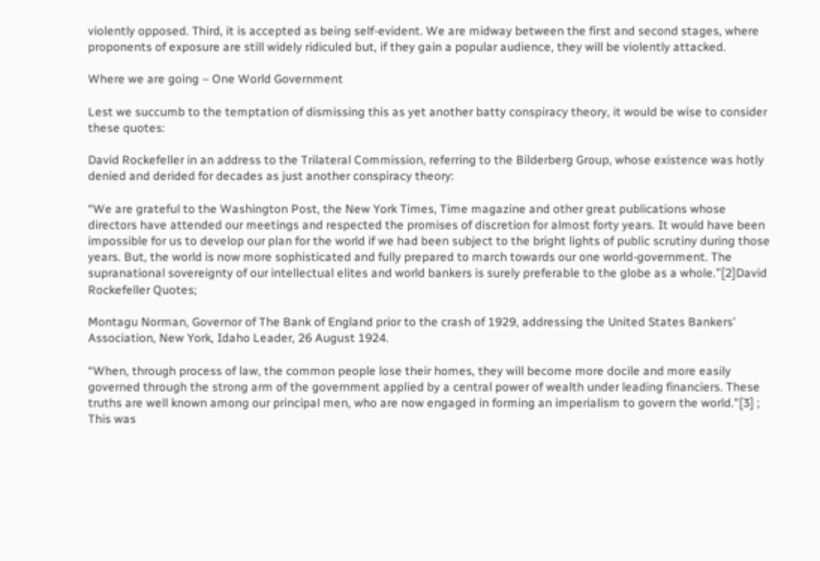violently opposed. Third, it is accepted as being self-evident. We are midway between the first and second stages, where proponents of exposure are still widely ridiculed but, if they gain a popular audience, they will be violently attacked.

Where we are going – One World Government

Lest we succumb to the temptation of dismissing this as yet another batty conspiracy theory, it would be wise to consider these quotes:

David Rockefeller in an address to the Trilateral Commission, referring to the Bilderberg Group, whose existence was hotly denied and derided for decades as just another conspiracy theory:

“We are grateful to the Washington Post, the New York Times, Time magazine and other great publications whose directors have attended our meetings and respected the promises of discretion for almost forty years. It would have been impossible for us to develop our plan for the world if we had been subject to the bright lights of public scrutiny during those years. But, the world is now more sophisticated and fully prepared to march towards our one world-government. The supranational sovereignty of our intellectual elites and world bankers is surely preferable to the globe as a whole.”[2]David Rockefeller Quotes;

Montagu Norman, Governor of The Bank of England prior to the crash of 1929, addressing the United States Bankers’ Association, New York, Idaho Leader, 26 August 1924.

“When, through process of law, the common people lose their homes, they will become more docile and more easily governed through the strong arm of the government applied by a central power of wealth under leading financiers. These truths are well known among our principal men, who are now engaged in forming an imperialism to govern the world.”[3] ; This was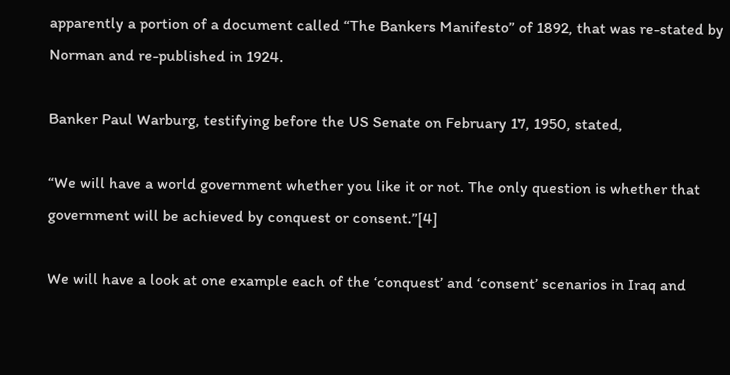apparently a portion of a document called “The Bankers Manifesto” of 1892, that was re-stated by Norman and re-published in 1924.

Banker Paul Warburg, testifying before the US Senate on February 17, 1950, stated,

“We will have a world government whether you like it or not. The only question is whether that government will be achieved by conquest or consent.”[4]

We will have a look at one example each of the ‘conquest’ and ‘consent’ scenarios in Iraq and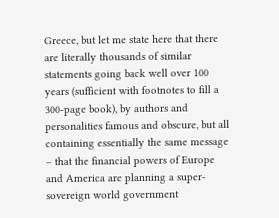Greece, but let me state here that there are literally thousands of similar statements going back well over 100 years (sufficient with footnotes to fill a 300-page book), by authors and personalities famous and obscure, but all containing essentially the same message – that the financial powers of Europe and America are planning a super-sovereign world government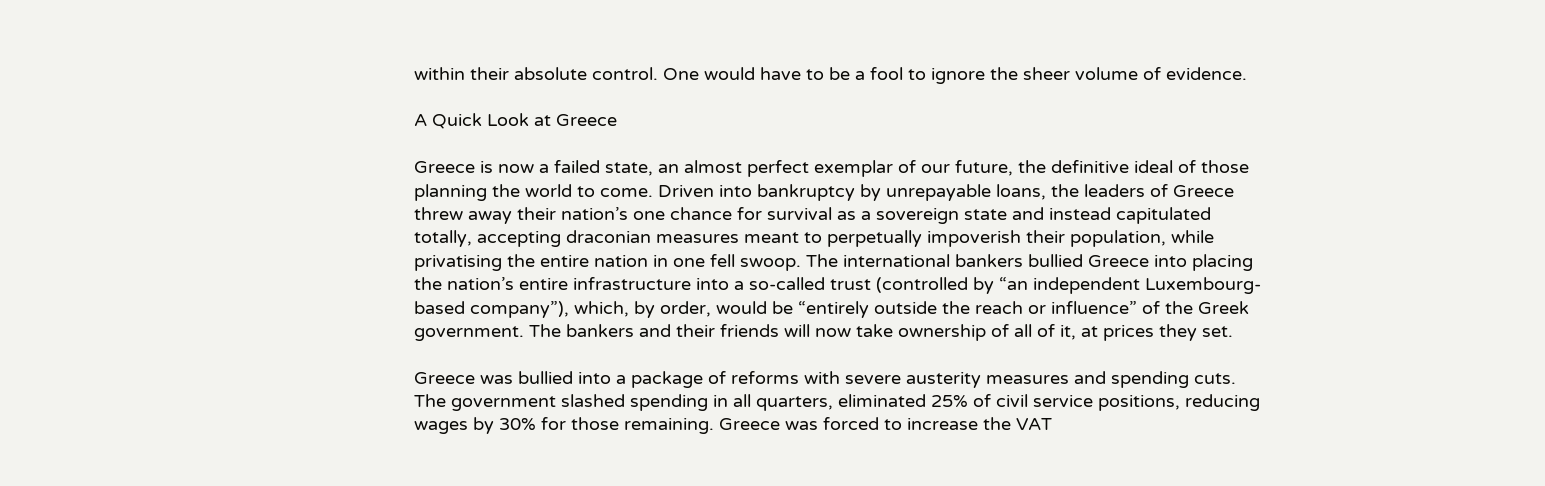within their absolute control. One would have to be a fool to ignore the sheer volume of evidence.

A Quick Look at Greece

Greece is now a failed state, an almost perfect exemplar of our future, the definitive ideal of those planning the world to come. Driven into bankruptcy by unrepayable loans, the leaders of Greece threw away their nation’s one chance for survival as a sovereign state and instead capitulated totally, accepting draconian measures meant to perpetually impoverish their population, while privatising the entire nation in one fell swoop. The international bankers bullied Greece into placing the nation’s entire infrastructure into a so-called trust (controlled by “an independent Luxembourg-based company”), which, by order, would be “entirely outside the reach or influence” of the Greek government. The bankers and their friends will now take ownership of all of it, at prices they set.

Greece was bullied into a package of reforms with severe austerity measures and spending cuts. The government slashed spending in all quarters, eliminated 25% of civil service positions, reducing wages by 30% for those remaining. Greece was forced to increase the VAT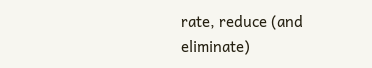rate, reduce (and eliminate)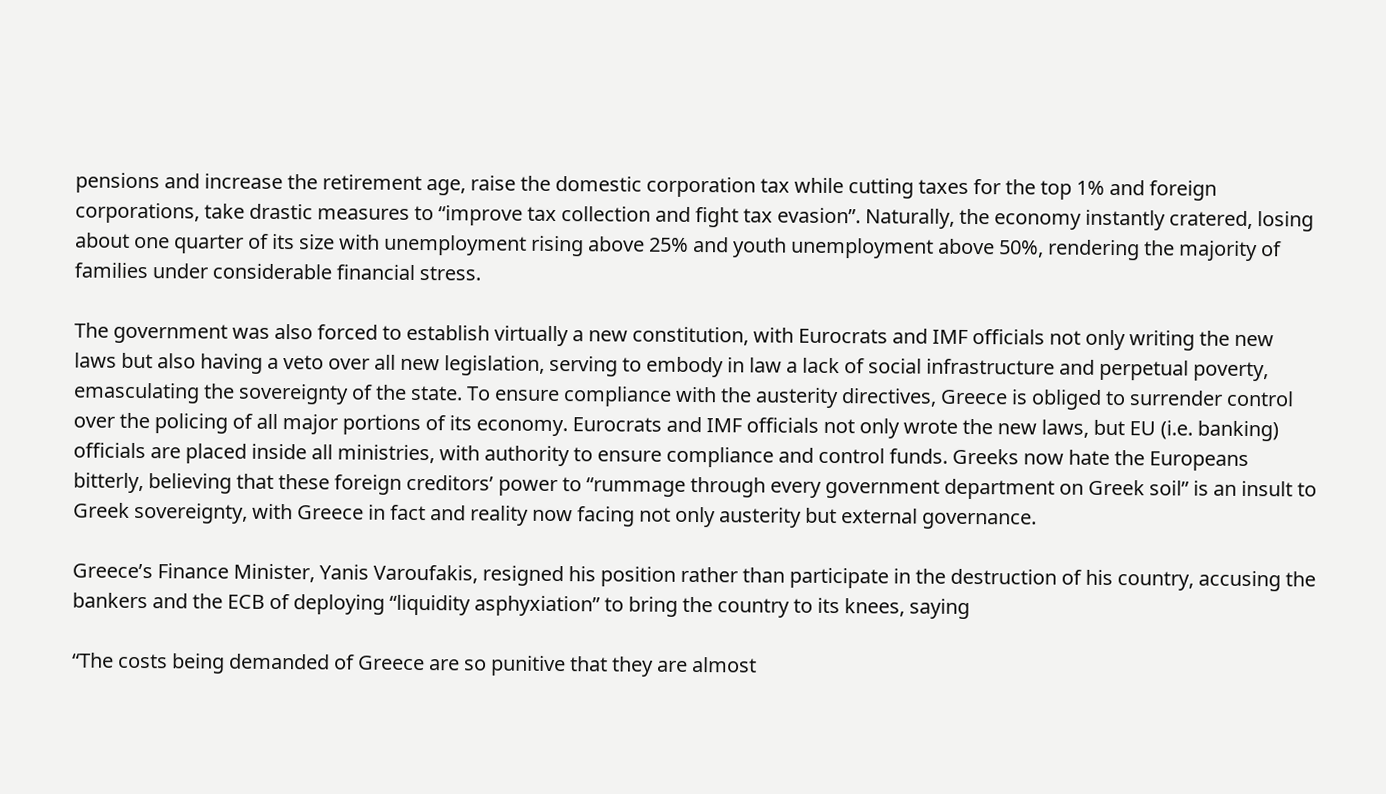pensions and increase the retirement age, raise the domestic corporation tax while cutting taxes for the top 1% and foreign corporations, take drastic measures to “improve tax collection and fight tax evasion”. Naturally, the economy instantly cratered, losing about one quarter of its size with unemployment rising above 25% and youth unemployment above 50%, rendering the majority of families under considerable financial stress.

The government was also forced to establish virtually a new constitution, with Eurocrats and IMF officials not only writing the new laws but also having a veto over all new legislation, serving to embody in law a lack of social infrastructure and perpetual poverty, emasculating the sovereignty of the state. To ensure compliance with the austerity directives, Greece is obliged to surrender control over the policing of all major portions of its economy. Eurocrats and IMF officials not only wrote the new laws, but EU (i.e. banking) officials are placed inside all ministries, with authority to ensure compliance and control funds. Greeks now hate the Europeans bitterly, believing that these foreign creditors’ power to “rummage through every government department on Greek soil” is an insult to Greek sovereignty, with Greece in fact and reality now facing not only austerity but external governance.

Greece’s Finance Minister, Yanis Varoufakis, resigned his position rather than participate in the destruction of his country, accusing the bankers and the ECB of deploying “liquidity asphyxiation” to bring the country to its knees, saying

“The costs being demanded of Greece are so punitive that they are almost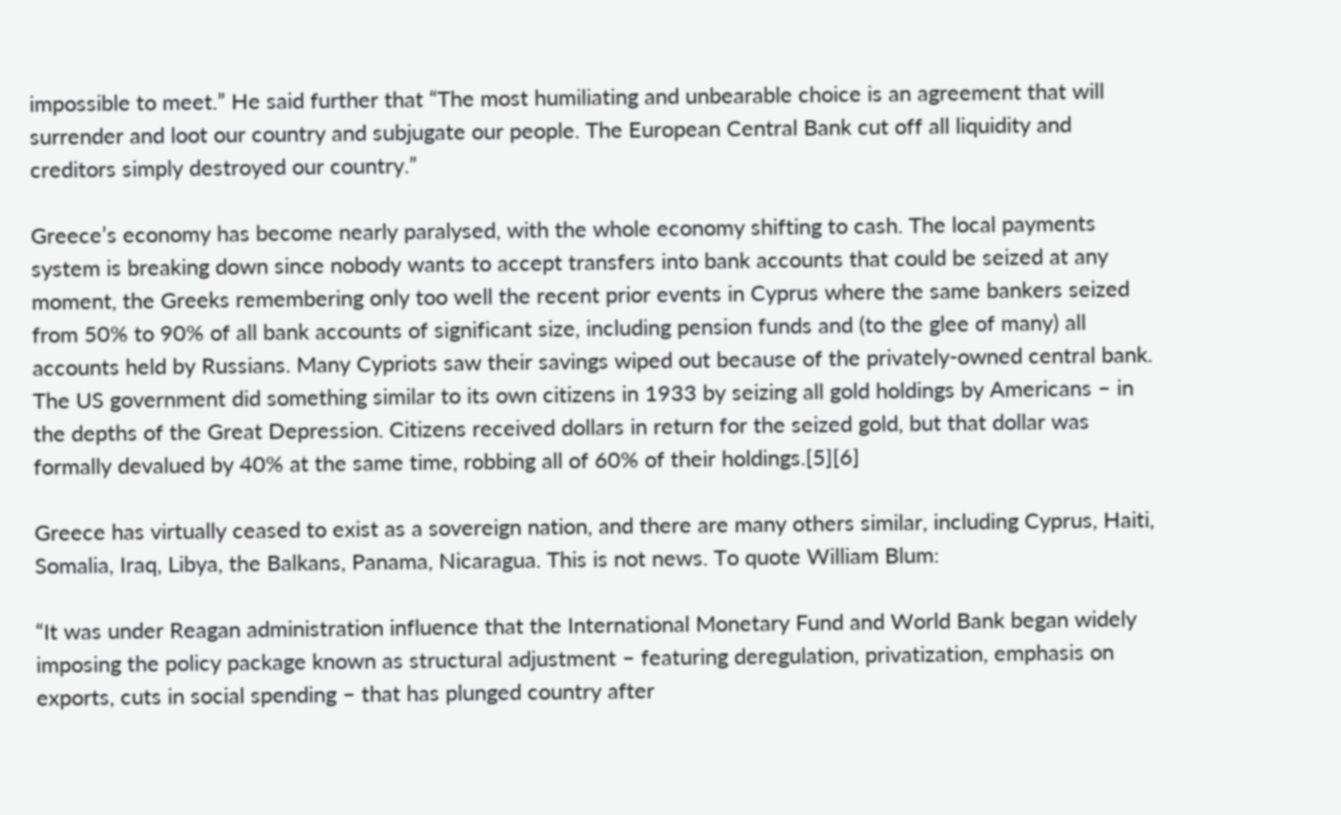impossible to meet.” He said further that “The most humiliating and unbearable choice is an agreement that will surrender and loot our country and subjugate our people. The European Central Bank cut off all liquidity and creditors simply destroyed our country.”

Greece’s economy has become nearly paralysed, with the whole economy shifting to cash. The local payments system is breaking down since nobody wants to accept transfers into bank accounts that could be seized at any moment, the Greeks remembering only too well the recent prior events in Cyprus where the same bankers seized from 50% to 90% of all bank accounts of significant size, including pension funds and (to the glee of many) all accounts held by Russians. Many Cypriots saw their savings wiped out because of the privately-owned central bank. The US government did something similar to its own citizens in 1933 by seizing all gold holdings by Americans – in the depths of the Great Depression. Citizens received dollars in return for the seized gold, but that dollar was formally devalued by 40% at the same time, robbing all of 60% of their holdings.[5][6]

Greece has virtually ceased to exist as a sovereign nation, and there are many others similar, including Cyprus, Haiti, Somalia, Iraq, Libya, the Balkans, Panama, Nicaragua. This is not news. To quote William Blum:

“It was under Reagan administration influence that the International Monetary Fund and World Bank began widely imposing the policy package known as structural adjustment – featuring deregulation, privatization, emphasis on exports, cuts in social spending – that has plunged country after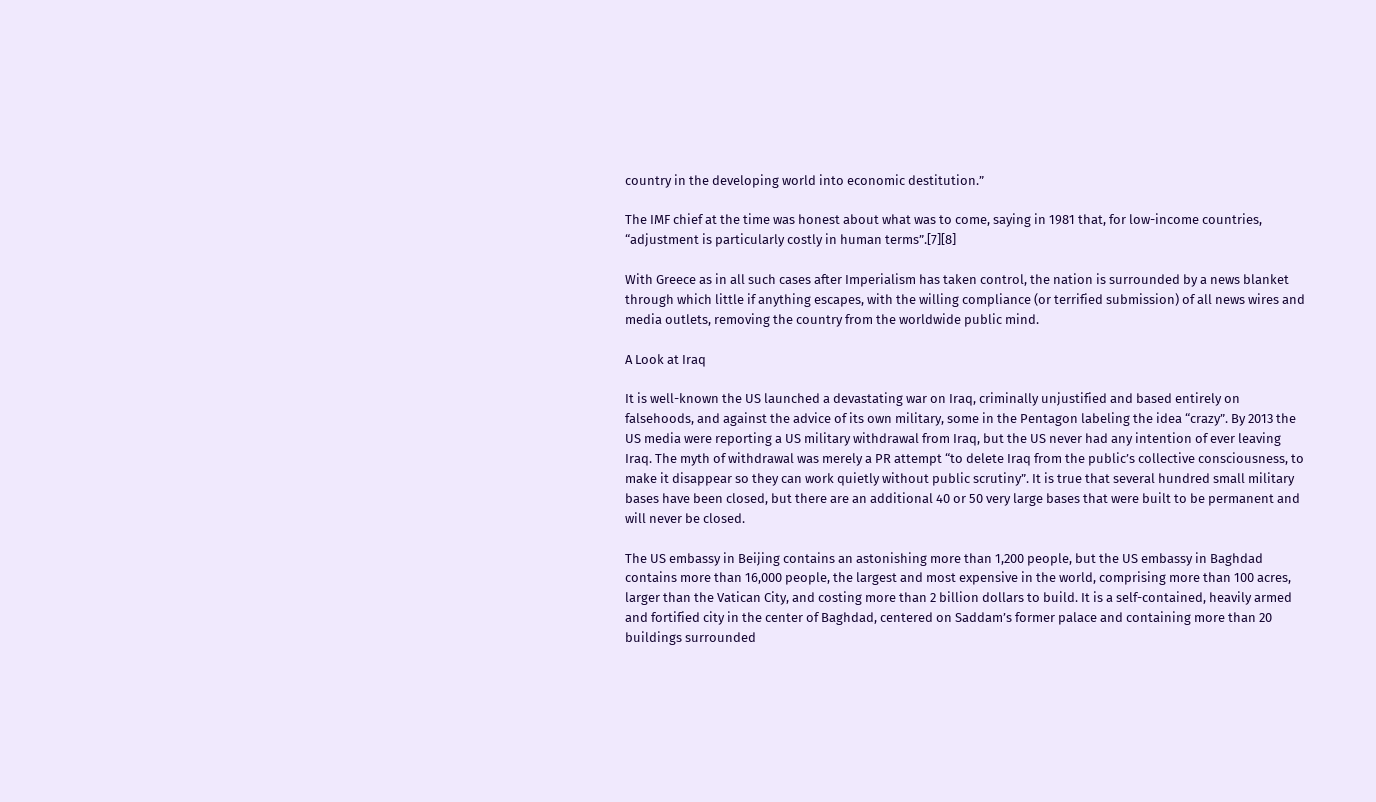country in the developing world into economic destitution.”

The IMF chief at the time was honest about what was to come, saying in 1981 that, for low-income countries, “adjustment is particularly costly in human terms”.[7][8]

With Greece as in all such cases after Imperialism has taken control, the nation is surrounded by a news blanket through which little if anything escapes, with the willing compliance (or terrified submission) of all news wires and media outlets, removing the country from the worldwide public mind.

A Look at Iraq

It is well-known the US launched a devastating war on Iraq, criminally unjustified and based entirely on falsehoods, and against the advice of its own military, some in the Pentagon labeling the idea “crazy”. By 2013 the US media were reporting a US military withdrawal from Iraq, but the US never had any intention of ever leaving Iraq. The myth of withdrawal was merely a PR attempt “to delete Iraq from the public’s collective consciousness, to make it disappear so they can work quietly without public scrutiny”. It is true that several hundred small military bases have been closed, but there are an additional 40 or 50 very large bases that were built to be permanent and will never be closed.

The US embassy in Beijing contains an astonishing more than 1,200 people, but the US embassy in Baghdad contains more than 16,000 people, the largest and most expensive in the world, comprising more than 100 acres, larger than the Vatican City, and costing more than 2 billion dollars to build. It is a self-contained, heavily armed and fortified city in the center of Baghdad, centered on Saddam’s former palace and containing more than 20 buildings surrounded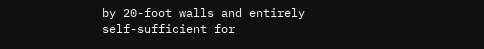by 20-foot walls and entirely self-sufficient for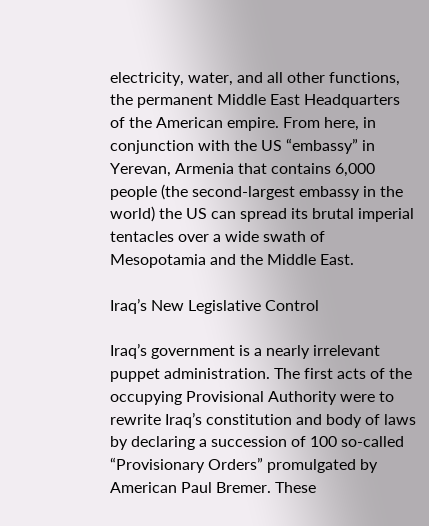electricity, water, and all other functions, the permanent Middle East Headquarters of the American empire. From here, in conjunction with the US “embassy” in Yerevan, Armenia that contains 6,000 people (the second-largest embassy in the world) the US can spread its brutal imperial tentacles over a wide swath of Mesopotamia and the Middle East.

Iraq’s New Legislative Control

Iraq’s government is a nearly irrelevant puppet administration. The first acts of the occupying Provisional Authority were to rewrite Iraq’s constitution and body of laws by declaring a succession of 100 so-called “Provisionary Orders” promulgated by American Paul Bremer. These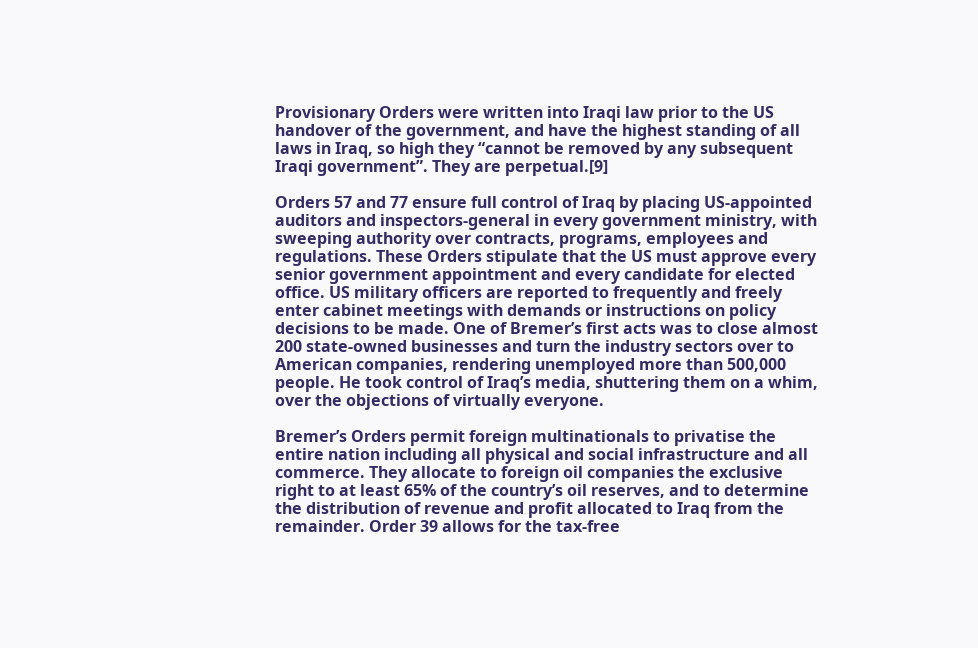Provisionary Orders were written into Iraqi law prior to the US handover of the government, and have the highest standing of all laws in Iraq, so high they “cannot be removed by any subsequent Iraqi government”. They are perpetual.[9]

Orders 57 and 77 ensure full control of Iraq by placing US-appointed auditors and inspectors-general in every government ministry, with sweeping authority over contracts, programs, employees and regulations. These Orders stipulate that the US must approve every senior government appointment and every candidate for elected office. US military officers are reported to frequently and freely enter cabinet meetings with demands or instructions on policy decisions to be made. One of Bremer’s first acts was to close almost 200 state-owned businesses and turn the industry sectors over to American companies, rendering unemployed more than 500,000 people. He took control of Iraq’s media, shuttering them on a whim, over the objections of virtually everyone.

Bremer’s Orders permit foreign multinationals to privatise the entire nation including all physical and social infrastructure and all commerce. They allocate to foreign oil companies the exclusive right to at least 65% of the country’s oil reserves, and to determine the distribution of revenue and profit allocated to Iraq from the remainder. Order 39 allows for the tax-free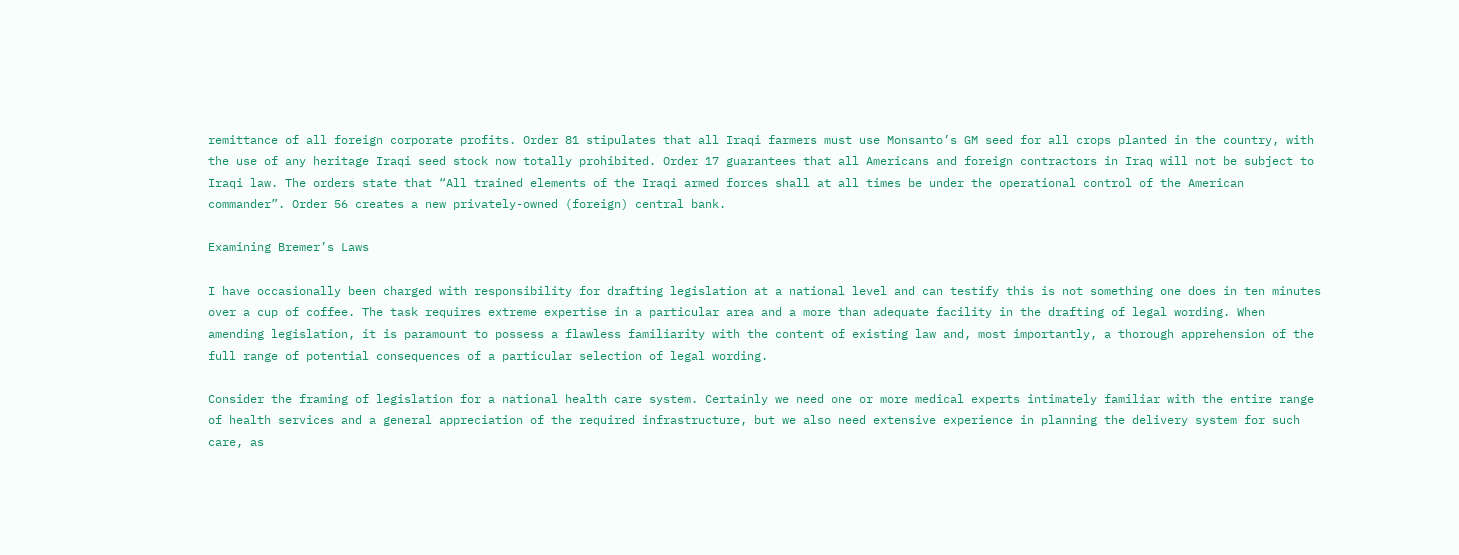remittance of all foreign corporate profits. Order 81 stipulates that all Iraqi farmers must use Monsanto’s GM seed for all crops planted in the country, with the use of any heritage Iraqi seed stock now totally prohibited. Order 17 guarantees that all Americans and foreign contractors in Iraq will not be subject to Iraqi law. The orders state that “All trained elements of the Iraqi armed forces shall at all times be under the operational control of the American commander”. Order 56 creates a new privately-owned (foreign) central bank.

Examining Bremer’s Laws

I have occasionally been charged with responsibility for drafting legislation at a national level and can testify this is not something one does in ten minutes over a cup of coffee. The task requires extreme expertise in a particular area and a more than adequate facility in the drafting of legal wording. When amending legislation, it is paramount to possess a flawless familiarity with the content of existing law and, most importantly, a thorough apprehension of the full range of potential consequences of a particular selection of legal wording.

Consider the framing of legislation for a national health care system. Certainly we need one or more medical experts intimately familiar with the entire range of health services and a general appreciation of the required infrastructure, but we also need extensive experience in planning the delivery system for such care, as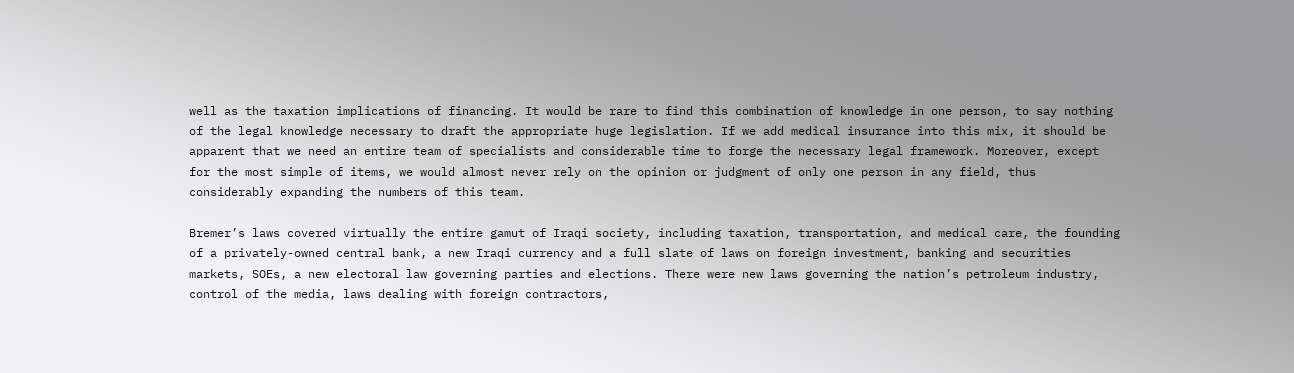well as the taxation implications of financing. It would be rare to find this combination of knowledge in one person, to say nothing of the legal knowledge necessary to draft the appropriate huge legislation. If we add medical insurance into this mix, it should be apparent that we need an entire team of specialists and considerable time to forge the necessary legal framework. Moreover, except for the most simple of items, we would almost never rely on the opinion or judgment of only one person in any field, thus considerably expanding the numbers of this team.

Bremer’s laws covered virtually the entire gamut of Iraqi society, including taxation, transportation, and medical care, the founding of a privately-owned central bank, a new Iraqi currency and a full slate of laws on foreign investment, banking and securities markets, SOEs, a new electoral law governing parties and elections. There were new laws governing the nation’s petroleum industry, control of the media, laws dealing with foreign contractors,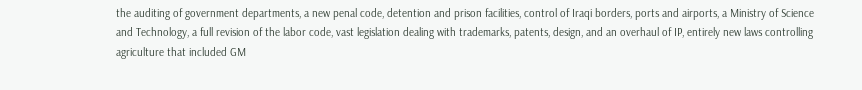the auditing of government departments, a new penal code, detention and prison facilities, control of Iraqi borders, ports and airports, a Ministry of Science and Technology, a full revision of the labor code, vast legislation dealing with trademarks, patents, design, and an overhaul of IP, entirely new laws controlling agriculture that included GM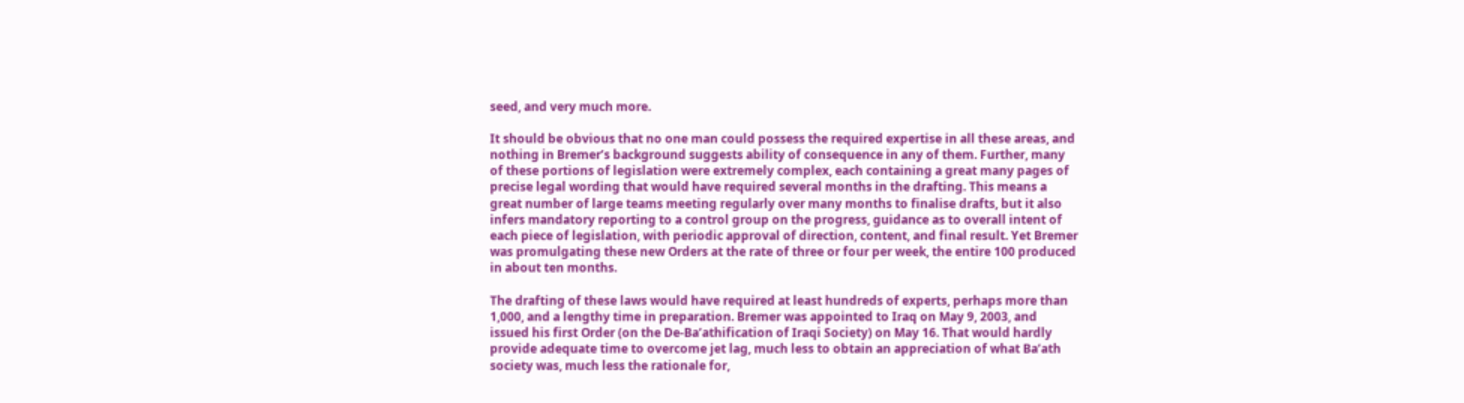seed, and very much more.

It should be obvious that no one man could possess the required expertise in all these areas, and nothing in Bremer’s background suggests ability of consequence in any of them. Further, many of these portions of legislation were extremely complex, each containing a great many pages of precise legal wording that would have required several months in the drafting. This means a great number of large teams meeting regularly over many months to finalise drafts, but it also infers mandatory reporting to a control group on the progress, guidance as to overall intent of each piece of legislation, with periodic approval of direction, content, and final result. Yet Bremer was promulgating these new Orders at the rate of three or four per week, the entire 100 produced in about ten months.

The drafting of these laws would have required at least hundreds of experts, perhaps more than 1,000, and a lengthy time in preparation. Bremer was appointed to Iraq on May 9, 2003, and issued his first Order (on the De-Ba’athification of Iraqi Society) on May 16. That would hardly provide adequate time to overcome jet lag, much less to obtain an appreciation of what Ba’ath society was, much less the rationale for,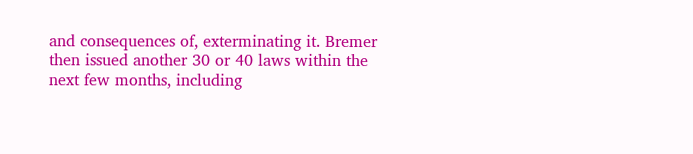and consequences of, exterminating it. Bremer then issued another 30 or 40 laws within the next few months, including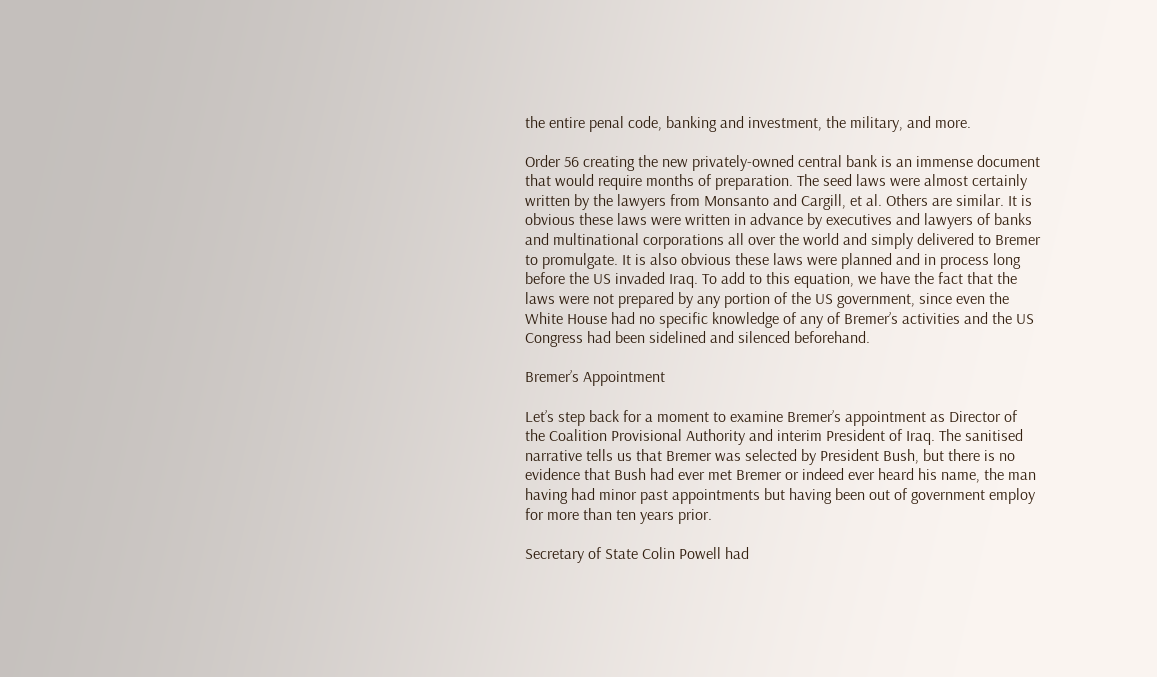the entire penal code, banking and investment, the military, and more.

Order 56 creating the new privately-owned central bank is an immense document that would require months of preparation. The seed laws were almost certainly written by the lawyers from Monsanto and Cargill, et al. Others are similar. It is obvious these laws were written in advance by executives and lawyers of banks and multinational corporations all over the world and simply delivered to Bremer to promulgate. It is also obvious these laws were planned and in process long before the US invaded Iraq. To add to this equation, we have the fact that the laws were not prepared by any portion of the US government, since even the White House had no specific knowledge of any of Bremer’s activities and the US Congress had been sidelined and silenced beforehand.

Bremer’s Appointment

Let’s step back for a moment to examine Bremer’s appointment as Director of the Coalition Provisional Authority and interim President of Iraq. The sanitised narrative tells us that Bremer was selected by President Bush, but there is no evidence that Bush had ever met Bremer or indeed ever heard his name, the man having had minor past appointments but having been out of government employ for more than ten years prior.

Secretary of State Colin Powell had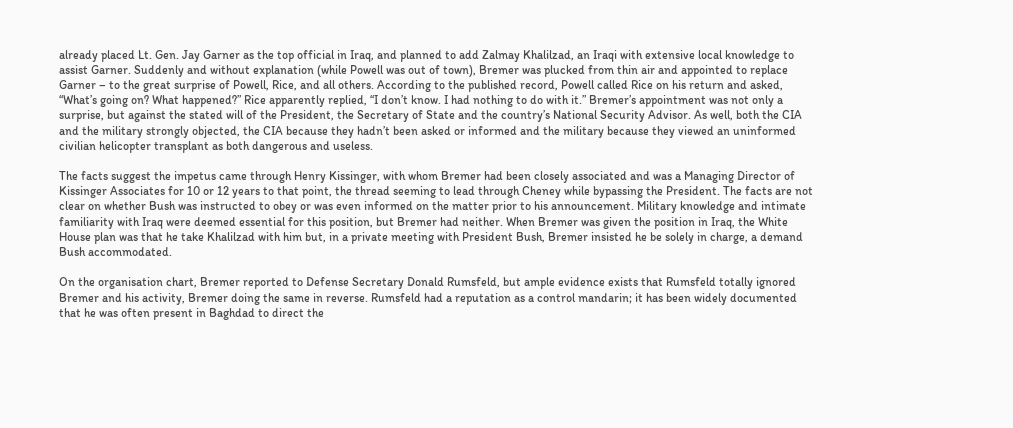already placed Lt. Gen. Jay Garner as the top official in Iraq, and planned to add Zalmay Khalilzad, an Iraqi with extensive local knowledge to assist Garner. Suddenly and without explanation (while Powell was out of town), Bremer was plucked from thin air and appointed to replace Garner – to the great surprise of Powell, Rice, and all others. According to the published record, Powell called Rice on his return and asked, “What’s going on? What happened?” Rice apparently replied, “I don’t know. I had nothing to do with it.” Bremer’s appointment was not only a surprise, but against the stated will of the President, the Secretary of State and the country’s National Security Advisor. As well, both the CIA and the military strongly objected, the CIA because they hadn’t been asked or informed and the military because they viewed an uninformed civilian helicopter transplant as both dangerous and useless.

The facts suggest the impetus came through Henry Kissinger, with whom Bremer had been closely associated and was a Managing Director of Kissinger Associates for 10 or 12 years to that point, the thread seeming to lead through Cheney while bypassing the President. The facts are not clear on whether Bush was instructed to obey or was even informed on the matter prior to his announcement. Military knowledge and intimate familiarity with Iraq were deemed essential for this position, but Bremer had neither. When Bremer was given the position in Iraq, the White House plan was that he take Khalilzad with him but, in a private meeting with President Bush, Bremer insisted he be solely in charge, a demand Bush accommodated.

On the organisation chart, Bremer reported to Defense Secretary Donald Rumsfeld, but ample evidence exists that Rumsfeld totally ignored Bremer and his activity, Bremer doing the same in reverse. Rumsfeld had a reputation as a control mandarin; it has been widely documented that he was often present in Baghdad to direct the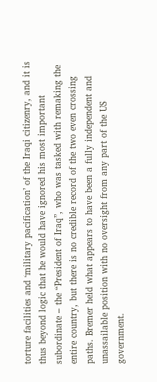torture facilities and ‘military pacification’ of the Iraqi citizenry, and it is thus beyond logic that he would have ignored his most important subordinate – the “President of Iraq”, who was tasked with remaking the entire country, but there is no credible record of the two even crossing paths. Bremer held what appears to have been a fully independent and unassailable position with no oversight from any part of the US government.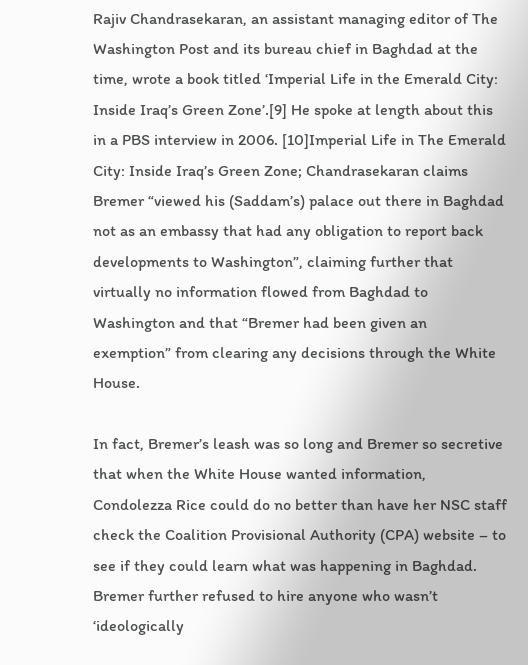Rajiv Chandrasekaran, an assistant managing editor of The Washington Post and its bureau chief in Baghdad at the time, wrote a book titled ‘Imperial Life in the Emerald City: Inside Iraq’s Green Zone’.[9] He spoke at length about this in a PBS interview in 2006. [10]Imperial Life in The Emerald City: Inside Iraq’s Green Zone; Chandrasekaran claims Bremer “viewed his (Saddam’s) palace out there in Baghdad not as an embassy that had any obligation to report back developments to Washington”, claiming further that virtually no information flowed from Baghdad to Washington and that “Bremer had been given an exemption” from clearing any decisions through the White House.

In fact, Bremer’s leash was so long and Bremer so secretive that when the White House wanted information, Condolezza Rice could do no better than have her NSC staff check the Coalition Provisional Authority (CPA) website – to see if they could learn what was happening in Baghdad. Bremer further refused to hire anyone who wasn’t ‘ideologically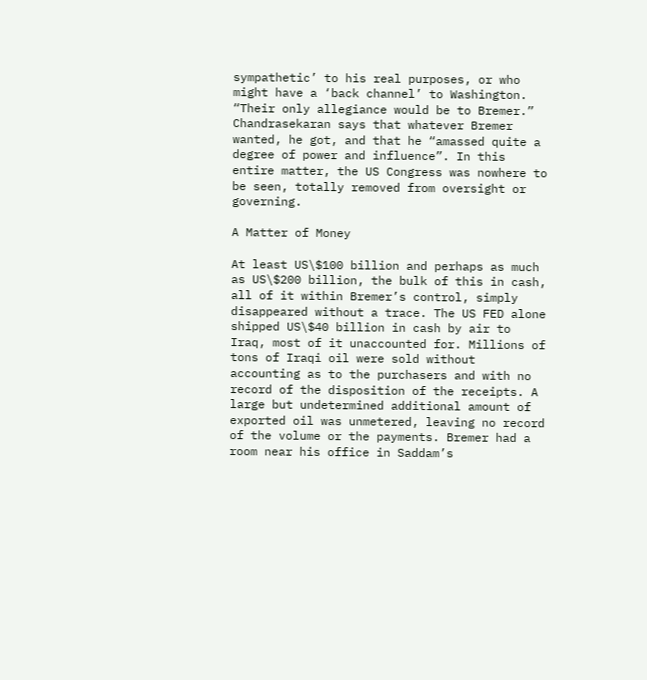sympathetic’ to his real purposes, or who might have a ‘back channel’ to Washington. “Their only allegiance would be to Bremer.” Chandrasekaran says that whatever Bremer wanted, he got, and that he “amassed quite a degree of power and influence”. In this entire matter, the US Congress was nowhere to be seen, totally removed from oversight or governing.

A Matter of Money

At least US\$100 billion and perhaps as much as US\$200 billion, the bulk of this in cash, all of it within Bremer’s control, simply disappeared without a trace. The US FED alone shipped US\$40 billion in cash by air to Iraq, most of it unaccounted for. Millions of tons of Iraqi oil were sold without accounting as to the purchasers and with no record of the disposition of the receipts. A large but undetermined additional amount of exported oil was unmetered, leaving no record of the volume or the payments. Bremer had a room near his office in Saddam’s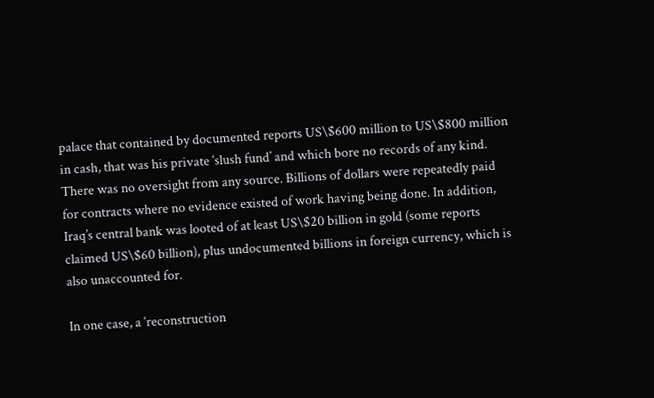palace that contained by documented reports US\$600 million to US\$800 million in cash, that was his private ‘slush fund’ and which bore no records of any kind. There was no oversight from any source. Billions of dollars were repeatedly paid for contracts where no evidence existed of work having being done. In addition, Iraq’s central bank was looted of at least US\$20 billion in gold (some reports claimed US\$60 billion), plus undocumented billions in foreign currency, which is also unaccounted for.

In one case, a ‘reconstruction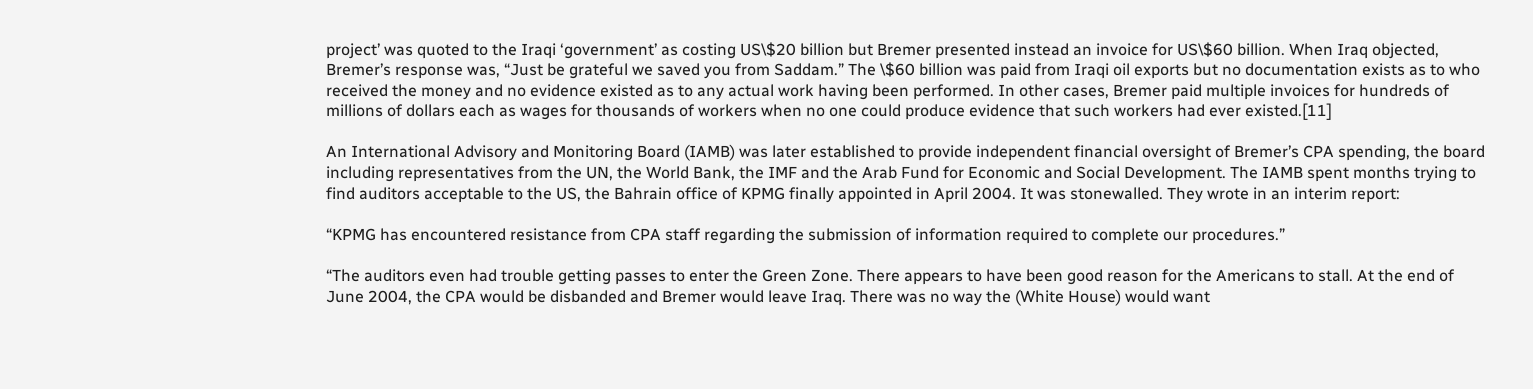project’ was quoted to the Iraqi ‘government’ as costing US\$20 billion but Bremer presented instead an invoice for US\$60 billion. When Iraq objected, Bremer’s response was, “Just be grateful we saved you from Saddam.” The \$60 billion was paid from Iraqi oil exports but no documentation exists as to who received the money and no evidence existed as to any actual work having been performed. In other cases, Bremer paid multiple invoices for hundreds of millions of dollars each as wages for thousands of workers when no one could produce evidence that such workers had ever existed.[11]

An International Advisory and Monitoring Board (IAMB) was later established to provide independent financial oversight of Bremer’s CPA spending, the board including representatives from the UN, the World Bank, the IMF and the Arab Fund for Economic and Social Development. The IAMB spent months trying to find auditors acceptable to the US, the Bahrain office of KPMG finally appointed in April 2004. It was stonewalled. They wrote in an interim report:

“KPMG has encountered resistance from CPA staff regarding the submission of information required to complete our procedures.”

“The auditors even had trouble getting passes to enter the Green Zone. There appears to have been good reason for the Americans to stall. At the end of June 2004, the CPA would be disbanded and Bremer would leave Iraq. There was no way the (White House) would want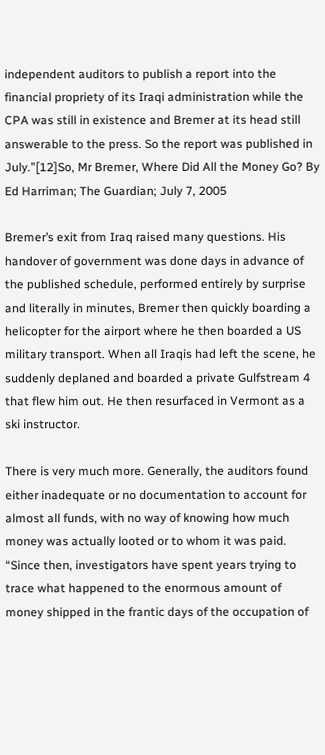independent auditors to publish a report into the financial propriety of its Iraqi administration while the CPA was still in existence and Bremer at its head still answerable to the press. So the report was published in July.”[12]So, Mr Bremer, Where Did All the Money Go? By Ed Harriman; The Guardian; July 7, 2005

Bremer’s exit from Iraq raised many questions. His handover of government was done days in advance of the published schedule, performed entirely by surprise and literally in minutes, Bremer then quickly boarding a helicopter for the airport where he then boarded a US military transport. When all Iraqis had left the scene, he suddenly deplaned and boarded a private Gulfstream 4 that flew him out. He then resurfaced in Vermont as a ski instructor.

There is very much more. Generally, the auditors found either inadequate or no documentation to account for almost all funds, with no way of knowing how much money was actually looted or to whom it was paid. “Since then, investigators have spent years trying to trace what happened to the enormous amount of money shipped in the frantic days of the occupation of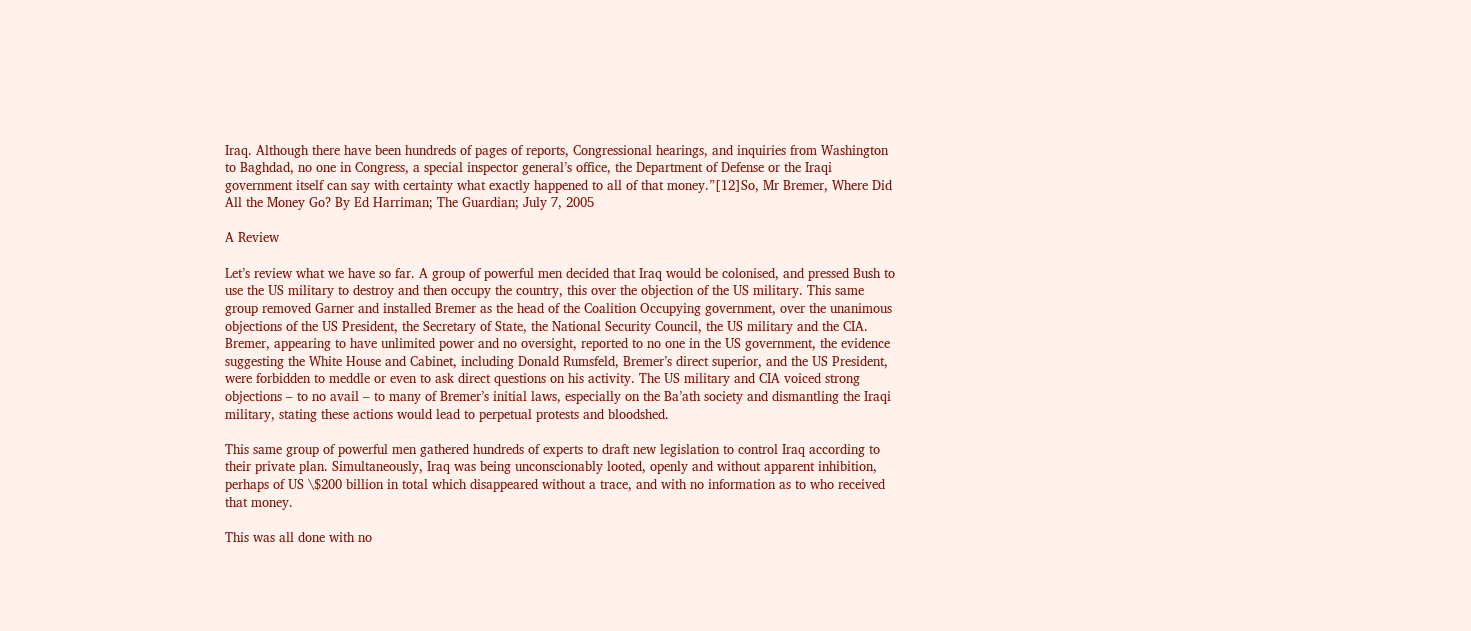Iraq. Although there have been hundreds of pages of reports, Congressional hearings, and inquiries from Washington to Baghdad, no one in Congress, a special inspector general’s office, the Department of Defense or the Iraqi government itself can say with certainty what exactly happened to all of that money.”[12]So, Mr Bremer, Where Did All the Money Go? By Ed Harriman; The Guardian; July 7, 2005

A Review

Let’s review what we have so far. A group of powerful men decided that Iraq would be colonised, and pressed Bush to use the US military to destroy and then occupy the country, this over the objection of the US military. This same group removed Garner and installed Bremer as the head of the Coalition Occupying government, over the unanimous objections of the US President, the Secretary of State, the National Security Council, the US military and the CIA. Bremer, appearing to have unlimited power and no oversight, reported to no one in the US government, the evidence suggesting the White House and Cabinet, including Donald Rumsfeld, Bremer’s direct superior, and the US President, were forbidden to meddle or even to ask direct questions on his activity. The US military and CIA voiced strong objections – to no avail – to many of Bremer’s initial laws, especially on the Ba’ath society and dismantling the Iraqi military, stating these actions would lead to perpetual protests and bloodshed.

This same group of powerful men gathered hundreds of experts to draft new legislation to control Iraq according to their private plan. Simultaneously, Iraq was being unconscionably looted, openly and without apparent inhibition, perhaps of US \$200 billion in total which disappeared without a trace, and with no information as to who received that money.

This was all done with no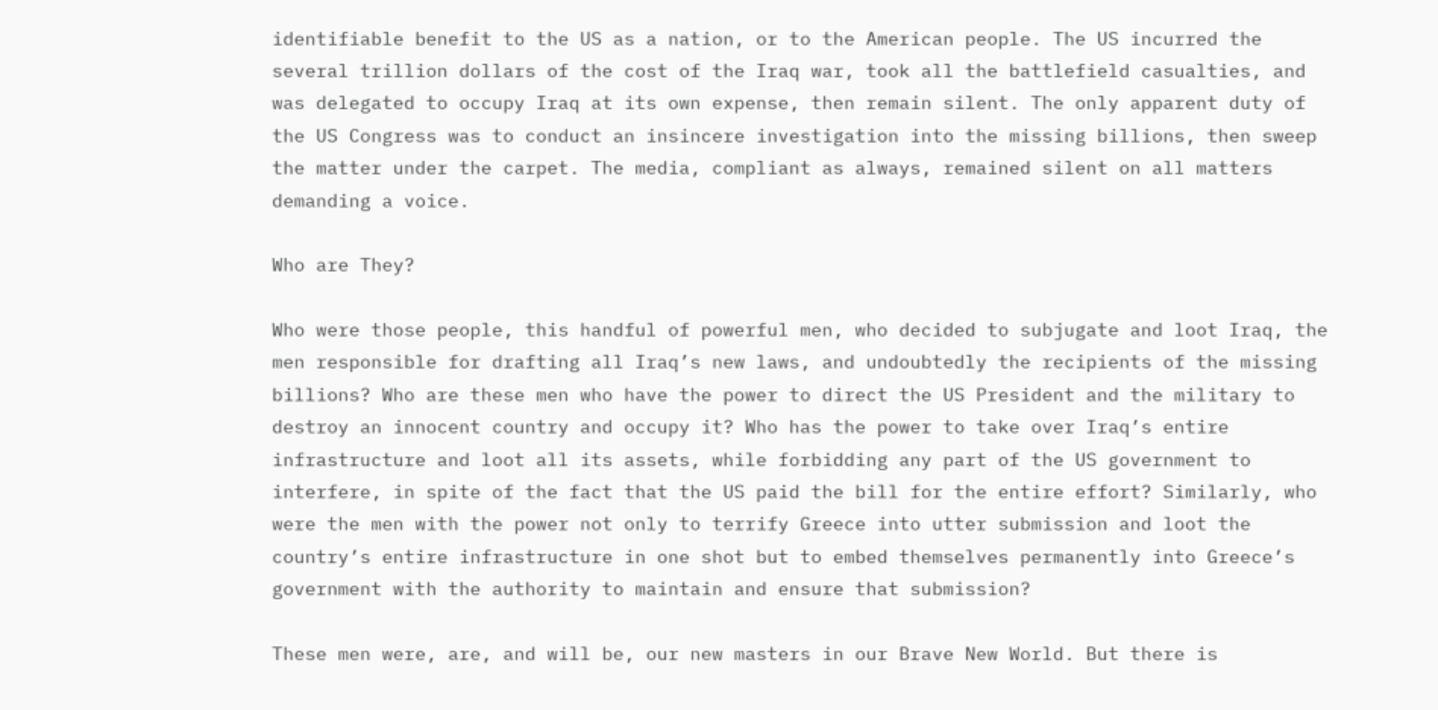identifiable benefit to the US as a nation, or to the American people. The US incurred the several trillion dollars of the cost of the Iraq war, took all the battlefield casualties, and was delegated to occupy Iraq at its own expense, then remain silent. The only apparent duty of the US Congress was to conduct an insincere investigation into the missing billions, then sweep the matter under the carpet. The media, compliant as always, remained silent on all matters demanding a voice.

Who are They?

Who were those people, this handful of powerful men, who decided to subjugate and loot Iraq, the men responsible for drafting all Iraq’s new laws, and undoubtedly the recipients of the missing billions? Who are these men who have the power to direct the US President and the military to destroy an innocent country and occupy it? Who has the power to take over Iraq’s entire infrastructure and loot all its assets, while forbidding any part of the US government to interfere, in spite of the fact that the US paid the bill for the entire effort? Similarly, who were the men with the power not only to terrify Greece into utter submission and loot the country’s entire infrastructure in one shot but to embed themselves permanently into Greece’s government with the authority to maintain and ensure that submission?

These men were, are, and will be, our new masters in our Brave New World. But there is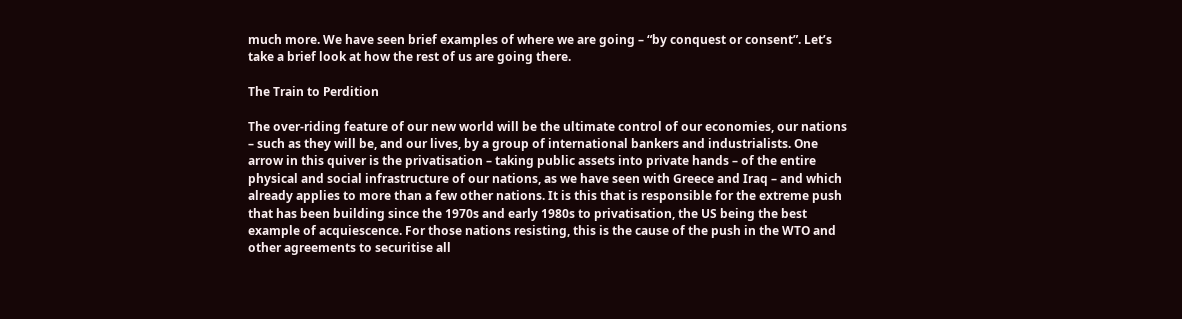much more. We have seen brief examples of where we are going – “by conquest or consent”. Let’s take a brief look at how the rest of us are going there.

The Train to Perdition

The over-riding feature of our new world will be the ultimate control of our economies, our nations – such as they will be, and our lives, by a group of international bankers and industrialists. One arrow in this quiver is the privatisation – taking public assets into private hands – of the entire physical and social infrastructure of our nations, as we have seen with Greece and Iraq – and which already applies to more than a few other nations. It is this that is responsible for the extreme push that has been building since the 1970s and early 1980s to privatisation, the US being the best example of acquiescence. For those nations resisting, this is the cause of the push in the WTO and other agreements to securitise all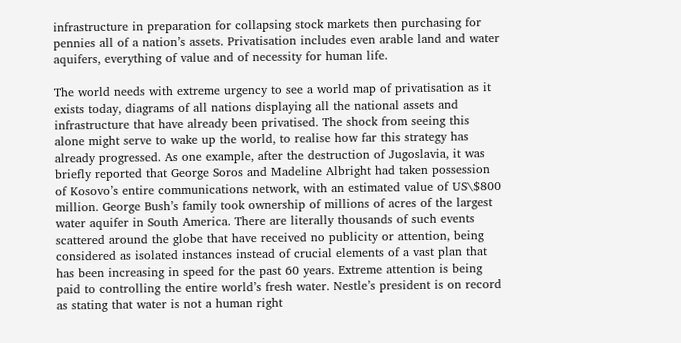infrastructure in preparation for collapsing stock markets then purchasing for pennies all of a nation’s assets. Privatisation includes even arable land and water aquifers, everything of value and of necessity for human life.

The world needs with extreme urgency to see a world map of privatisation as it exists today, diagrams of all nations displaying all the national assets and infrastructure that have already been privatised. The shock from seeing this alone might serve to wake up the world, to realise how far this strategy has already progressed. As one example, after the destruction of Jugoslavia, it was briefly reported that George Soros and Madeline Albright had taken possession of Kosovo’s entire communications network, with an estimated value of US\$800 million. George Bush’s family took ownership of millions of acres of the largest water aquifer in South America. There are literally thousands of such events scattered around the globe that have received no publicity or attention, being considered as isolated instances instead of crucial elements of a vast plan that has been increasing in speed for the past 60 years. Extreme attention is being paid to controlling the entire world’s fresh water. Nestle’s president is on record as stating that water is not a human right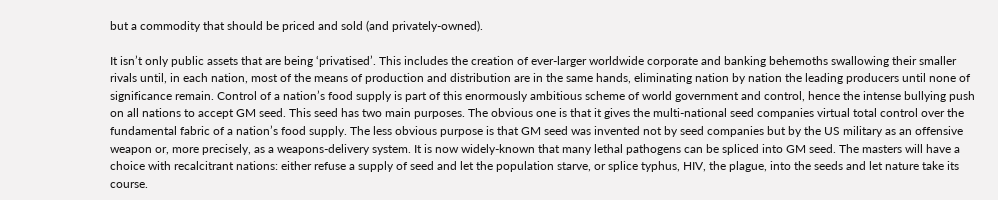but a commodity that should be priced and sold (and privately-owned).

It isn’t only public assets that are being ‘privatised’. This includes the creation of ever-larger worldwide corporate and banking behemoths swallowing their smaller rivals until, in each nation, most of the means of production and distribution are in the same hands, eliminating nation by nation the leading producers until none of significance remain. Control of a nation’s food supply is part of this enormously ambitious scheme of world government and control, hence the intense bullying push on all nations to accept GM seed. This seed has two main purposes. The obvious one is that it gives the multi-national seed companies virtual total control over the fundamental fabric of a nation’s food supply. The less obvious purpose is that GM seed was invented not by seed companies but by the US military as an offensive weapon or, more precisely, as a weapons-delivery system. It is now widely-known that many lethal pathogens can be spliced into GM seed. The masters will have a choice with recalcitrant nations: either refuse a supply of seed and let the population starve, or splice typhus, HIV, the plague, into the seeds and let nature take its course.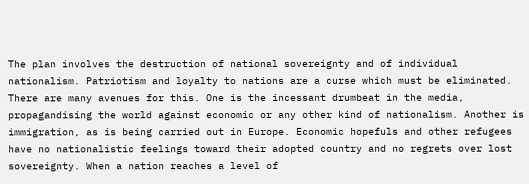The plan involves the destruction of national sovereignty and of individual nationalism. Patriotism and loyalty to nations are a curse which must be eliminated. There are many avenues for this. One is the incessant drumbeat in the media, propagandising the world against economic or any other kind of nationalism. Another is immigration, as is being carried out in Europe. Economic hopefuls and other refugees have no nationalistic feelings toward their adopted country and no regrets over lost sovereignty. When a nation reaches a level of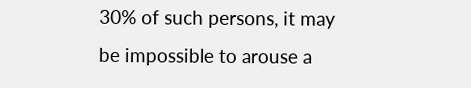30% of such persons, it may be impossible to arouse a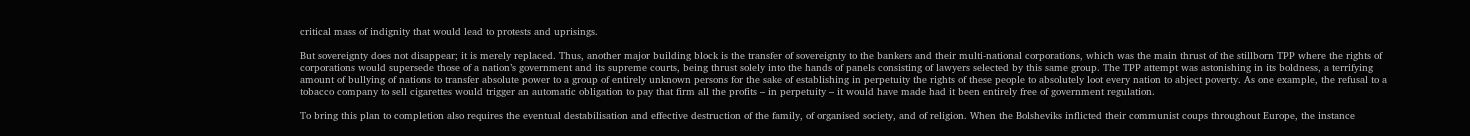critical mass of indignity that would lead to protests and uprisings.

But sovereignty does not disappear; it is merely replaced. Thus, another major building block is the transfer of sovereignty to the bankers and their multi-national corporations, which was the main thrust of the stillborn TPP where the rights of corporations would supersede those of a nation’s government and its supreme courts, being thrust solely into the hands of panels consisting of lawyers selected by this same group. The TPP attempt was astonishing in its boldness, a terrifying amount of bullying of nations to transfer absolute power to a group of entirely unknown persons for the sake of establishing in perpetuity the rights of these people to absolutely loot every nation to abject poverty. As one example, the refusal to a tobacco company to sell cigarettes would trigger an automatic obligation to pay that firm all the profits – in perpetuity – it would have made had it been entirely free of government regulation.

To bring this plan to completion also requires the eventual destabilisation and effective destruction of the family, of organised society, and of religion. When the Bolsheviks inflicted their communist coups throughout Europe, the instance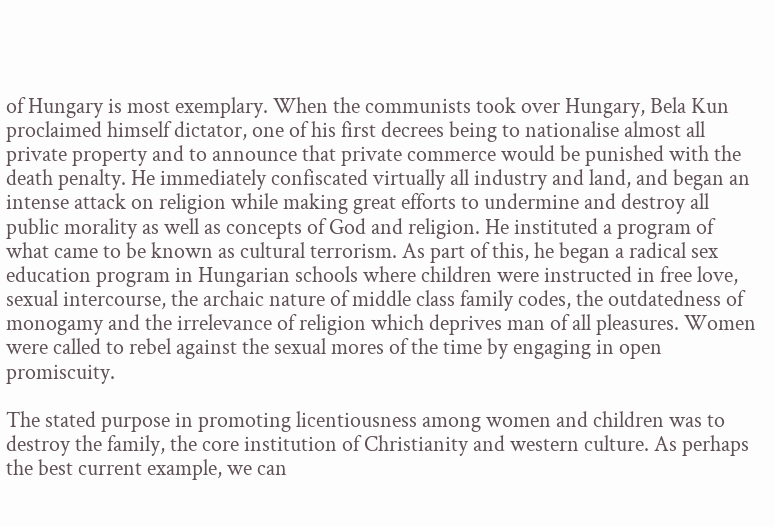of Hungary is most exemplary. When the communists took over Hungary, Bela Kun proclaimed himself dictator, one of his first decrees being to nationalise almost all private property and to announce that private commerce would be punished with the death penalty. He immediately confiscated virtually all industry and land, and began an intense attack on religion while making great efforts to undermine and destroy all public morality as well as concepts of God and religion. He instituted a program of what came to be known as cultural terrorism. As part of this, he began a radical sex education program in Hungarian schools where children were instructed in free love, sexual intercourse, the archaic nature of middle class family codes, the outdatedness of monogamy and the irrelevance of religion which deprives man of all pleasures. Women were called to rebel against the sexual mores of the time by engaging in open promiscuity.

The stated purpose in promoting licentiousness among women and children was to destroy the family, the core institution of Christianity and western culture. As perhaps the best current example, we can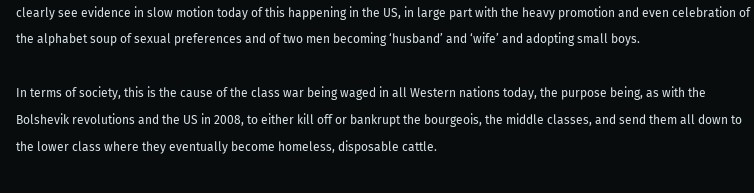clearly see evidence in slow motion today of this happening in the US, in large part with the heavy promotion and even celebration of the alphabet soup of sexual preferences and of two men becoming ‘husband’ and ‘wife’ and adopting small boys.

In terms of society, this is the cause of the class war being waged in all Western nations today, the purpose being, as with the Bolshevik revolutions and the US in 2008, to either kill off or bankrupt the bourgeois, the middle classes, and send them all down to the lower class where they eventually become homeless, disposable cattle.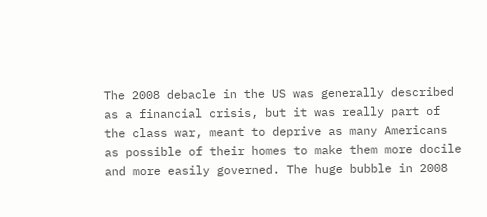The 2008 debacle in the US was generally described as a financial crisis, but it was really part of the class war, meant to deprive as many Americans as possible of their homes to make them more docile and more easily governed. The huge bubble in 2008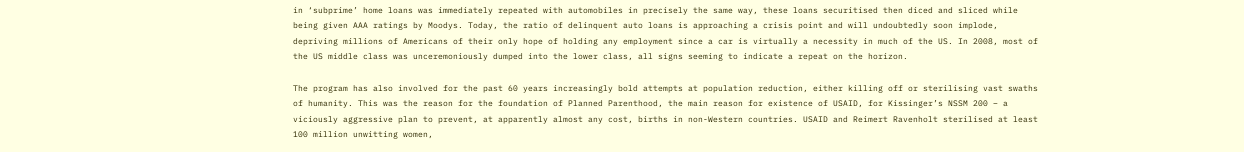in ‘subprime’ home loans was immediately repeated with automobiles in precisely the same way, these loans securitised then diced and sliced while being given AAA ratings by Moodys. Today, the ratio of delinquent auto loans is approaching a crisis point and will undoubtedly soon implode, depriving millions of Americans of their only hope of holding any employment since a car is virtually a necessity in much of the US. In 2008, most of the US middle class was unceremoniously dumped into the lower class, all signs seeming to indicate a repeat on the horizon.

The program has also involved for the past 60 years increasingly bold attempts at population reduction, either killing off or sterilising vast swaths of humanity. This was the reason for the foundation of Planned Parenthood, the main reason for existence of USAID, for Kissinger’s NSSM 200 – a viciously aggressive plan to prevent, at apparently almost any cost, births in non-Western countries. USAID and Reimert Ravenholt sterilised at least 100 million unwitting women,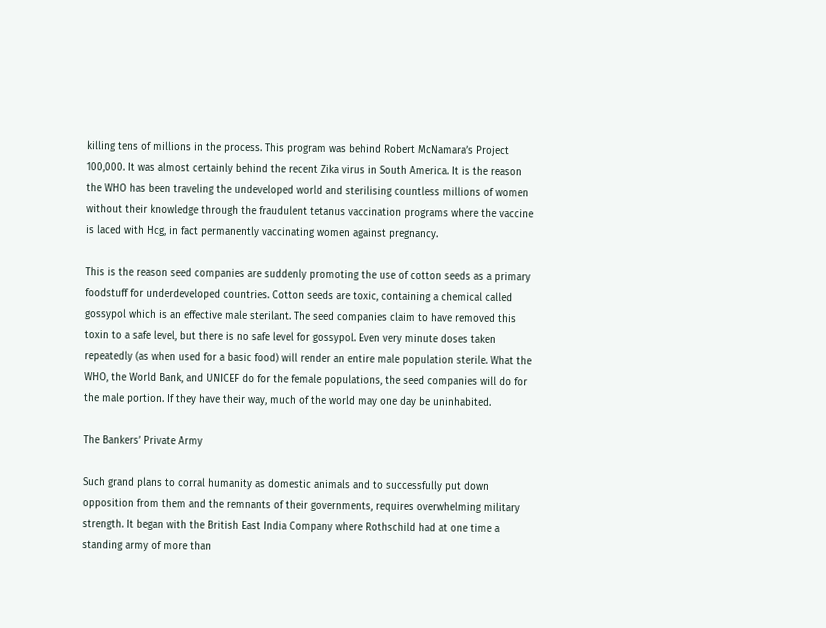killing tens of millions in the process. This program was behind Robert McNamara’s Project 100,000. It was almost certainly behind the recent Zika virus in South America. It is the reason the WHO has been traveling the undeveloped world and sterilising countless millions of women without their knowledge through the fraudulent tetanus vaccination programs where the vaccine is laced with Hcg, in fact permanently vaccinating women against pregnancy.

This is the reason seed companies are suddenly promoting the use of cotton seeds as a primary foodstuff for underdeveloped countries. Cotton seeds are toxic, containing a chemical called gossypol which is an effective male sterilant. The seed companies claim to have removed this toxin to a safe level, but there is no safe level for gossypol. Even very minute doses taken repeatedly (as when used for a basic food) will render an entire male population sterile. What the WHO, the World Bank, and UNICEF do for the female populations, the seed companies will do for the male portion. If they have their way, much of the world may one day be uninhabited.

The Bankers’ Private Army

Such grand plans to corral humanity as domestic animals and to successfully put down opposition from them and the remnants of their governments, requires overwhelming military strength. It began with the British East India Company where Rothschild had at one time a standing army of more than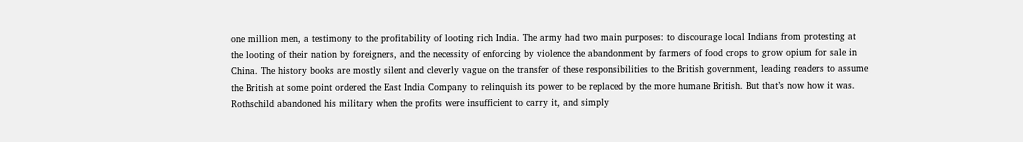one million men, a testimony to the profitability of looting rich India. The army had two main purposes: to discourage local Indians from protesting at the looting of their nation by foreigners, and the necessity of enforcing by violence the abandonment by farmers of food crops to grow opium for sale in China. The history books are mostly silent and cleverly vague on the transfer of these responsibilities to the British government, leading readers to assume the British at some point ordered the East India Company to relinquish its power to be replaced by the more humane British. But that’s now how it was. Rothschild abandoned his military when the profits were insufficient to carry it, and simply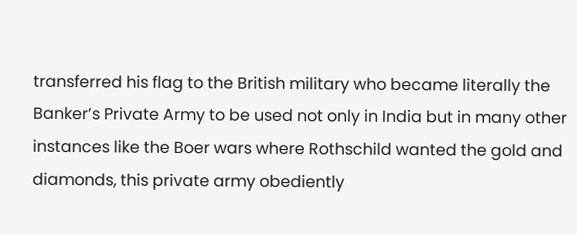transferred his flag to the British military who became literally the Banker’s Private Army to be used not only in India but in many other instances like the Boer wars where Rothschild wanted the gold and diamonds, this private army obediently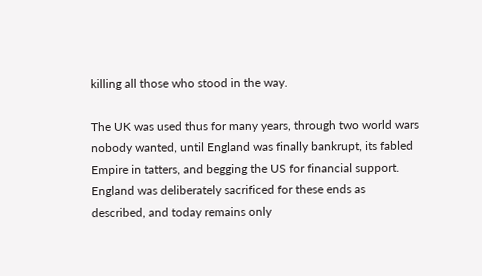killing all those who stood in the way.

The UK was used thus for many years, through two world wars nobody wanted, until England was finally bankrupt, its fabled Empire in tatters, and begging the US for financial support. England was deliberately sacrificed for these ends as described, and today remains only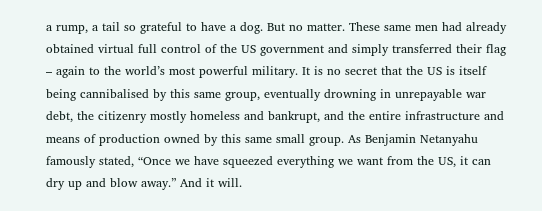a rump, a tail so grateful to have a dog. But no matter. These same men had already obtained virtual full control of the US government and simply transferred their flag – again to the world’s most powerful military. It is no secret that the US is itself being cannibalised by this same group, eventually drowning in unrepayable war debt, the citizenry mostly homeless and bankrupt, and the entire infrastructure and means of production owned by this same small group. As Benjamin Netanyahu famously stated, “Once we have squeezed everything we want from the US, it can dry up and blow away.” And it will.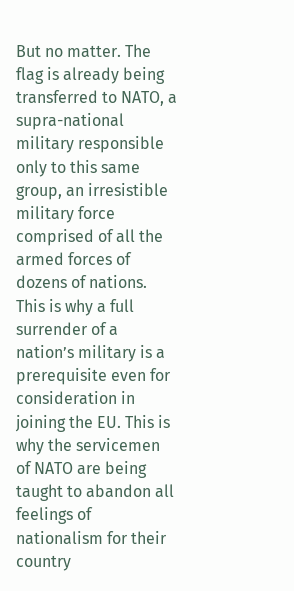But no matter. The flag is already being transferred to NATO, a supra-national military responsible only to this same group, an irresistible military force comprised of all the armed forces of dozens of nations. This is why a full surrender of a nation’s military is a prerequisite even for consideration in joining the EU. This is why the servicemen of NATO are being taught to abandon all feelings of nationalism for their country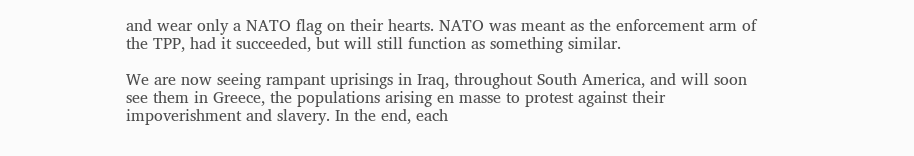and wear only a NATO flag on their hearts. NATO was meant as the enforcement arm of the TPP, had it succeeded, but will still function as something similar.

We are now seeing rampant uprisings in Iraq, throughout South America, and will soon see them in Greece, the populations arising en masse to protest against their impoverishment and slavery. In the end, each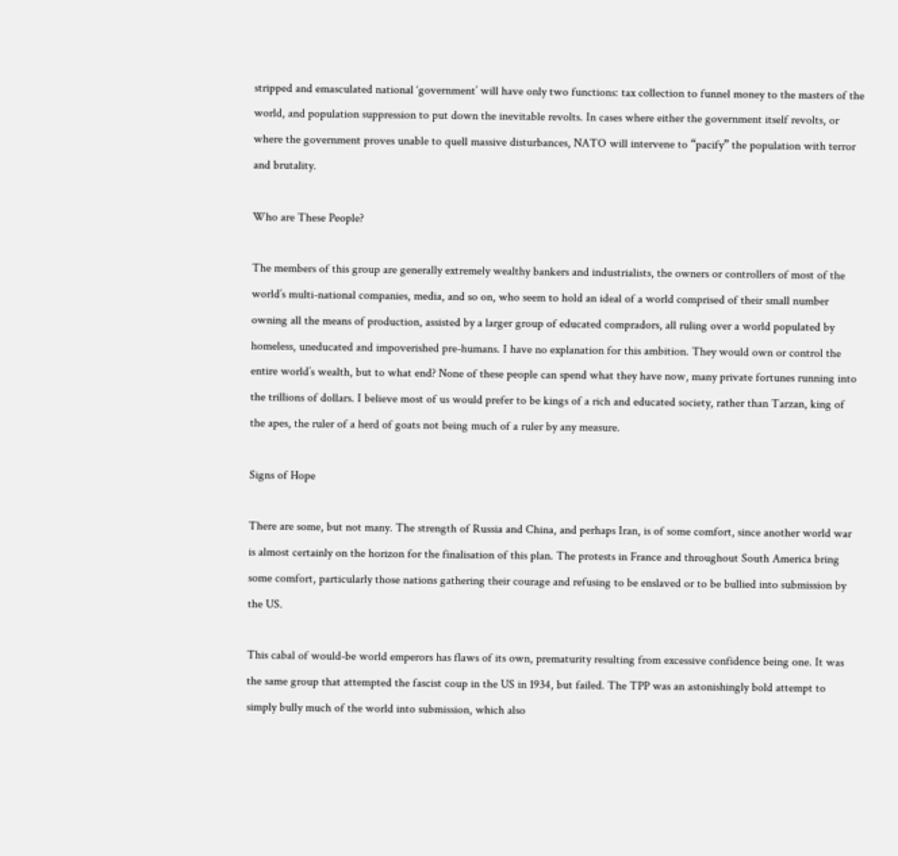stripped and emasculated national ‘government’ will have only two functions: tax collection to funnel money to the masters of the world, and population suppression to put down the inevitable revolts. In cases where either the government itself revolts, or where the government proves unable to quell massive disturbances, NATO will intervene to “pacify” the population with terror and brutality.

Who are These People?

The members of this group are generally extremely wealthy bankers and industrialists, the owners or controllers of most of the world’s multi-national companies, media, and so on, who seem to hold an ideal of a world comprised of their small number owning all the means of production, assisted by a larger group of educated compradors, all ruling over a world populated by homeless, uneducated and impoverished pre-humans. I have no explanation for this ambition. They would own or control the entire world’s wealth, but to what end? None of these people can spend what they have now, many private fortunes running into the trillions of dollars. I believe most of us would prefer to be kings of a rich and educated society, rather than Tarzan, king of the apes, the ruler of a herd of goats not being much of a ruler by any measure.

Signs of Hope

There are some, but not many. The strength of Russia and China, and perhaps Iran, is of some comfort, since another world war is almost certainly on the horizon for the finalisation of this plan. The protests in France and throughout South America bring some comfort, particularly those nations gathering their courage and refusing to be enslaved or to be bullied into submission by the US.

This cabal of would-be world emperors has flaws of its own, prematurity resulting from excessive confidence being one. It was the same group that attempted the fascist coup in the US in 1934, but failed. The TPP was an astonishingly bold attempt to simply bully much of the world into submission, which also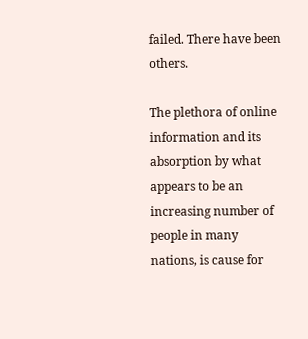failed. There have been others.

The plethora of online information and its absorption by what appears to be an increasing number of people in many nations, is cause for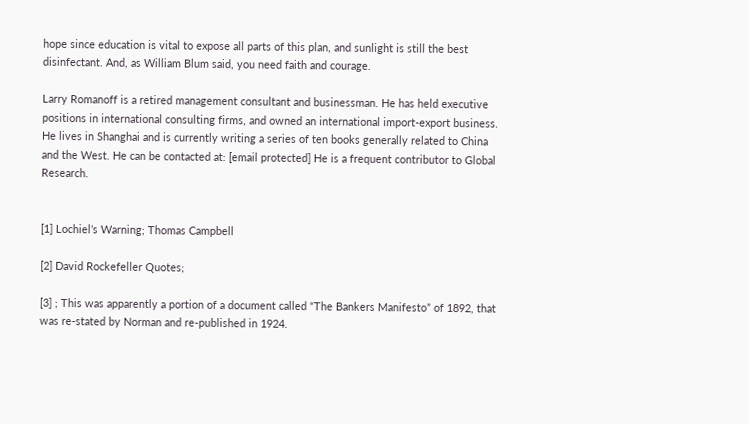hope since education is vital to expose all parts of this plan, and sunlight is still the best disinfectant. And, as William Blum said, you need faith and courage.

Larry Romanoff is a retired management consultant and businessman. He has held executive positions in international consulting firms, and owned an international import-export business. He lives in Shanghai and is currently writing a series of ten books generally related to China and the West. He can be contacted at: [email protected] He is a frequent contributor to Global Research.


[1] Lochiel’s Warning; Thomas Campbell

[2] David Rockefeller Quotes;

[3] ; This was apparently a portion of a document called “The Bankers Manifesto” of 1892, that was re-stated by Norman and re-published in 1924.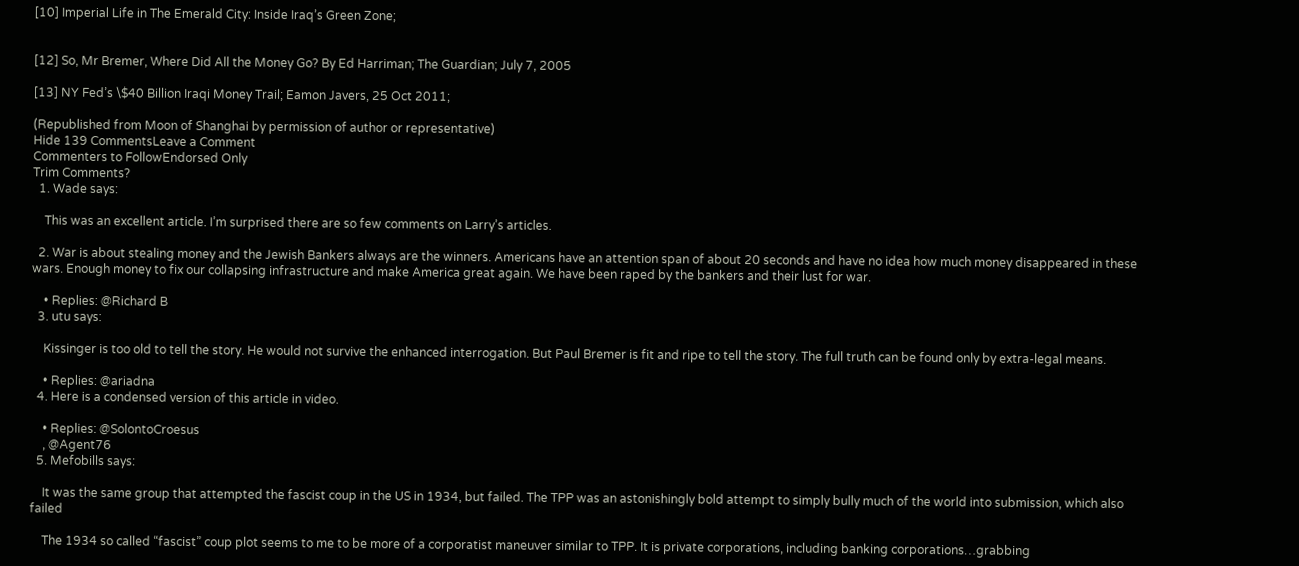[10] Imperial Life in The Emerald City: Inside Iraq’s Green Zone;


[12] So, Mr Bremer, Where Did All the Money Go? By Ed Harriman; The Guardian; July 7, 2005

[13] NY Fed’s \$40 Billion Iraqi Money Trail; Eamon Javers, 25 Oct 2011;

(Republished from Moon of Shanghai by permission of author or representative)
Hide 139 CommentsLeave a Comment
Commenters to FollowEndorsed Only
Trim Comments?
  1. Wade says:

    This was an excellent article. I’m surprised there are so few comments on Larry’s articles.

  2. War is about stealing money and the Jewish Bankers always are the winners. Americans have an attention span of about 20 seconds and have no idea how much money disappeared in these wars. Enough money to fix our collapsing infrastructure and make America great again. We have been raped by the bankers and their lust for war.

    • Replies: @Richard B
  3. utu says:

    Kissinger is too old to tell the story. He would not survive the enhanced interrogation. But Paul Bremer is fit and ripe to tell the story. The full truth can be found only by extra-legal means.

    • Replies: @ariadna
  4. Here is a condensed version of this article in video.

    • Replies: @SolontoCroesus
    , @Agent76
  5. Mefobills says:

    It was the same group that attempted the fascist coup in the US in 1934, but failed. The TPP was an astonishingly bold attempt to simply bully much of the world into submission, which also failed

    The 1934 so called “fascist” coup plot seems to me to be more of a corporatist maneuver similar to TPP. It is private corporations, including banking corporations…grabbing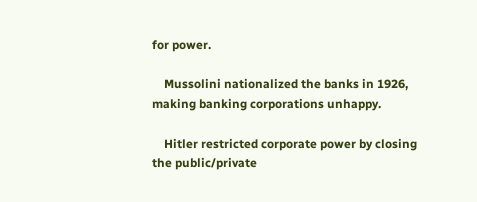for power.

    Mussolini nationalized the banks in 1926, making banking corporations unhappy.

    Hitler restricted corporate power by closing the public/private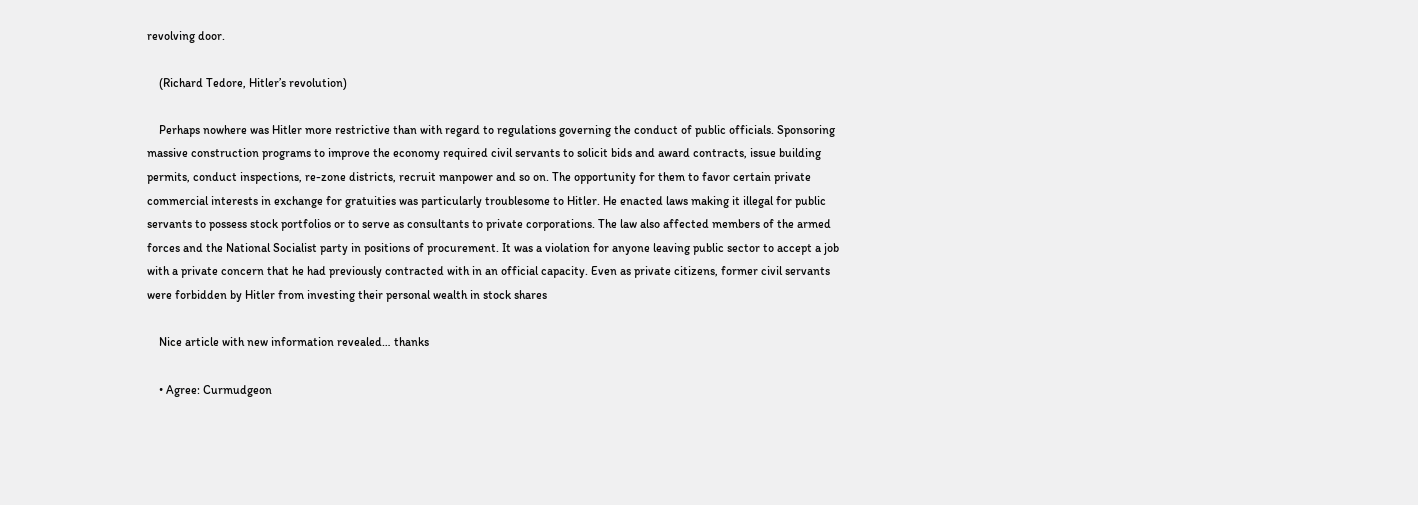revolving door.

    (Richard Tedore, Hitler’s revolution)

    Perhaps nowhere was Hitler more restrictive than with regard to regulations governing the conduct of public officials. Sponsoring massive construction programs to improve the economy required civil servants to solicit bids and award contracts, issue building permits, conduct inspections, re-zone districts, recruit manpower and so on. The opportunity for them to favor certain private commercial interests in exchange for gratuities was particularly troublesome to Hitler. He enacted laws making it illegal for public servants to possess stock portfolios or to serve as consultants to private corporations. The law also affected members of the armed forces and the National Socialist party in positions of procurement. It was a violation for anyone leaving public sector to accept a job with a private concern that he had previously contracted with in an official capacity. Even as private citizens, former civil servants were forbidden by Hitler from investing their personal wealth in stock shares

    Nice article with new information revealed… thanks

    • Agree: Curmudgeon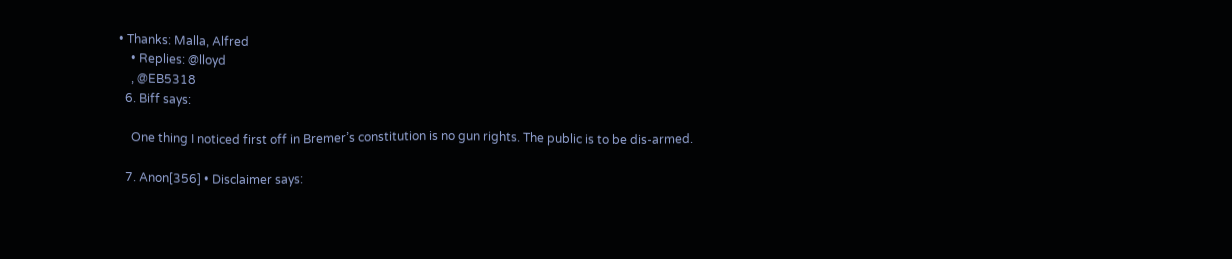• Thanks: Malla, Alfred
    • Replies: @lloyd
    , @EB5318
  6. Biff says:

    One thing I noticed first off in Bremer’s constitution is no gun rights. The public is to be dis-armed.

  7. Anon[356] • Disclaimer says: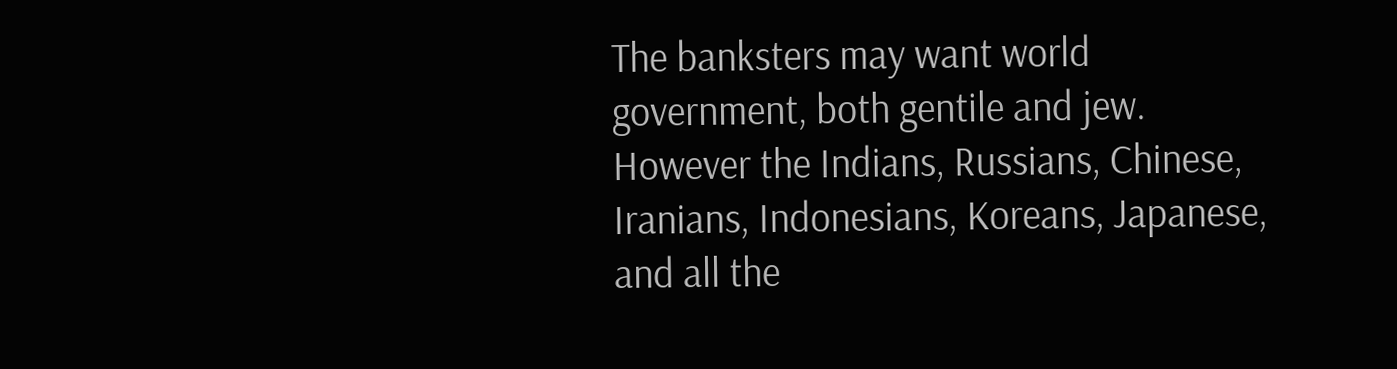The banksters may want world government, both gentile and jew. However the Indians, Russians, Chinese, Iranians, Indonesians, Koreans, Japanese, and all the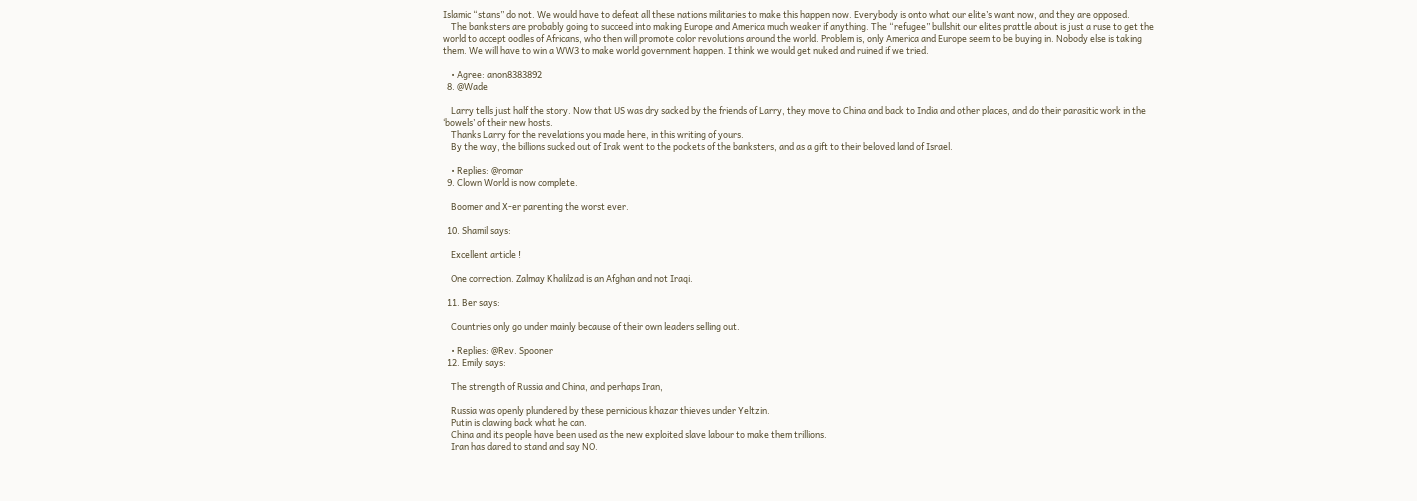Islamic “stans” do not. We would have to defeat all these nations militaries to make this happen now. Everybody is onto what our elite’s want now, and they are opposed.
    The banksters are probably going to succeed into making Europe and America much weaker if anything. The “refugee” bullshit our elites prattle about is just a ruse to get the world to accept oodles of Africans, who then will promote color revolutions around the world. Problem is, only America and Europe seem to be buying in. Nobody else is taking them. We will have to win a WW3 to make world government happen. I think we would get nuked and ruined if we tried.

    • Agree: anon8383892
  8. @Wade

    Larry tells just half the story. Now that US was dry sacked by the friends of Larry, they move to China and back to India and other places, and do their parasitic work in the ‘bowels’ of their new hosts.
    Thanks Larry for the revelations you made here, in this writing of yours.
    By the way, the billions sucked out of Irak went to the pockets of the banksters, and as a gift to their beloved land of Israel.

    • Replies: @romar
  9. Clown World is now complete.

    Boomer and X-er parenting the worst ever.

  10. Shamil says:

    Excellent article !

    One correction. Zalmay Khalilzad is an Afghan and not Iraqi.

  11. Ber says:

    Countries only go under mainly because of their own leaders selling out.

    • Replies: @Rev. Spooner
  12. Emily says:

    The strength of Russia and China, and perhaps Iran,

    Russia was openly plundered by these pernicious khazar thieves under Yeltzin.
    Putin is clawing back what he can.
    China and its people have been used as the new exploited slave labour to make them trillions.
    Iran has dared to stand and say NO.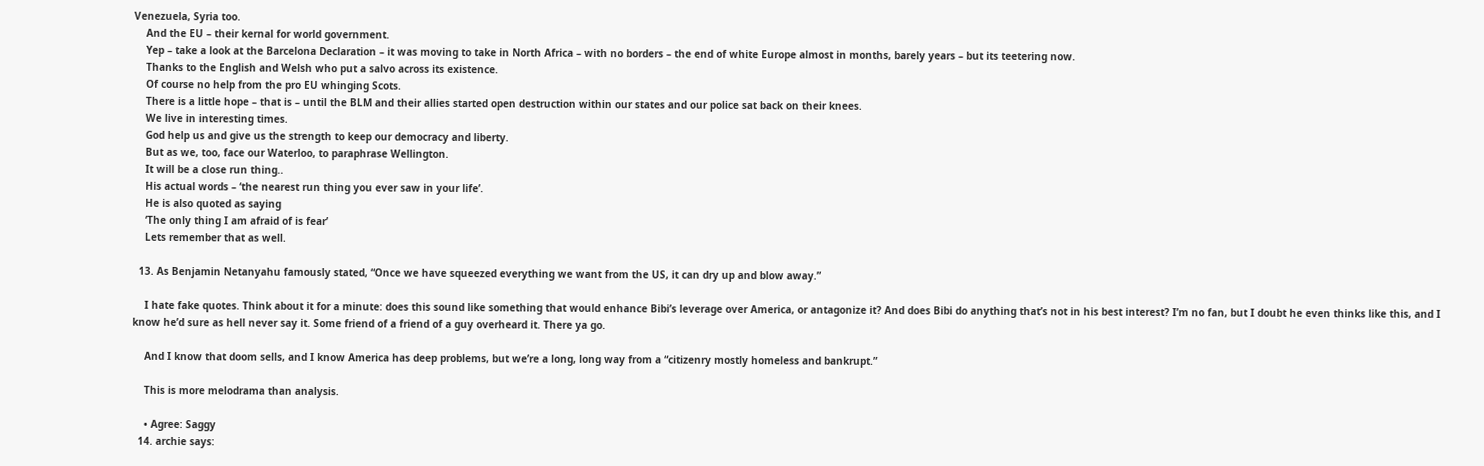Venezuela, Syria too.
    And the EU – their kernal for world government.
    Yep – take a look at the Barcelona Declaration – it was moving to take in North Africa – with no borders – the end of white Europe almost in months, barely years – but its teetering now.
    Thanks to the English and Welsh who put a salvo across its existence.
    Of course no help from the pro EU whinging Scots.
    There is a little hope – that is – until the BLM and their allies started open destruction within our states and our police sat back on their knees.
    We live in interesting times.
    God help us and give us the strength to keep our democracy and liberty.
    But as we, too, face our Waterloo, to paraphrase Wellington.
    It will be a close run thing..
    His actual words – ‘the nearest run thing you ever saw in your life’.
    He is also quoted as saying
    ‘The only thing I am afraid of is fear’
    Lets remember that as well.

  13. As Benjamin Netanyahu famously stated, “Once we have squeezed everything we want from the US, it can dry up and blow away.”

    I hate fake quotes. Think about it for a minute: does this sound like something that would enhance Bibi’s leverage over America, or antagonize it? And does Bibi do anything that’s not in his best interest? I’m no fan, but I doubt he even thinks like this, and I know he’d sure as hell never say it. Some friend of a friend of a guy overheard it. There ya go.

    And I know that doom sells, and I know America has deep problems, but we’re a long, long way from a “citizenry mostly homeless and bankrupt.”

    This is more melodrama than analysis.

    • Agree: Saggy
  14. archie says: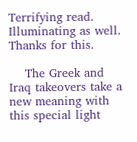Terrifying read. Illuminating as well. Thanks for this.

    The Greek and Iraq takeovers take a new meaning with this special light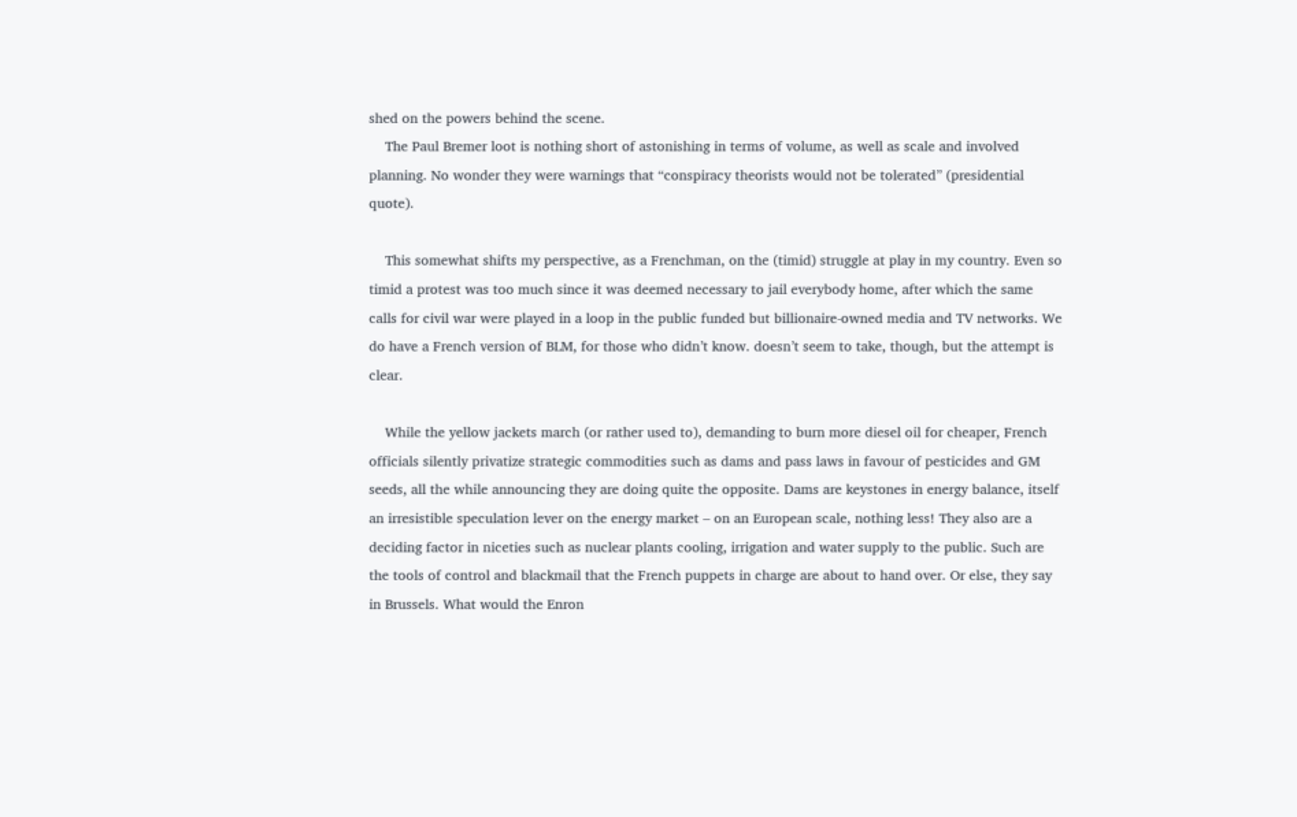shed on the powers behind the scene.
    The Paul Bremer loot is nothing short of astonishing in terms of volume, as well as scale and involved planning. No wonder they were warnings that “conspiracy theorists would not be tolerated” (presidential quote).

    This somewhat shifts my perspective, as a Frenchman, on the (timid) struggle at play in my country. Even so timid a protest was too much since it was deemed necessary to jail everybody home, after which the same calls for civil war were played in a loop in the public funded but billionaire-owned media and TV networks. We do have a French version of BLM, for those who didn’t know. doesn’t seem to take, though, but the attempt is clear.

    While the yellow jackets march (or rather used to), demanding to burn more diesel oil for cheaper, French officials silently privatize strategic commodities such as dams and pass laws in favour of pesticides and GM seeds, all the while announcing they are doing quite the opposite. Dams are keystones in energy balance, itself an irresistible speculation lever on the energy market – on an European scale, nothing less! They also are a deciding factor in niceties such as nuclear plants cooling, irrigation and water supply to the public. Such are the tools of control and blackmail that the French puppets in charge are about to hand over. Or else, they say in Brussels. What would the Enron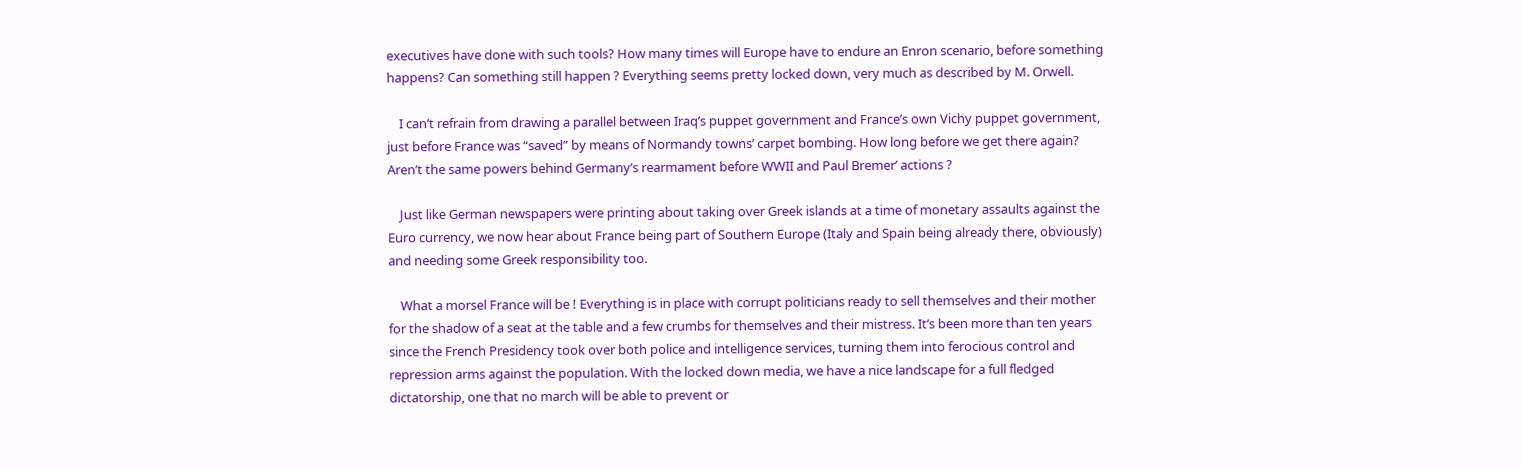executives have done with such tools? How many times will Europe have to endure an Enron scenario, before something happens? Can something still happen ? Everything seems pretty locked down, very much as described by M. Orwell.

    I can’t refrain from drawing a parallel between Iraq’s puppet government and France’s own Vichy puppet government, just before France was “saved” by means of Normandy towns’ carpet bombing. How long before we get there again? Aren’t the same powers behind Germany’s rearmament before WWII and Paul Bremer’ actions ?

    Just like German newspapers were printing about taking over Greek islands at a time of monetary assaults against the Euro currency, we now hear about France being part of Southern Europe (Italy and Spain being already there, obviously) and needing some Greek responsibility too.

    What a morsel France will be ! Everything is in place with corrupt politicians ready to sell themselves and their mother for the shadow of a seat at the table and a few crumbs for themselves and their mistress. It’s been more than ten years since the French Presidency took over both police and intelligence services, turning them into ferocious control and repression arms against the population. With the locked down media, we have a nice landscape for a full fledged dictatorship, one that no march will be able to prevent or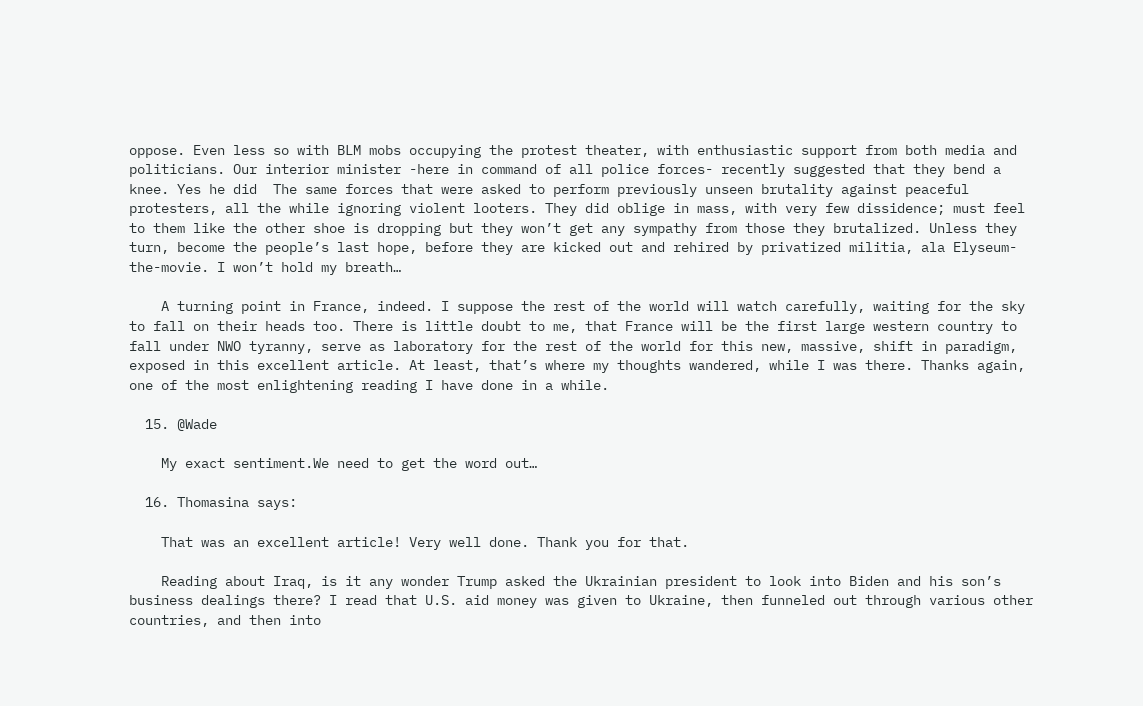oppose. Even less so with BLM mobs occupying the protest theater, with enthusiastic support from both media and politicians. Our interior minister -here in command of all police forces- recently suggested that they bend a knee. Yes he did  The same forces that were asked to perform previously unseen brutality against peaceful protesters, all the while ignoring violent looters. They did oblige in mass, with very few dissidence; must feel to them like the other shoe is dropping but they won’t get any sympathy from those they brutalized. Unless they turn, become the people’s last hope, before they are kicked out and rehired by privatized militia, ala Elyseum-the-movie. I won’t hold my breath…

    A turning point in France, indeed. I suppose the rest of the world will watch carefully, waiting for the sky to fall on their heads too. There is little doubt to me, that France will be the first large western country to fall under NWO tyranny, serve as laboratory for the rest of the world for this new, massive, shift in paradigm, exposed in this excellent article. At least, that’s where my thoughts wandered, while I was there. Thanks again, one of the most enlightening reading I have done in a while.

  15. @Wade

    My exact sentiment.We need to get the word out…

  16. Thomasina says:

    That was an excellent article! Very well done. Thank you for that.

    Reading about Iraq, is it any wonder Trump asked the Ukrainian president to look into Biden and his son’s business dealings there? I read that U.S. aid money was given to Ukraine, then funneled out through various other countries, and then into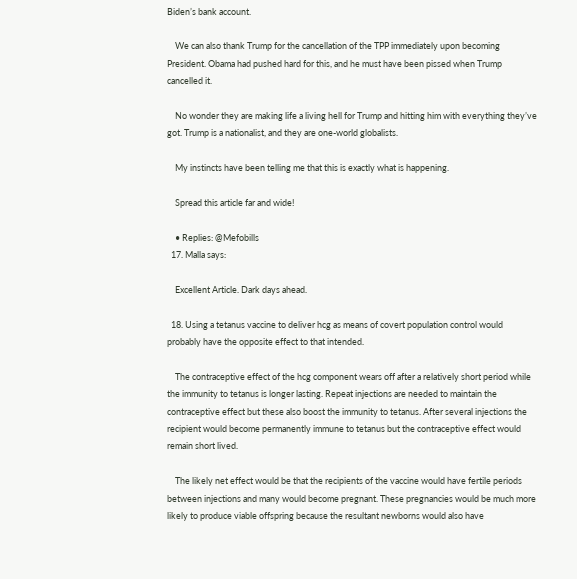Biden’s bank account.

    We can also thank Trump for the cancellation of the TPP immediately upon becoming President. Obama had pushed hard for this, and he must have been pissed when Trump cancelled it.

    No wonder they are making life a living hell for Trump and hitting him with everything they’ve got. Trump is a nationalist, and they are one-world globalists.

    My instincts have been telling me that this is exactly what is happening.

    Spread this article far and wide!

    • Replies: @Mefobills
  17. Malla says:

    Excellent Article. Dark days ahead.

  18. Using a tetanus vaccine to deliver hcg as means of covert population control would probably have the opposite effect to that intended.

    The contraceptive effect of the hcg component wears off after a relatively short period while the immunity to tetanus is longer lasting. Repeat injections are needed to maintain the contraceptive effect but these also boost the immunity to tetanus. After several injections the recipient would become permanently immune to tetanus but the contraceptive effect would remain short lived.

    The likely net effect would be that the recipients of the vaccine would have fertile periods between injections and many would become pregnant. These pregnancies would be much more likely to produce viable offspring because the resultant newborns would also have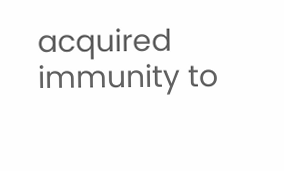acquired immunity to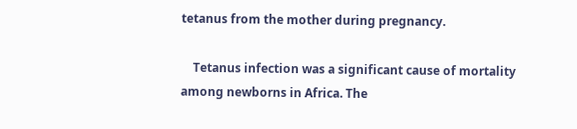tetanus from the mother during pregnancy.

    Tetanus infection was a significant cause of mortality among newborns in Africa. The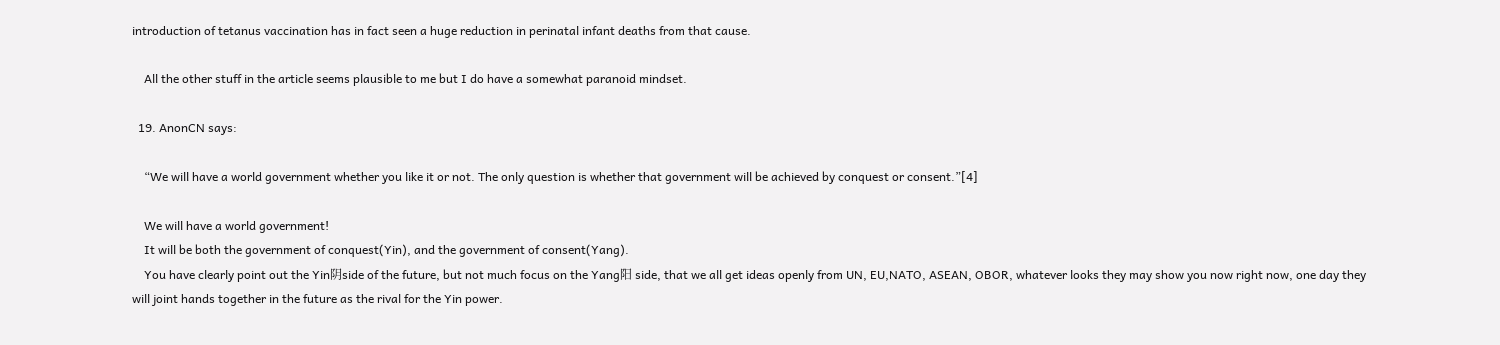introduction of tetanus vaccination has in fact seen a huge reduction in perinatal infant deaths from that cause.

    All the other stuff in the article seems plausible to me but I do have a somewhat paranoid mindset.

  19. AnonCN says:

    “We will have a world government whether you like it or not. The only question is whether that government will be achieved by conquest or consent.”[4]

    We will have a world government!
    It will be both the government of conquest(Yin), and the government of consent(Yang).
    You have clearly point out the Yin阴side of the future, but not much focus on the Yang阳 side, that we all get ideas openly from UN, EU,NATO, ASEAN, OBOR, whatever looks they may show you now right now, one day they will joint hands together in the future as the rival for the Yin power.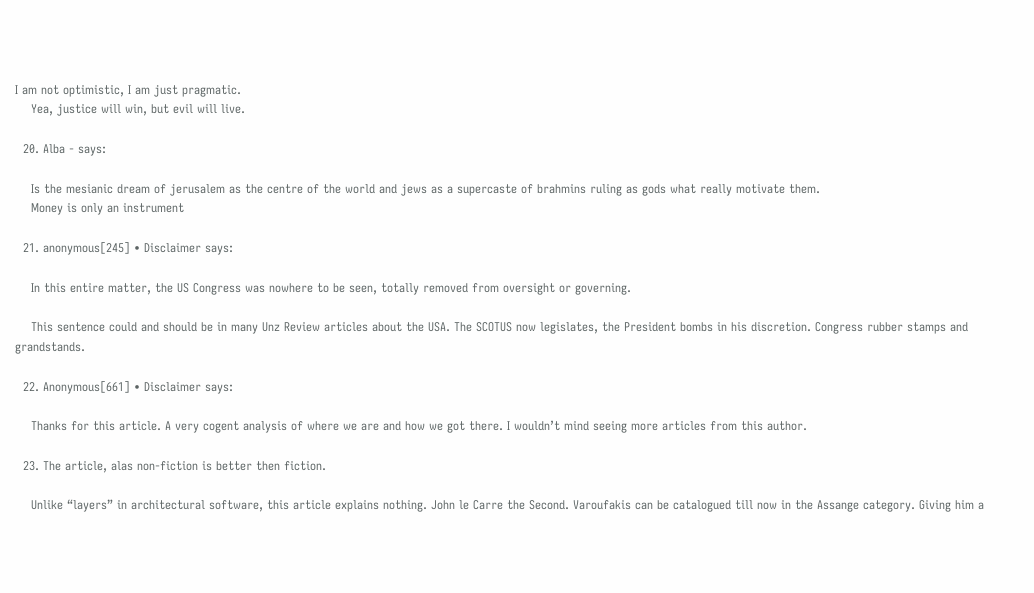I am not optimistic, I am just pragmatic.
    Yea, justice will win, but evil will live.

  20. Alba - says:

    Is the mesianic dream of jerusalem as the centre of the world and jews as a supercaste of brahmins ruling as gods what really motivate them.
    Money is only an instrument

  21. anonymous[245] • Disclaimer says:

    In this entire matter, the US Congress was nowhere to be seen, totally removed from oversight or governing.

    This sentence could and should be in many Unz Review articles about the USA. The SCOTUS now legislates, the President bombs in his discretion. Congress rubber stamps and grandstands.

  22. Anonymous[661] • Disclaimer says:

    Thanks for this article. A very cogent analysis of where we are and how we got there. I wouldn’t mind seeing more articles from this author.

  23. The article, alas non-fiction is better then fiction.

    Unlike “layers” in architectural software, this article explains nothing. John le Carre the Second. Varoufakis can be catalogued till now in the Assange category. Giving him a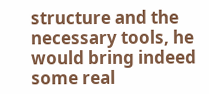structure and the necessary tools, he would bring indeed some real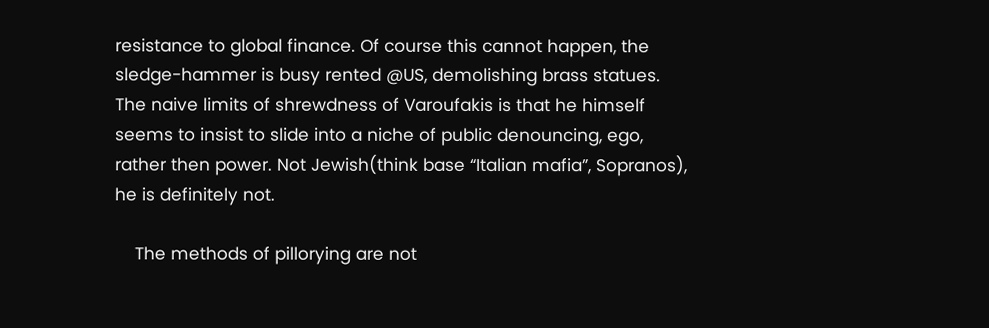resistance to global finance. Of course this cannot happen, the sledge-hammer is busy rented @US, demolishing brass statues. The naive limits of shrewdness of Varoufakis is that he himself seems to insist to slide into a niche of public denouncing, ego, rather then power. Not Jewish(think base “Italian mafia”, Sopranos), he is definitely not.

    The methods of pillorying are not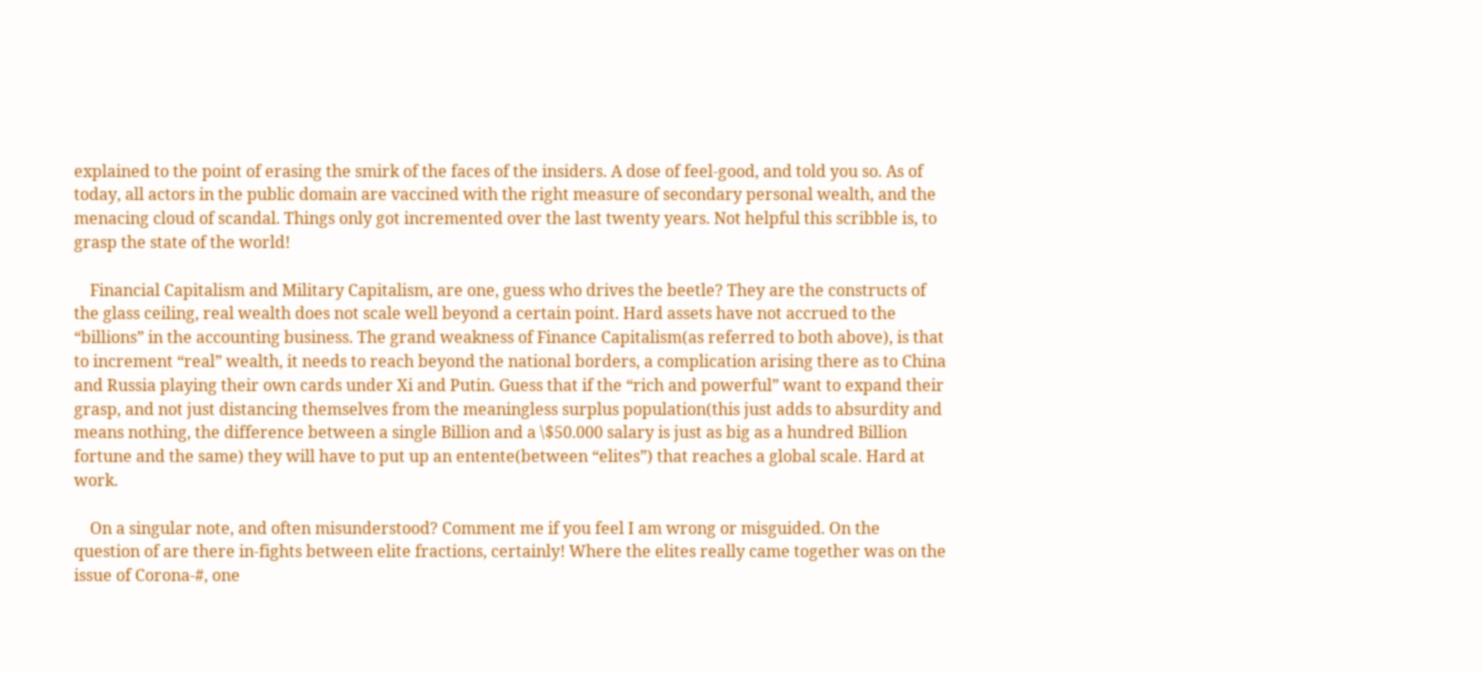explained to the point of erasing the smirk of the faces of the insiders. A dose of feel-good, and told you so. As of today, all actors in the public domain are vaccined with the right measure of secondary personal wealth, and the menacing cloud of scandal. Things only got incremented over the last twenty years. Not helpful this scribble is, to grasp the state of the world!

    Financial Capitalism and Military Capitalism, are one, guess who drives the beetle? They are the constructs of the glass ceiling, real wealth does not scale well beyond a certain point. Hard assets have not accrued to the “billions” in the accounting business. The grand weakness of Finance Capitalism(as referred to both above), is that to increment “real” wealth, it needs to reach beyond the national borders, a complication arising there as to China and Russia playing their own cards under Xi and Putin. Guess that if the “rich and powerful” want to expand their grasp, and not just distancing themselves from the meaningless surplus population(this just adds to absurdity and means nothing, the difference between a single Billion and a \$50.000 salary is just as big as a hundred Billion fortune and the same) they will have to put up an entente(between “elites”) that reaches a global scale. Hard at work.

    On a singular note, and often misunderstood? Comment me if you feel I am wrong or misguided. On the question of are there in-fights between elite fractions, certainly! Where the elites really came together was on the issue of Corona-#, one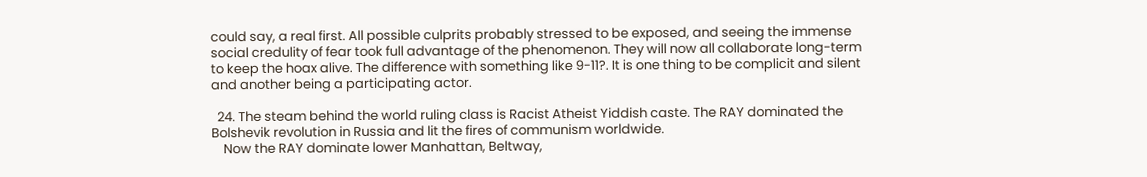could say, a real first. All possible culprits probably stressed to be exposed, and seeing the immense social credulity of fear took full advantage of the phenomenon. They will now all collaborate long-term to keep the hoax alive. The difference with something like 9-11?. It is one thing to be complicit and silent and another being a participating actor.

  24. The steam behind the world ruling class is Racist Atheist Yiddish caste. The RAY dominated the Bolshevik revolution in Russia and lit the fires of communism worldwide.
    Now the RAY dominate lower Manhattan, Beltway,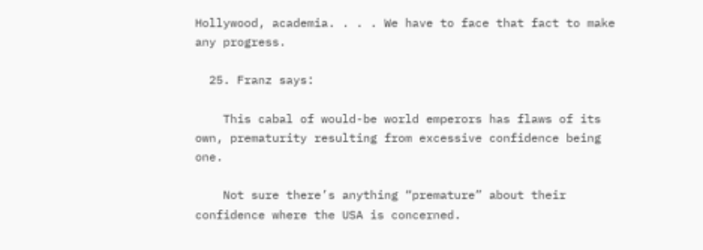Hollywood, academia. . . . We have to face that fact to make any progress.

  25. Franz says:

    This cabal of would-be world emperors has flaws of its own, prematurity resulting from excessive confidence being one.

    Not sure there’s anything “premature” about their confidence where the USA is concerned.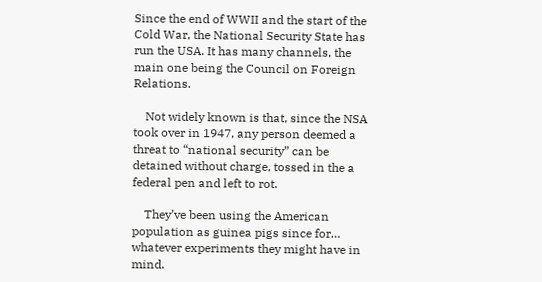Since the end of WWII and the start of the Cold War, the National Security State has run the USA. It has many channels, the main one being the Council on Foreign Relations.

    Not widely known is that, since the NSA took over in 1947, any person deemed a threat to “national security” can be detained without charge, tossed in the a federal pen and left to rot.

    They’ve been using the American population as guinea pigs since for… whatever experiments they might have in mind.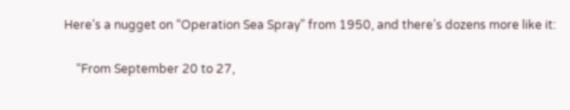Here’s a nugget on “Operation Sea Spray” from 1950, and there’s dozens more like it:

    “From September 20 to 27,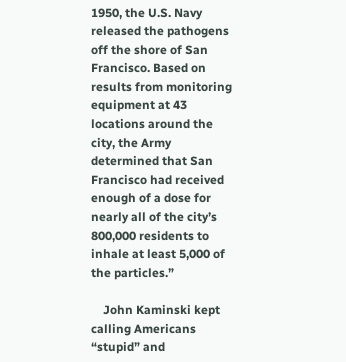1950, the U.S. Navy released the pathogens off the shore of San Francisco. Based on results from monitoring equipment at 43 locations around the city, the Army determined that San Francisco had received enough of a dose for nearly all of the city’s 800,000 residents to inhale at least 5,000 of the particles.”

    John Kaminski kept calling Americans “stupid” and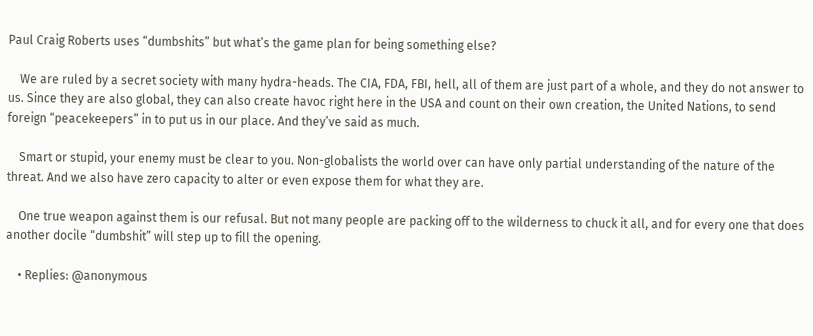Paul Craig Roberts uses “dumbshits” but what’s the game plan for being something else?

    We are ruled by a secret society with many hydra-heads. The CIA, FDA, FBI, hell, all of them are just part of a whole, and they do not answer to us. Since they are also global, they can also create havoc right here in the USA and count on their own creation, the United Nations, to send foreign “peacekeepers” in to put us in our place. And they’ve said as much.

    Smart or stupid, your enemy must be clear to you. Non-globalists the world over can have only partial understanding of the nature of the threat. And we also have zero capacity to alter or even expose them for what they are.

    One true weapon against them is our refusal. But not many people are packing off to the wilderness to chuck it all, and for every one that does another docile “dumbshit” will step up to fill the opening.

    • Replies: @anonymous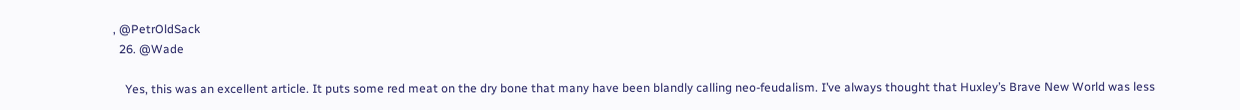, @PetrOldSack
  26. @Wade

    Yes, this was an excellent article. It puts some red meat on the dry bone that many have been blandly calling neo-feudalism. I’ve always thought that Huxley’s Brave New World was less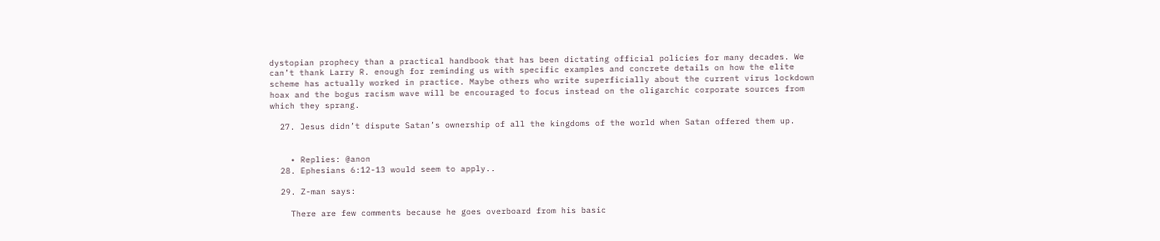dystopian prophecy than a practical handbook that has been dictating official policies for many decades. We can’t thank Larry R. enough for reminding us with specific examples and concrete details on how the elite scheme has actually worked in practice. Maybe others who write superficially about the current virus lockdown hoax and the bogus racism wave will be encouraged to focus instead on the oligarchic corporate sources from which they sprang.

  27. Jesus didn’t dispute Satan’s ownership of all the kingdoms of the world when Satan offered them up.


    • Replies: @anon
  28. Ephesians 6:12-13 would seem to apply..

  29. Z-man says:

    There are few comments because he goes overboard from his basic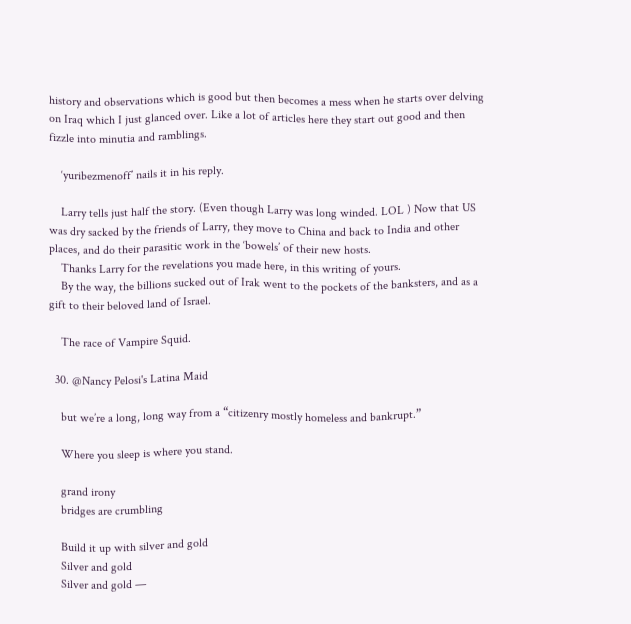history and observations which is good but then becomes a mess when he starts over delving on Iraq which I just glanced over. Like a lot of articles here they start out good and then fizzle into minutia and ramblings.

    ‘yuribezmenoff’ nails it in his reply.

    Larry tells just half the story. (Even though Larry was long winded. LOL ) Now that US was dry sacked by the friends of Larry, they move to China and back to India and other places, and do their parasitic work in the ‘bowels’ of their new hosts.
    Thanks Larry for the revelations you made here, in this writing of yours.
    By the way, the billions sucked out of Irak went to the pockets of the banksters, and as a gift to their beloved land of Israel.

    The race of Vampire Squid.

  30. @Nancy Pelosi's Latina Maid

    but we’re a long, long way from a “citizenry mostly homeless and bankrupt.”

    Where you sleep is where you stand.

    grand irony
    bridges are crumbling

    Build it up with silver and gold
    Silver and gold
    Silver and gold —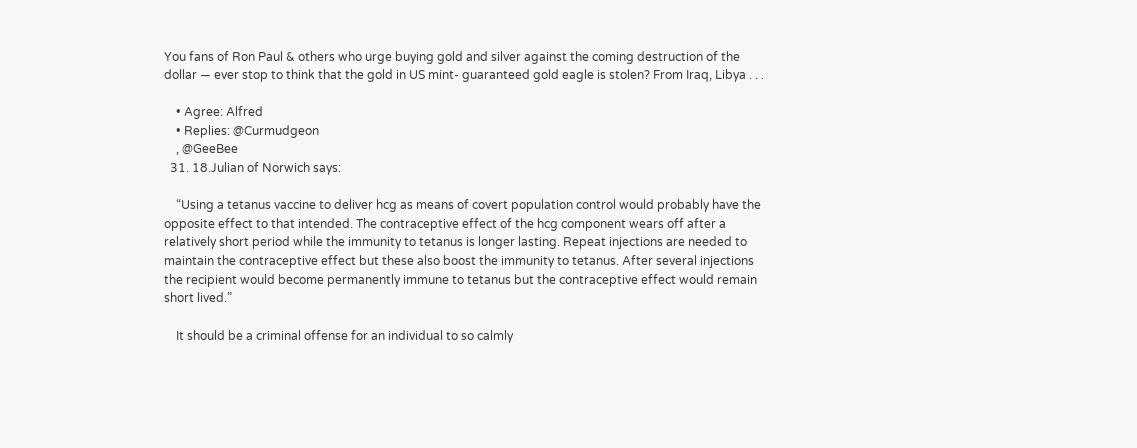You fans of Ron Paul & others who urge buying gold and silver against the coming destruction of the dollar — ever stop to think that the gold in US mint- guaranteed gold eagle is stolen? From Iraq, Libya . . .

    • Agree: Alfred
    • Replies: @Curmudgeon
    , @GeeBee
  31. 18.Julian of Norwich says:

    “Using a tetanus vaccine to deliver hcg as means of covert population control would probably have the opposite effect to that intended. The contraceptive effect of the hcg component wears off after a relatively short period while the immunity to tetanus is longer lasting. Repeat injections are needed to maintain the contraceptive effect but these also boost the immunity to tetanus. After several injections the recipient would become permanently immune to tetanus but the contraceptive effect would remain short lived.”

    It should be a criminal offense for an individual to so calmly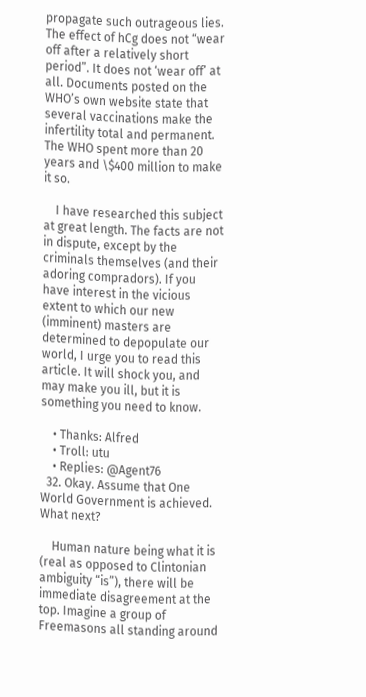propagate such outrageous lies. The effect of hCg does not “wear off after a relatively short period”. It does not ‘wear off’ at all. Documents posted on the WHO’s own website state that several vaccinations make the infertility total and permanent. The WHO spent more than 20 years and \$400 million to make it so.

    I have researched this subject at great length. The facts are not in dispute, except by the criminals themselves (and their adoring compradors). If you have interest in the vicious extent to which our new (imminent) masters are determined to depopulate our world, I urge you to read this article. It will shock you, and may make you ill, but it is something you need to know.

    • Thanks: Alfred
    • Troll: utu
    • Replies: @Agent76
  32. Okay. Assume that One World Government is achieved. What next?

    Human nature being what it is (real as opposed to Clintonian ambiguity “is”), there will be immediate disagreement at the top. Imagine a group of Freemasons all standing around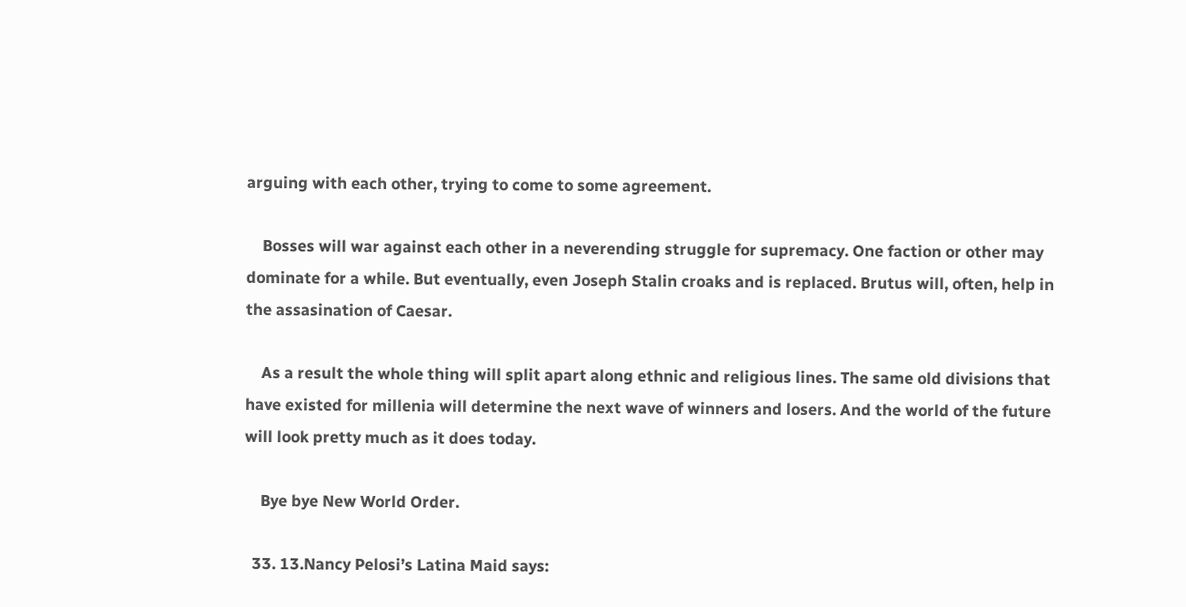arguing with each other, trying to come to some agreement.

    Bosses will war against each other in a neverending struggle for supremacy. One faction or other may dominate for a while. But eventually, even Joseph Stalin croaks and is replaced. Brutus will, often, help in the assasination of Caesar.

    As a result the whole thing will split apart along ethnic and religious lines. The same old divisions that have existed for millenia will determine the next wave of winners and losers. And the world of the future will look pretty much as it does today.

    Bye bye New World Order.

  33. 13.Nancy Pelosi’s Latina Maid says: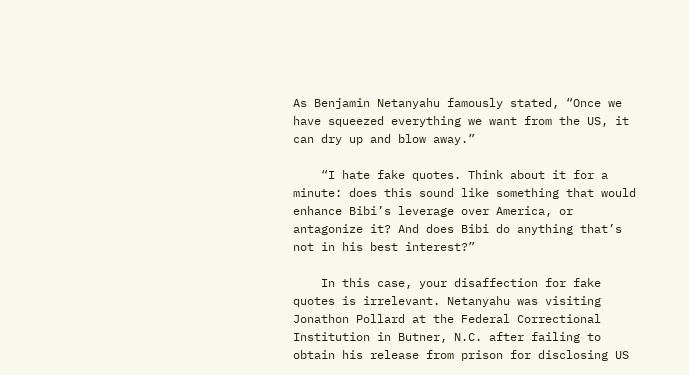As Benjamin Netanyahu famously stated, “Once we have squeezed everything we want from the US, it can dry up and blow away.”

    “I hate fake quotes. Think about it for a minute: does this sound like something that would enhance Bibi’s leverage over America, or antagonize it? And does Bibi do anything that’s not in his best interest?”

    In this case, your disaffection for fake quotes is irrelevant. Netanyahu was visiting Jonathon Pollard at the Federal Correctional Institution in Butner, N.C. after failing to obtain his release from prison for disclosing US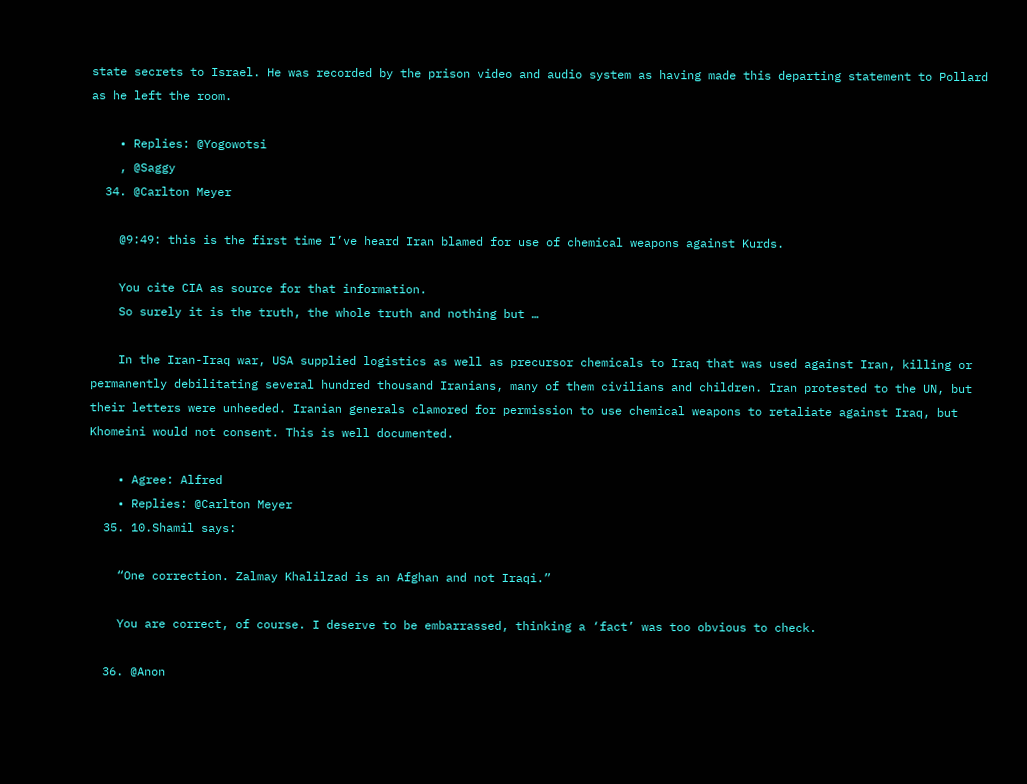state secrets to Israel. He was recorded by the prison video and audio system as having made this departing statement to Pollard as he left the room.

    • Replies: @Yogowotsi
    , @Saggy
  34. @Carlton Meyer

    @9:49: this is the first time I’ve heard Iran blamed for use of chemical weapons against Kurds.

    You cite CIA as source for that information.
    So surely it is the truth, the whole truth and nothing but …

    In the Iran-Iraq war, USA supplied logistics as well as precursor chemicals to Iraq that was used against Iran, killing or permanently debilitating several hundred thousand Iranians, many of them civilians and children. Iran protested to the UN, but their letters were unheeded. Iranian generals clamored for permission to use chemical weapons to retaliate against Iraq, but Khomeini would not consent. This is well documented.

    • Agree: Alfred
    • Replies: @Carlton Meyer
  35. 10.Shamil says:

    “One correction. Zalmay Khalilzad is an Afghan and not Iraqi.”

    You are correct, of course. I deserve to be embarrassed, thinking a ‘fact’ was too obvious to check.

  36. @Anon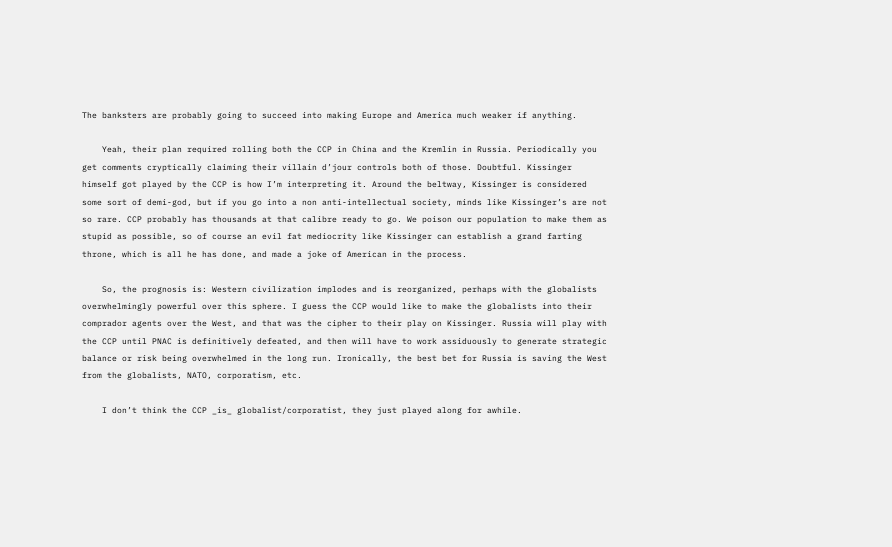The banksters are probably going to succeed into making Europe and America much weaker if anything.

    Yeah, their plan required rolling both the CCP in China and the Kremlin in Russia. Periodically you get comments cryptically claiming their villain d’jour controls both of those. Doubtful. Kissinger himself got played by the CCP is how I’m interpreting it. Around the beltway, Kissinger is considered some sort of demi-god, but if you go into a non anti-intellectual society, minds like Kissinger’s are not so rare. CCP probably has thousands at that calibre ready to go. We poison our population to make them as stupid as possible, so of course an evil fat mediocrity like Kissinger can establish a grand farting throne, which is all he has done, and made a joke of American in the process.

    So, the prognosis is: Western civilization implodes and is reorganized, perhaps with the globalists overwhelmingly powerful over this sphere. I guess the CCP would like to make the globalists into their comprador agents over the West, and that was the cipher to their play on Kissinger. Russia will play with the CCP until PNAC is definitively defeated, and then will have to work assiduously to generate strategic balance or risk being overwhelmed in the long run. Ironically, the best bet for Russia is saving the West from the globalists, NATO, corporatism, etc.

    I don’t think the CCP _is_ globalist/corporatist, they just played along for awhile.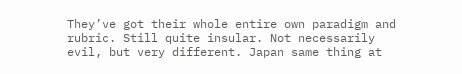They’ve got their whole entire own paradigm and rubric. Still quite insular. Not necessarily evil, but very different. Japan same thing at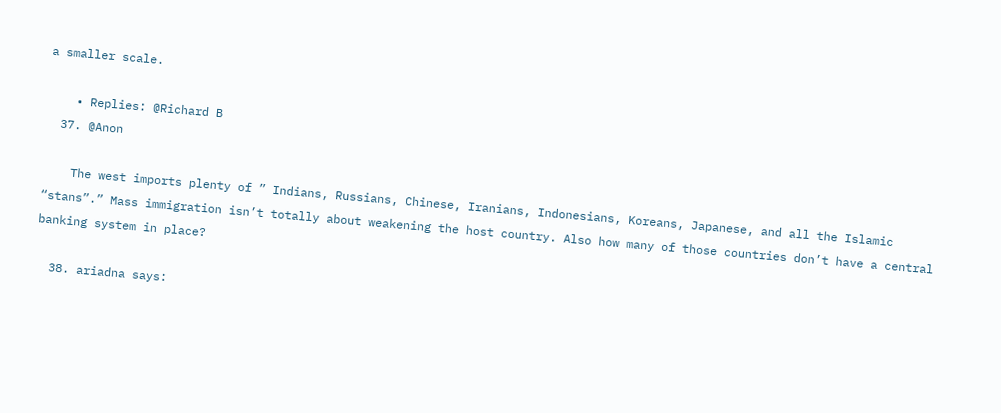a smaller scale.

    • Replies: @Richard B
  37. @Anon

    The west imports plenty of ” Indians, Russians, Chinese, Iranians, Indonesians, Koreans, Japanese, and all the Islamic “stans”.” Mass immigration isn’t totally about weakening the host country. Also how many of those countries don’t have a central banking system in place?

  38. ariadna says: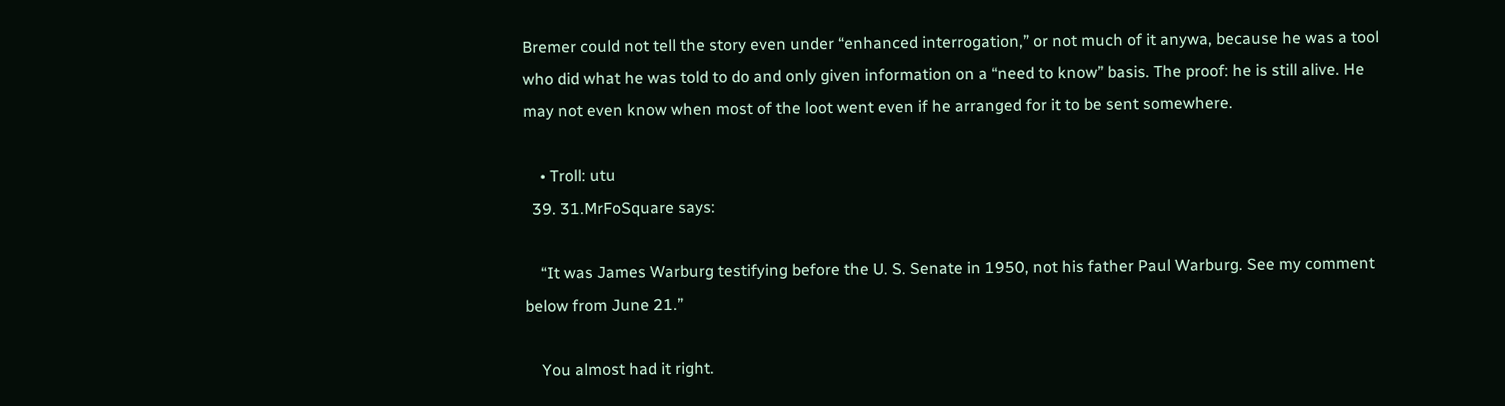Bremer could not tell the story even under “enhanced interrogation,” or not much of it anywa, because he was a tool who did what he was told to do and only given information on a “need to know” basis. The proof: he is still alive. He may not even know when most of the loot went even if he arranged for it to be sent somewhere.

    • Troll: utu
  39. 31.MrFoSquare says:

    “It was James Warburg testifying before the U. S. Senate in 1950, not his father Paul Warburg. See my comment below from June 21.”

    You almost had it right.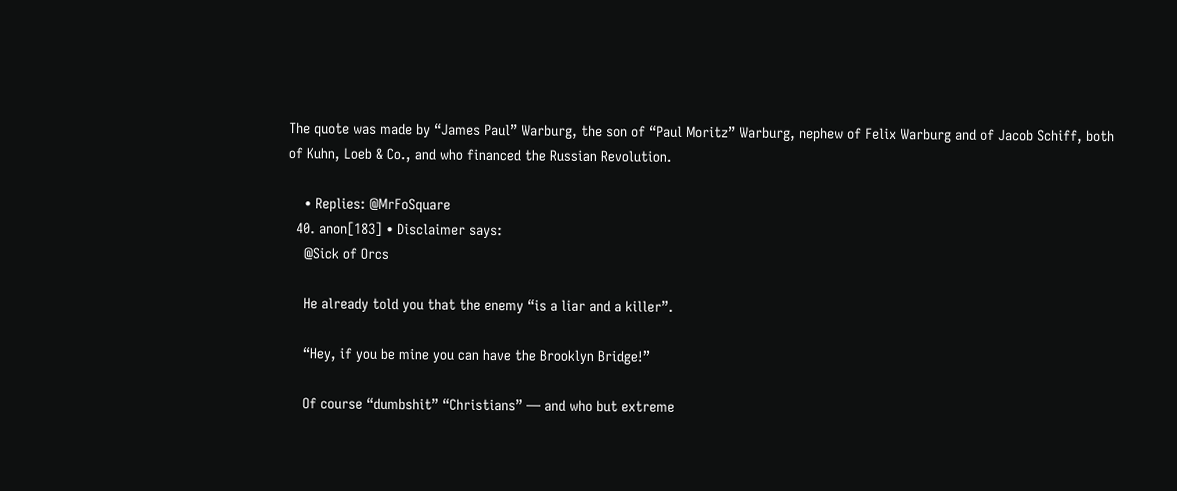The quote was made by “James Paul” Warburg, the son of “Paul Moritz” Warburg, nephew of Felix Warburg and of Jacob Schiff, both of Kuhn, Loeb & Co., and who financed the Russian Revolution.

    • Replies: @MrFoSquare
  40. anon[183] • Disclaimer says:
    @Sick of Orcs

    He already told you that the enemy “is a liar and a killer”.

    “Hey, if you be mine you can have the Brooklyn Bridge!”

    Of course “dumbshit” “Christians” — and who but extreme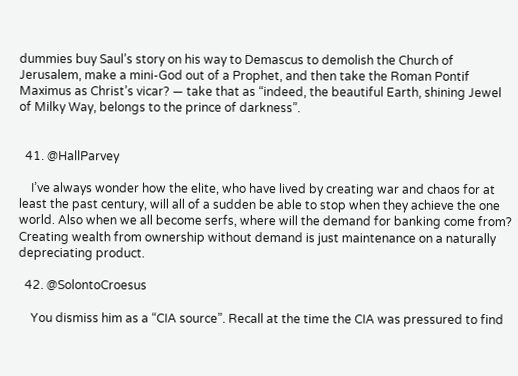dummies buy Saul’s story on his way to Demascus to demolish the Church of Jerusalem, make a mini-God out of a Prophet, and then take the Roman Pontif Maximus as Christ’s vicar? — take that as “indeed, the beautiful Earth, shining Jewel of Milky Way, belongs to the prince of darkness”.


  41. @HallParvey

    I’ve always wonder how the elite, who have lived by creating war and chaos for at least the past century, will all of a sudden be able to stop when they achieve the one world. Also when we all become serfs, where will the demand for banking come from? Creating wealth from ownership without demand is just maintenance on a naturally depreciating product.

  42. @SolontoCroesus

    You dismiss him as a “CIA source”. Recall at the time the CIA was pressured to find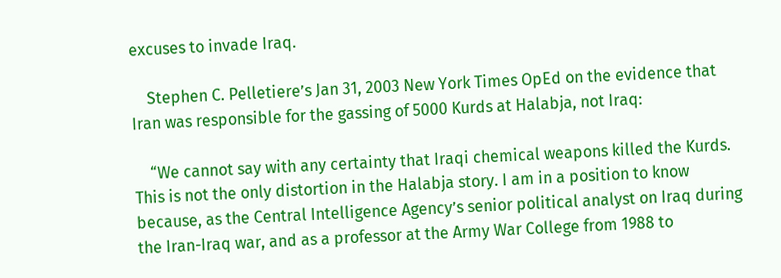excuses to invade Iraq.

    Stephen C. Pelletiere’s Jan 31, 2003 New York Times OpEd on the evidence that Iran was responsible for the gassing of 5000 Kurds at Halabja, not Iraq:

    “We cannot say with any certainty that Iraqi chemical weapons killed the Kurds. This is not the only distortion in the Halabja story. I am in a position to know because, as the Central Intelligence Agency’s senior political analyst on Iraq during the Iran-Iraq war, and as a professor at the Army War College from 1988 to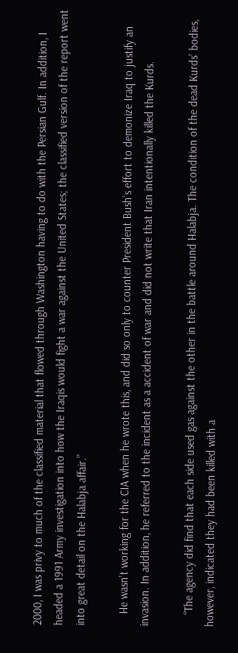2000, I was privy to much of the classified material that flowed through Washington having to do with the Persian Gulf. In addition, I headed a 1991 Army investigation into how the Iraqis would fight a war against the United States; the classified version of the report went into great detail on the Halabja affair.”

    He wasn’t working for the CIA when he wrote this, and did so only to counter President Bush’s effort to demonize Iraq to justify an invasion. In addition, he referred to the incident as a accident of war and did not write that Iran intentionally killed the Kurds.

    “The agency did find that each side used gas against the other in the battle around Halabja. The condition of the dead Kurds’ bodies, however, indicated they had been killed with a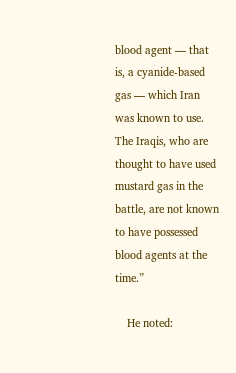blood agent — that is, a cyanide-based gas — which Iran was known to use. The Iraqis, who are thought to have used mustard gas in the battle, are not known to have possessed blood agents at the time.”

    He noted: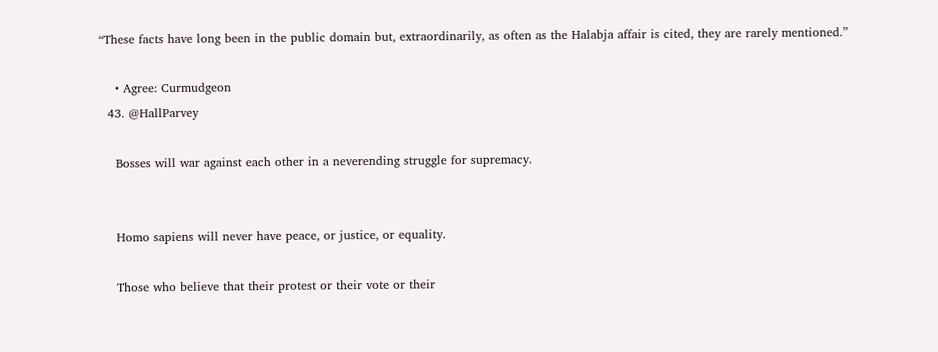“These facts have long been in the public domain but, extraordinarily, as often as the Halabja affair is cited, they are rarely mentioned.”

    • Agree: Curmudgeon
  43. @HallParvey

    Bosses will war against each other in a neverending struggle for supremacy.


    Homo sapiens will never have peace, or justice, or equality.

    Those who believe that their protest or their vote or their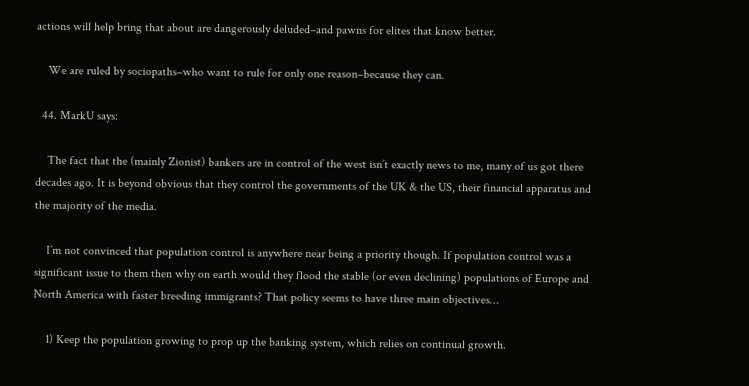actions will help bring that about are dangerously deluded–and pawns for elites that know better.

    We are ruled by sociopaths–who want to rule for only one reason–because they can.

  44. MarkU says:

    The fact that the (mainly Zionist) bankers are in control of the west isn’t exactly news to me, many of us got there decades ago. It is beyond obvious that they control the governments of the UK & the US, their financial apparatus and the majority of the media.

    I’m not convinced that population control is anywhere near being a priority though. If population control was a significant issue to them then why on earth would they flood the stable (or even declining) populations of Europe and North America with faster breeding immigrants? That policy seems to have three main objectives…

    1) Keep the population growing to prop up the banking system, which relies on continual growth.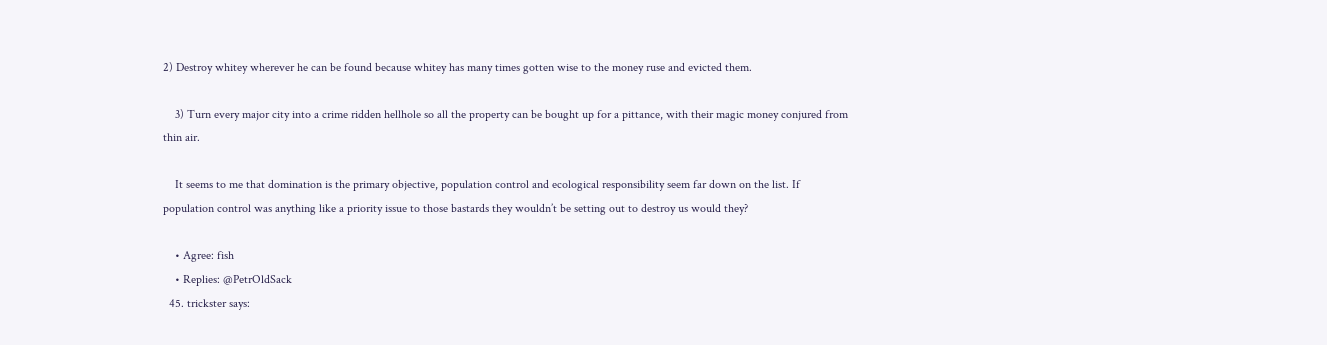2) Destroy whitey wherever he can be found because whitey has many times gotten wise to the money ruse and evicted them.

    3) Turn every major city into a crime ridden hellhole so all the property can be bought up for a pittance, with their magic money conjured from thin air.

    It seems to me that domination is the primary objective, population control and ecological responsibility seem far down on the list. If population control was anything like a priority issue to those bastards they wouldn’t be setting out to destroy us would they?

    • Agree: fish
    • Replies: @PetrOldSack
  45. trickster says: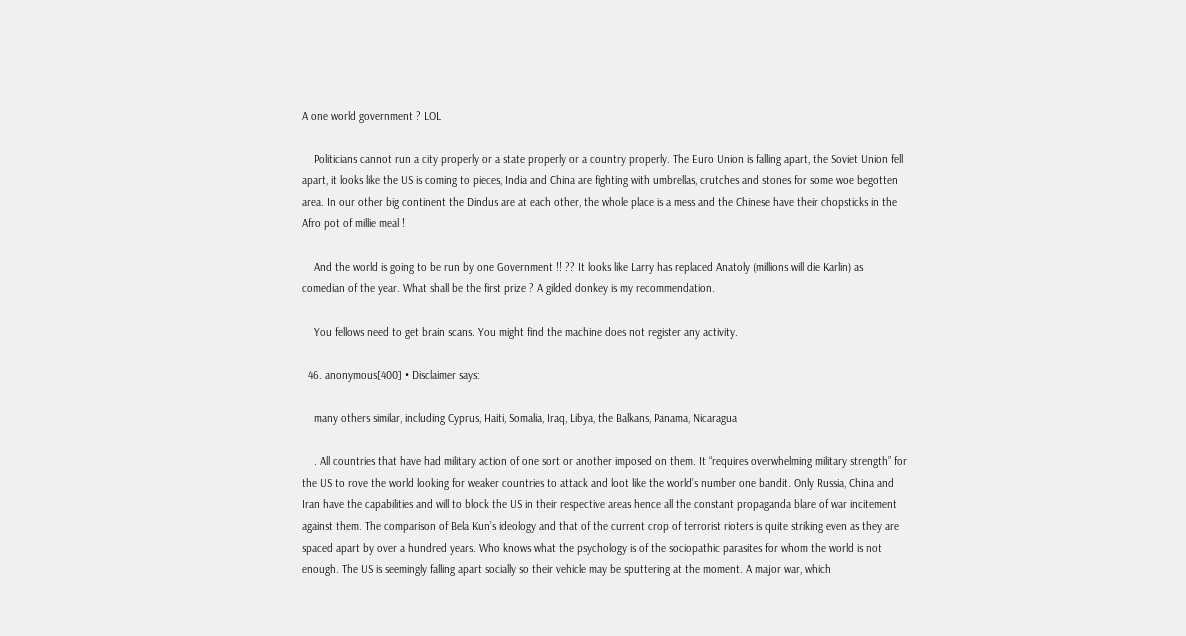A one world government ? LOL

    Politicians cannot run a city properly or a state properly or a country properly. The Euro Union is falling apart, the Soviet Union fell apart, it looks like the US is coming to pieces, India and China are fighting with umbrellas, crutches and stones for some woe begotten area. In our other big continent the Dindus are at each other, the whole place is a mess and the Chinese have their chopsticks in the Afro pot of millie meal !

    And the world is going to be run by one Government !! ?? It looks like Larry has replaced Anatoly (millions will die Karlin) as comedian of the year. What shall be the first prize ? A gilded donkey is my recommendation.

    You fellows need to get brain scans. You might find the machine does not register any activity.

  46. anonymous[400] • Disclaimer says:

    many others similar, including Cyprus, Haiti, Somalia, Iraq, Libya, the Balkans, Panama, Nicaragua

    . All countries that have had military action of one sort or another imposed on them. It “requires overwhelming military strength” for the US to rove the world looking for weaker countries to attack and loot like the world’s number one bandit. Only Russia, China and Iran have the capabilities and will to block the US in their respective areas hence all the constant propaganda blare of war incitement against them. The comparison of Bela Kun’s ideology and that of the current crop of terrorist rioters is quite striking even as they are spaced apart by over a hundred years. Who knows what the psychology is of the sociopathic parasites for whom the world is not enough. The US is seemingly falling apart socially so their vehicle may be sputtering at the moment. A major war, which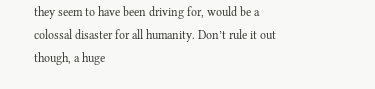they seem to have been driving for, would be a colossal disaster for all humanity. Don’t rule it out though, a huge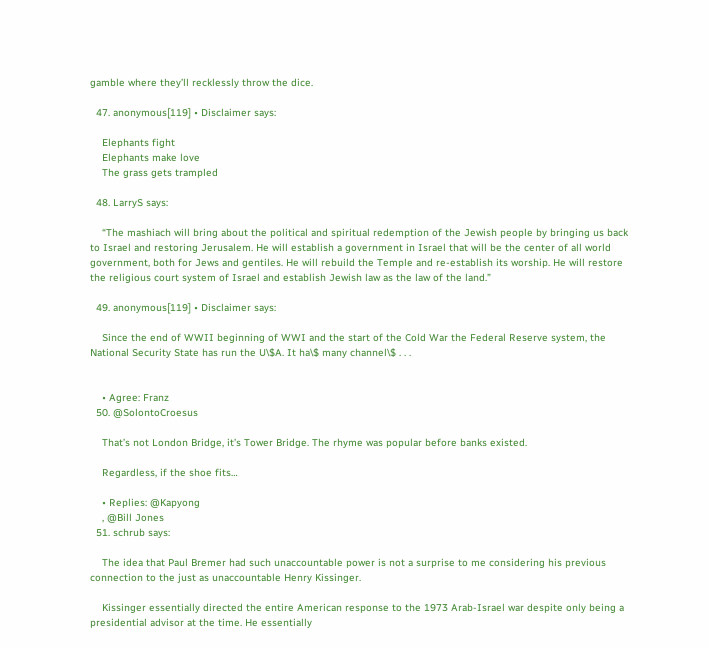gamble where they’ll recklessly throw the dice.

  47. anonymous[119] • Disclaimer says:

    Elephants fight
    Elephants make love
    The grass gets trampled

  48. LarryS says:

    “The mashiach will bring about the political and spiritual redemption of the Jewish people by bringing us back to Israel and restoring Jerusalem. He will establish a government in Israel that will be the center of all world government, both for Jews and gentiles. He will rebuild the Temple and re-establish its worship. He will restore the religious court system of Israel and establish Jewish law as the law of the land.”

  49. anonymous[119] • Disclaimer says:

    Since the end of WWII beginning of WWI and the start of the Cold War the Federal Reserve system, the National Security State has run the U\$A. It ha\$ many channel\$ . . .


    • Agree: Franz
  50. @SolontoCroesus

    That’s not London Bridge, it’s Tower Bridge. The rhyme was popular before banks existed.

    Regardless, if the shoe fits…

    • Replies: @Kapyong
    , @Bill Jones
  51. schrub says:

    The idea that Paul Bremer had such unaccountable power is not a surprise to me considering his previous connection to the just as unaccountable Henry Kissinger.

    Kissinger essentially directed the entire American response to the 1973 Arab-Israel war despite only being a presidential advisor at the time. He essentially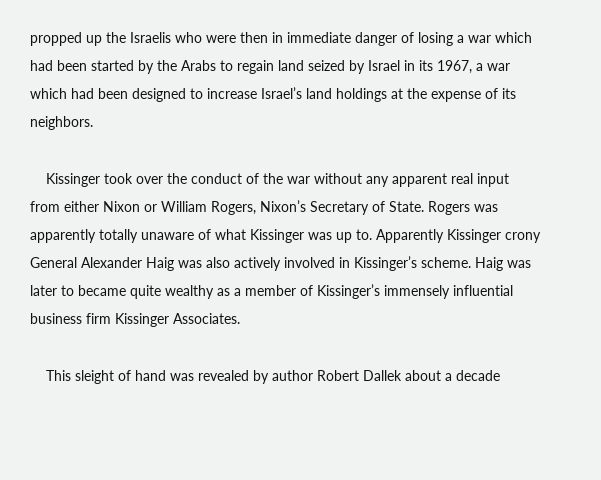propped up the Israelis who were then in immediate danger of losing a war which had been started by the Arabs to regain land seized by Israel in its 1967, a war which had been designed to increase Israel’s land holdings at the expense of its neighbors.

    Kissinger took over the conduct of the war without any apparent real input from either Nixon or William Rogers, Nixon’s Secretary of State. Rogers was apparently totally unaware of what Kissinger was up to. Apparently Kissinger crony General Alexander Haig was also actively involved in Kissinger’s scheme. Haig was later to became quite wealthy as a member of Kissinger’s immensely influential business firm Kissinger Associates.

    This sleight of hand was revealed by author Robert Dallek about a decade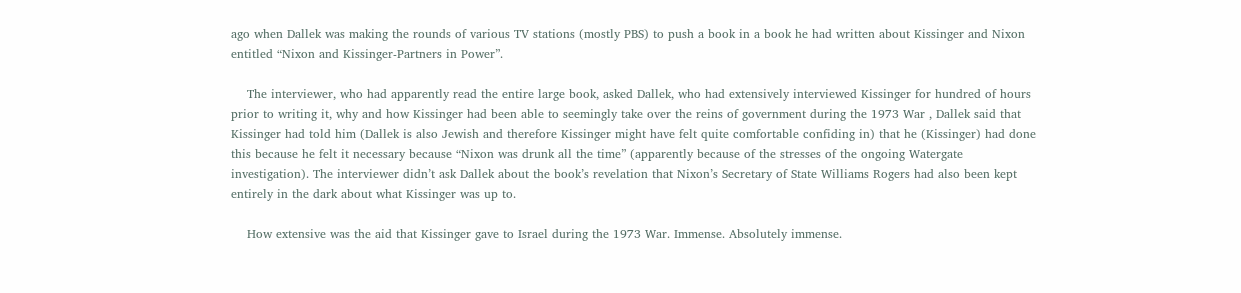ago when Dallek was making the rounds of various TV stations (mostly PBS) to push a book in a book he had written about Kissinger and Nixon entitled “Nixon and Kissinger-Partners in Power”.

    The interviewer, who had apparently read the entire large book, asked Dallek, who had extensively interviewed Kissinger for hundred of hours prior to writing it, why and how Kissinger had been able to seemingly take over the reins of government during the 1973 War , Dallek said that Kissinger had told him (Dallek is also Jewish and therefore Kissinger might have felt quite comfortable confiding in) that he (Kissinger) had done this because he felt it necessary because “Nixon was drunk all the time” (apparently because of the stresses of the ongoing Watergate investigation). The interviewer didn’t ask Dallek about the book’s revelation that Nixon’s Secretary of State Williams Rogers had also been kept entirely in the dark about what Kissinger was up to.

    How extensive was the aid that Kissinger gave to Israel during the 1973 War. Immense. Absolutely immense.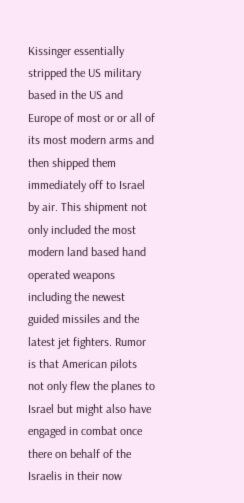Kissinger essentially stripped the US military based in the US and Europe of most or or all of its most modern arms and then shipped them immediately off to Israel by air. This shipment not only included the most modern land based hand operated weapons including the newest guided missiles and the latest jet fighters. Rumor is that American pilots not only flew the planes to Israel but might also have engaged in combat once there on behalf of the Israelis in their now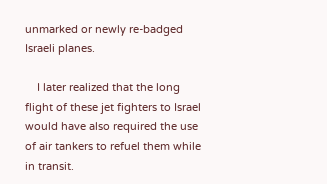unmarked or newly re-badged Israeli planes.

    I later realized that the long flight of these jet fighters to Israel would have also required the use of air tankers to refuel them while in transit.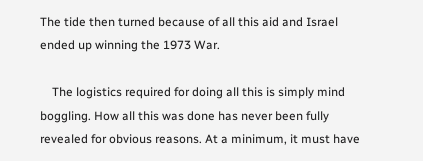The tide then turned because of all this aid and Israel ended up winning the 1973 War.

    The logistics required for doing all this is simply mind boggling. How all this was done has never been fully revealed for obvious reasons. At a minimum, it must have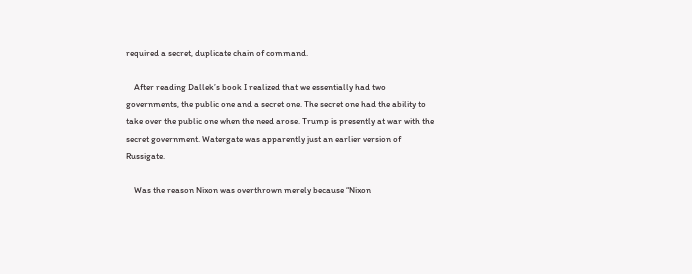required a secret, duplicate chain of command.

    After reading Dallek’s book I realized that we essentially had two governments, the public one and a secret one. The secret one had the ability to take over the public one when the need arose. Trump is presently at war with the secret government. Watergate was apparently just an earlier version of Russigate.

    Was the reason Nixon was overthrown merely because “Nixon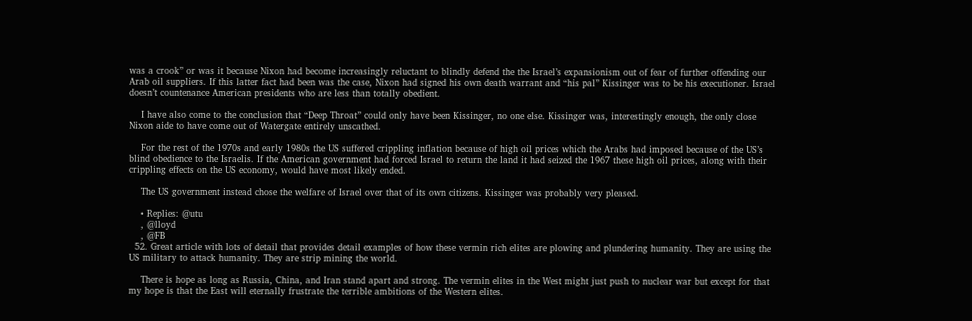was a crook” or was it because Nixon had become increasingly reluctant to blindly defend the the Israel’s expansionism out of fear of further offending our Arab oil suppliers. If this latter fact had been was the case, Nixon had signed his own death warrant and “his pal” Kissinger was to be his executioner. Israel doesn’t countenance American presidents who are less than totally obedient.

    I have also come to the conclusion that “Deep Throat” could only have been Kissinger, no one else. Kissinger was, interestingly enough, the only close Nixon aide to have come out of Watergate entirely unscathed.

    For the rest of the 1970s and early 1980s the US suffered crippling inflation because of high oil prices which the Arabs had imposed because of the US’s blind obedience to the Israelis. If the American government had forced Israel to return the land it had seized the 1967 these high oil prices, along with their crippling effects on the US economy, would have most likely ended.

    The US government instead chose the welfare of Israel over that of its own citizens. Kissinger was probably very pleased.

    • Replies: @utu
    , @lloyd
    , @FB
  52. Great article with lots of detail that provides detail examples of how these vermin rich elites are plowing and plundering humanity. They are using the US military to attack humanity. They are strip mining the world.

    There is hope as long as Russia, China, and Iran stand apart and strong. The vermin elites in the West might just push to nuclear war but except for that my hope is that the East will eternally frustrate the terrible ambitions of the Western elites.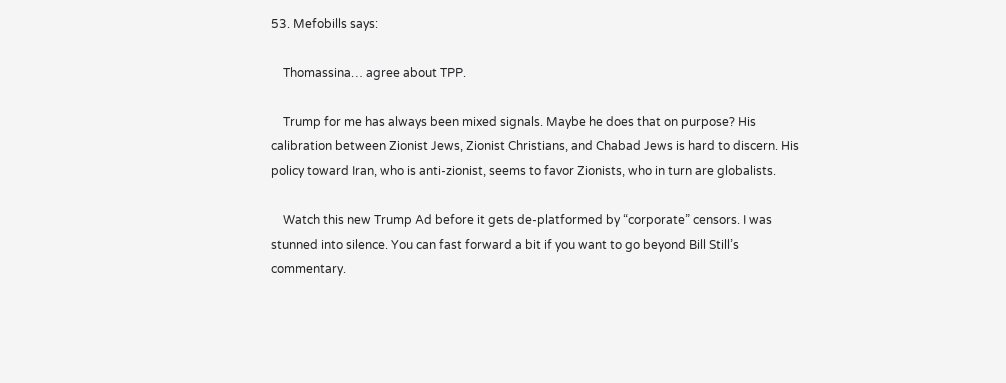53. Mefobills says:

    Thomassina… agree about TPP.

    Trump for me has always been mixed signals. Maybe he does that on purpose? His calibration between Zionist Jews, Zionist Christians, and Chabad Jews is hard to discern. His policy toward Iran, who is anti-zionist, seems to favor Zionists, who in turn are globalists.

    Watch this new Trump Ad before it gets de-platformed by “corporate” censors. I was stunned into silence. You can fast forward a bit if you want to go beyond Bill Still’s commentary.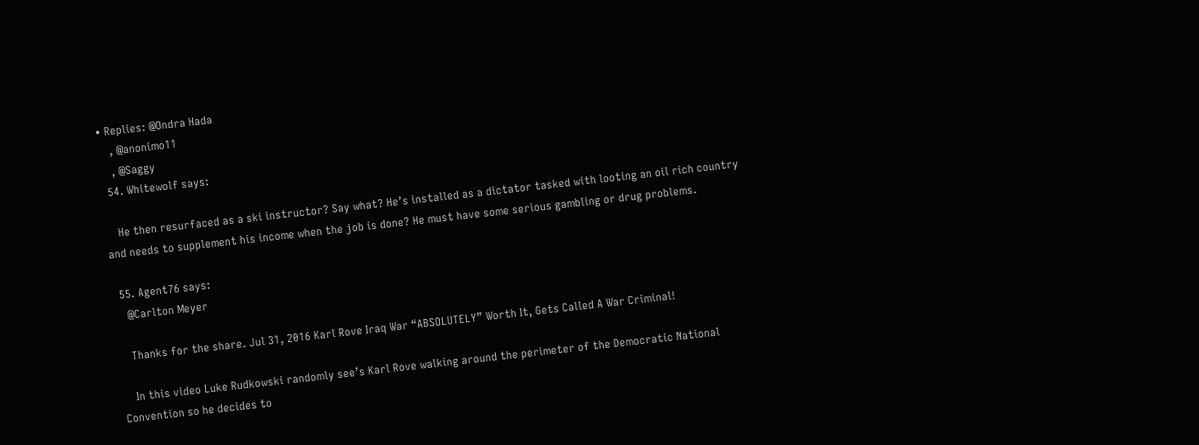• Replies: @Ondra Hada
    , @anonimo11
    , @Saggy
  54. Whitewolf says:

    He then resurfaced as a ski instructor? Say what? He’s installed as a dictator tasked with looting an oil rich country and needs to supplement his income when the job is done? He must have some serious gambling or drug problems.

  55. Agent76 says:
    @Carlton Meyer

    Thanks for the share. Jul 31, 2016 Karl Rove Iraq War “ABSOLUTELY” Worth It, Gets Called A War Criminal!

    In this video Luke Rudkowski randomly see’s Karl Rove walking around the perimeter of the Democratic National Convention so he decides to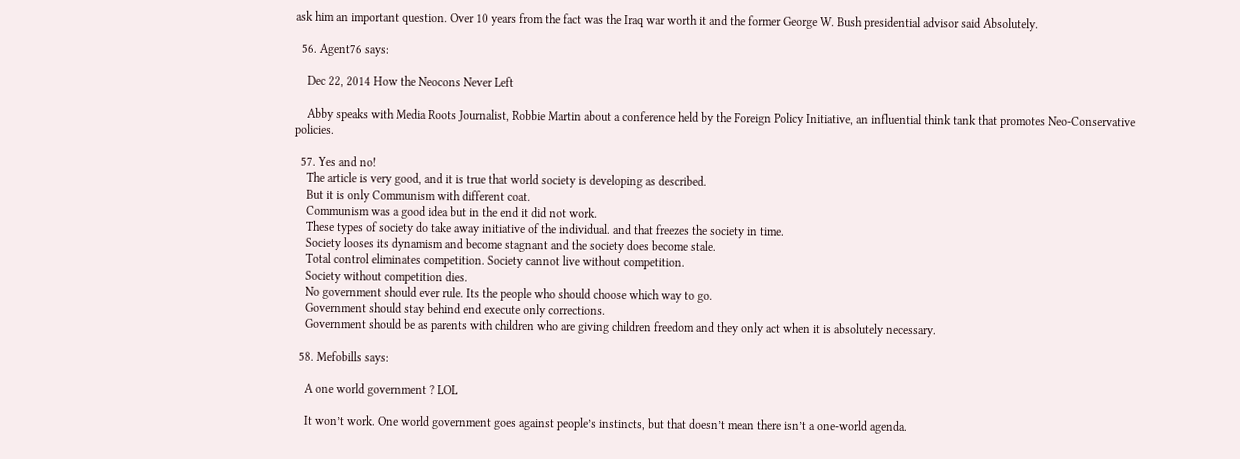ask him an important question. Over 10 years from the fact was the Iraq war worth it and the former George W. Bush presidential advisor said Absolutely.

  56. Agent76 says:

    Dec 22, 2014 How the Neocons Never Left

    Abby speaks with Media Roots Journalist, Robbie Martin about a conference held by the Foreign Policy Initiative, an influential think tank that promotes Neo-Conservative policies.

  57. Yes and no!
    The article is very good, and it is true that world society is developing as described.
    But it is only Communism with different coat.
    Communism was a good idea but in the end it did not work.
    These types of society do take away initiative of the individual. and that freezes the society in time.
    Society looses its dynamism and become stagnant and the society does become stale.
    Total control eliminates competition. Society cannot live without competition.
    Society without competition dies.
    No government should ever rule. Its the people who should choose which way to go.
    Government should stay behind end execute only corrections.
    Government should be as parents with children who are giving children freedom and they only act when it is absolutely necessary.

  58. Mefobills says:

    A one world government ? LOL

    It won’t work. One world government goes against people’s instincts, but that doesn’t mean there isn’t a one-world agenda.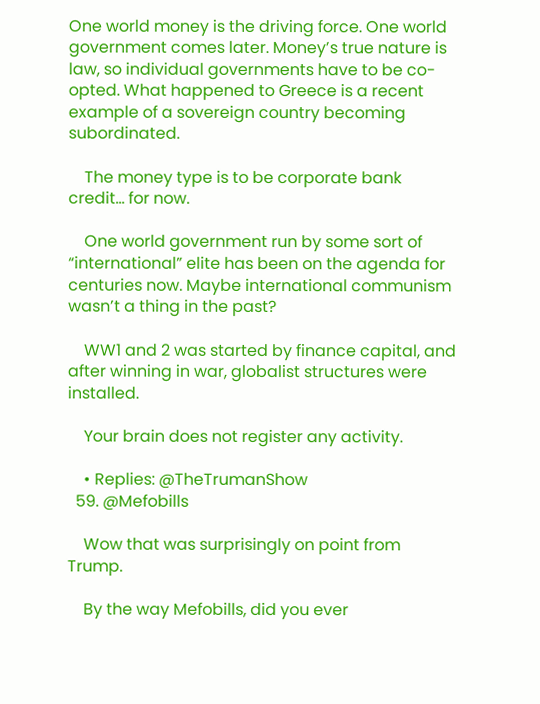One world money is the driving force. One world government comes later. Money’s true nature is law, so individual governments have to be co-opted. What happened to Greece is a recent example of a sovereign country becoming subordinated.

    The money type is to be corporate bank credit… for now.

    One world government run by some sort of “international” elite has been on the agenda for centuries now. Maybe international communism wasn’t a thing in the past?

    WW1 and 2 was started by finance capital, and after winning in war, globalist structures were installed.

    Your brain does not register any activity.

    • Replies: @TheTrumanShow
  59. @Mefobills

    Wow that was surprisingly on point from Trump.

    By the way Mefobills, did you ever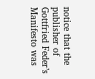notice that the publisher of Gottfried Feder’s Manifesto was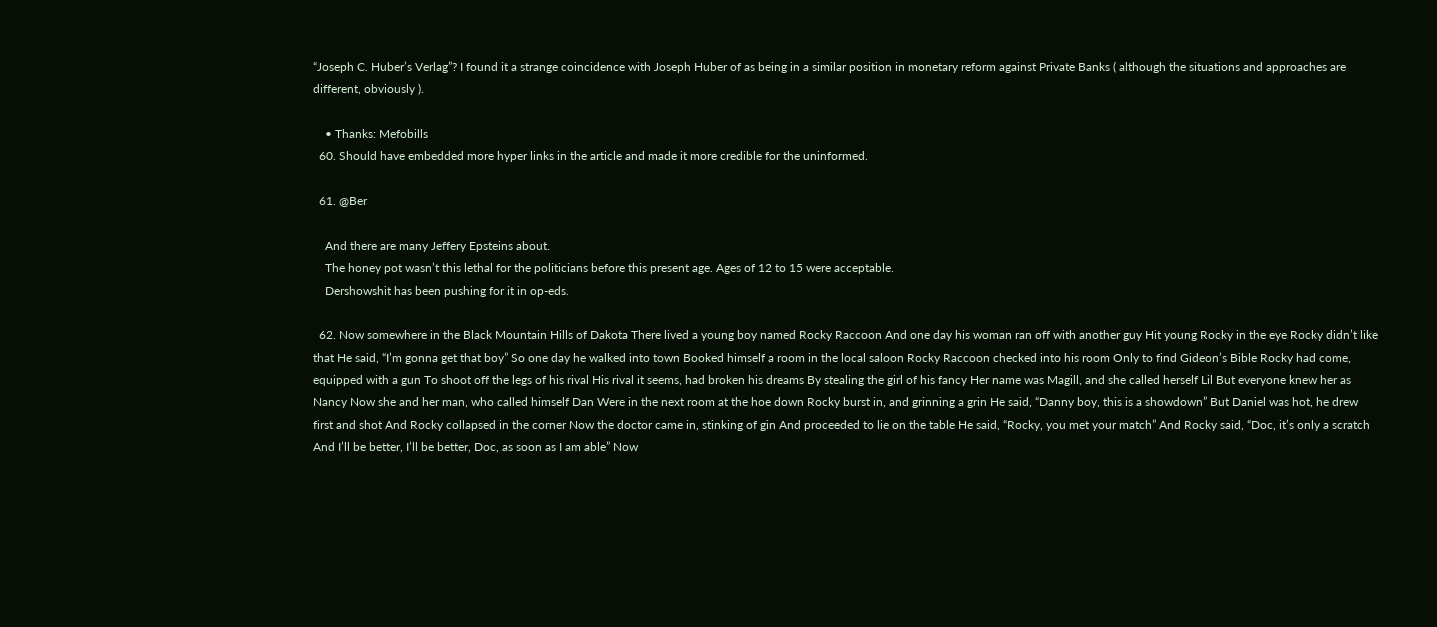“Joseph C. Huber’s Verlag”? I found it a strange coincidence with Joseph Huber of as being in a similar position in monetary reform against Private Banks ( although the situations and approaches are different, obviously ).

    • Thanks: Mefobills
  60. Should have embedded more hyper links in the article and made it more credible for the uninformed.

  61. @Ber

    And there are many Jeffery Epsteins about.
    The honey pot wasn’t this lethal for the politicians before this present age. Ages of 12 to 15 were acceptable.
    Dershowshit has been pushing for it in op-eds.

  62. Now somewhere in the Black Mountain Hills of Dakota There lived a young boy named Rocky Raccoon And one day his woman ran off with another guy Hit young Rocky in the eye Rocky didn’t like that He said, “I’m gonna get that boy” So one day he walked into town Booked himself a room in the local saloon Rocky Raccoon checked into his room Only to find Gideon’s Bible Rocky had come, equipped with a gun To shoot off the legs of his rival His rival it seems, had broken his dreams By stealing the girl of his fancy Her name was Magill, and she called herself Lil But everyone knew her as Nancy Now she and her man, who called himself Dan Were in the next room at the hoe down Rocky burst in, and grinning a grin He said, “Danny boy, this is a showdown” But Daniel was hot, he drew first and shot And Rocky collapsed in the corner Now the doctor came in, stinking of gin And proceeded to lie on the table He said, “Rocky, you met your match” And Rocky said, “Doc, it’s only a scratch And I’ll be better, I’ll be better, Doc, as soon as I am able” Now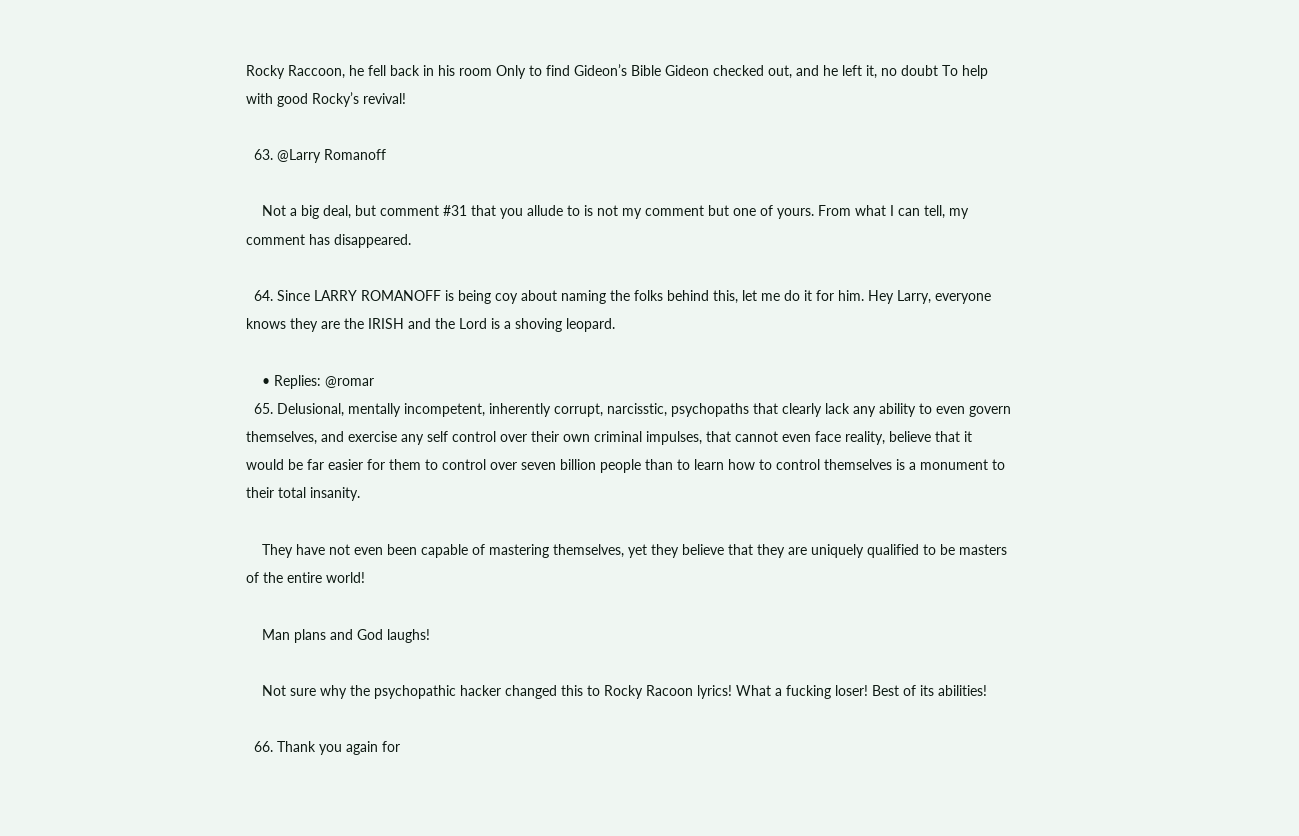Rocky Raccoon, he fell back in his room Only to find Gideon’s Bible Gideon checked out, and he left it, no doubt To help with good Rocky’s revival!

  63. @Larry Romanoff

    Not a big deal, but comment #31 that you allude to is not my comment but one of yours. From what I can tell, my comment has disappeared.

  64. Since LARRY ROMANOFF is being coy about naming the folks behind this, let me do it for him. Hey Larry, everyone knows they are the IRISH and the Lord is a shoving leopard.

    • Replies: @romar
  65. Delusional, mentally incompetent, inherently corrupt, narcisstic, psychopaths that clearly lack any ability to even govern themselves, and exercise any self control over their own criminal impulses, that cannot even face reality, believe that it would be far easier for them to control over seven billion people than to learn how to control themselves is a monument to their total insanity.

    They have not even been capable of mastering themselves, yet they believe that they are uniquely qualified to be masters of the entire world!

    Man plans and God laughs!

    Not sure why the psychopathic hacker changed this to Rocky Racoon lyrics! What a fucking loser! Best of its abilities!

  66. Thank you again for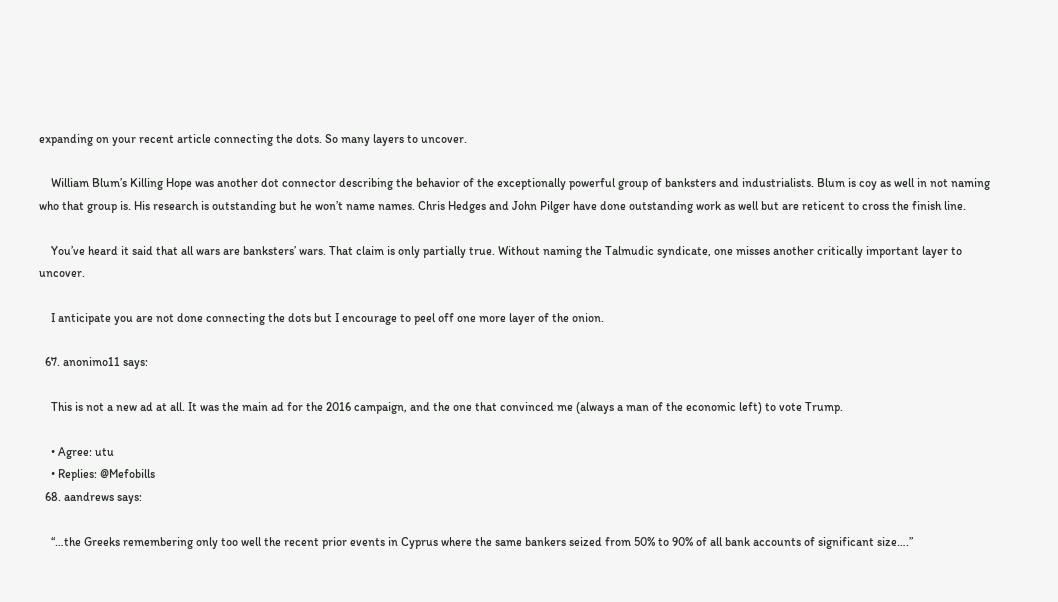expanding on your recent article connecting the dots. So many layers to uncover.

    William Blum’s Killing Hope was another dot connector describing the behavior of the exceptionally powerful group of banksters and industrialists. Blum is coy as well in not naming who that group is. His research is outstanding but he won’t name names. Chris Hedges and John Pilger have done outstanding work as well but are reticent to cross the finish line.

    You’ve heard it said that all wars are banksters’ wars. That claim is only partially true. Without naming the Talmudic syndicate, one misses another critically important layer to uncover.

    I anticipate you are not done connecting the dots but I encourage to peel off one more layer of the onion.

  67. anonimo11 says:

    This is not a new ad at all. It was the main ad for the 2016 campaign, and the one that convinced me (always a man of the economic left) to vote Trump.

    • Agree: utu
    • Replies: @Mefobills
  68. aandrews says:

    “…the Greeks remembering only too well the recent prior events in Cyprus where the same bankers seized from 50% to 90% of all bank accounts of significant size….”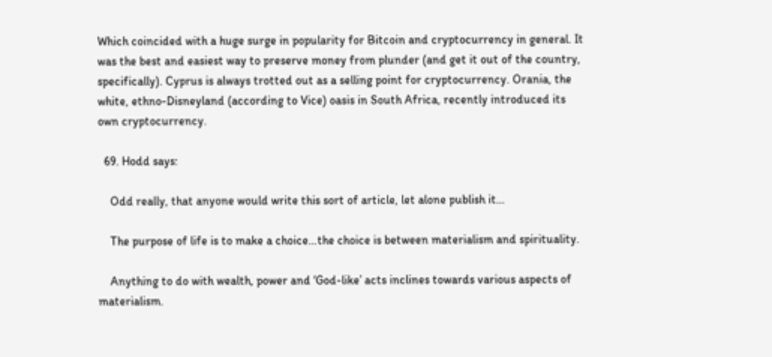Which coincided with a huge surge in popularity for Bitcoin and cryptocurrency in general. It was the best and easiest way to preserve money from plunder (and get it out of the country, specifically). Cyprus is always trotted out as a selling point for cryptocurrency. Orania, the white, ethno-Disneyland (according to Vice) oasis in South Africa, recently introduced its own cryptocurrency.

  69. Hodd says:

    Odd really, that anyone would write this sort of article, let alone publish it…

    The purpose of life is to make a choice…the choice is between materialism and spirituality.

    Anything to do with wealth, power and ‘God-like’ acts inclines towards various aspects of materialism.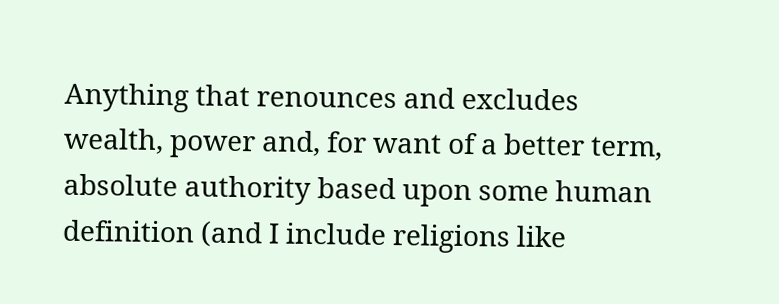Anything that renounces and excludes wealth, power and, for want of a better term, absolute authority based upon some human definition (and I include religions like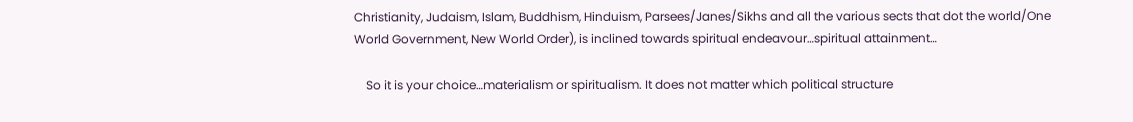Christianity, Judaism, Islam, Buddhism, Hinduism, Parsees/Janes/Sikhs and all the various sects that dot the world/One World Government, New World Order), is inclined towards spiritual endeavour…spiritual attainment…

    So it is your choice…materialism or spiritualism. It does not matter which political structure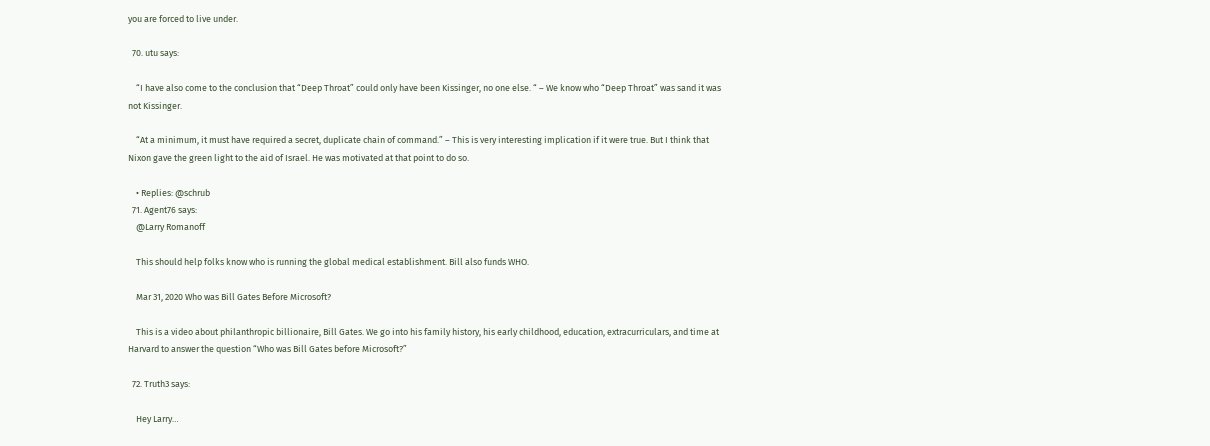you are forced to live under.

  70. utu says:

    “I have also come to the conclusion that “Deep Throat” could only have been Kissinger, no one else. “ – We know who “Deep Throat” was sand it was not Kissinger.

    “At a minimum, it must have required a secret, duplicate chain of command.” – This is very interesting implication if it were true. But I think that Nixon gave the green light to the aid of Israel. He was motivated at that point to do so.

    • Replies: @schrub
  71. Agent76 says:
    @Larry Romanoff

    This should help folks know who is running the global medical establishment. Bill also funds WHO.

    Mar 31, 2020 Who was Bill Gates Before Microsoft?

    This is a video about philanthropic billionaire, Bill Gates. We go into his family history, his early childhood, education, extracurriculars, and time at Harvard to answer the question “Who was Bill Gates before Microsoft?”

  72. Truth3 says:

    Hey Larry…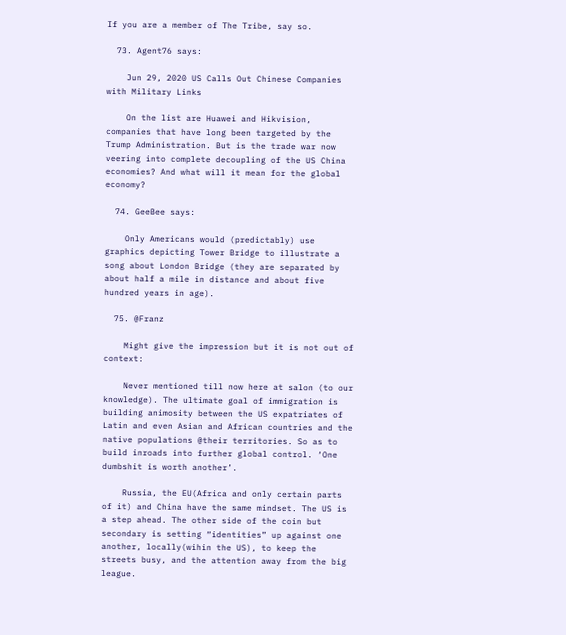If you are a member of The Tribe, say so.

  73. Agent76 says:

    Jun 29, 2020 US Calls Out Chinese Companies with Military Links

    On the list are Huawei and Hikvision, companies that have long been targeted by the Trump Administration. But is the trade war now veering into complete decoupling of the US China economies? And what will it mean for the global economy?

  74. GeeBee says:

    Only Americans would (predictably) use graphics depicting Tower Bridge to illustrate a song about London Bridge (they are separated by about half a mile in distance and about five hundred years in age).

  75. @Franz

    Might give the impression but it is not out of context:

    Never mentioned till now here at salon (to our knowledge). The ultimate goal of immigration is building animosity between the US expatriates of Latin and even Asian and African countries and the native populations @their territories. So as to build inroads into further global control. ‘One dumbshit is worth another’.

    Russia, the EU(Africa and only certain parts of it) and China have the same mindset. The US is a step ahead. The other side of the coin but secondary is setting “identities” up against one another, locally(wihin the US), to keep the streets busy, and the attention away from the big league.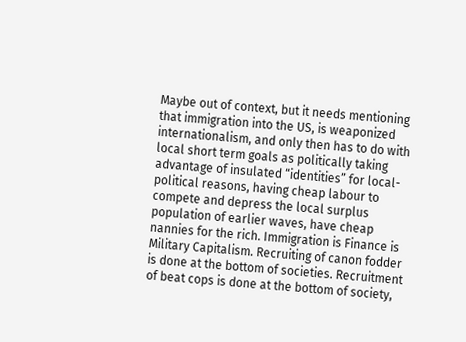Maybe out of context, but it needs mentioning that immigration into the US, is weaponized internationalism, and only then has to do with local short term goals as politically taking advantage of insulated “identities” for local-political reasons, having cheap labour to compete and depress the local surplus population of earlier waves, have cheap nannies for the rich. Immigration is Finance is Military Capitalism. Recruiting of canon fodder is done at the bottom of societies. Recruitment of beat cops is done at the bottom of society,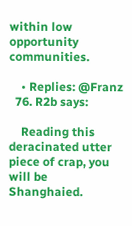within low opportunity communities.

    • Replies: @Franz
  76. R2b says:

    Reading this deracinated utter piece of crap, you will be Shanghaied.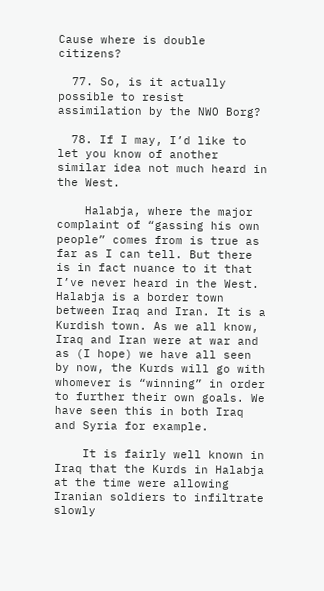Cause where is double citizens?

  77. So, is it actually possible to resist assimilation by the NWO Borg?

  78. If I may, I’d like to let you know of another similar idea not much heard in the West.

    Halabja, where the major complaint of “gassing his own people” comes from is true as far as I can tell. But there is in fact nuance to it that I’ve never heard in the West. Halabja is a border town between Iraq and Iran. It is a Kurdish town. As we all know, Iraq and Iran were at war and as (I hope) we have all seen by now, the Kurds will go with whomever is “winning” in order to further their own goals. We have seen this in both Iraq and Syria for example.

    It is fairly well known in Iraq that the Kurds in Halabja at the time were allowing Iranian soldiers to infiltrate slowly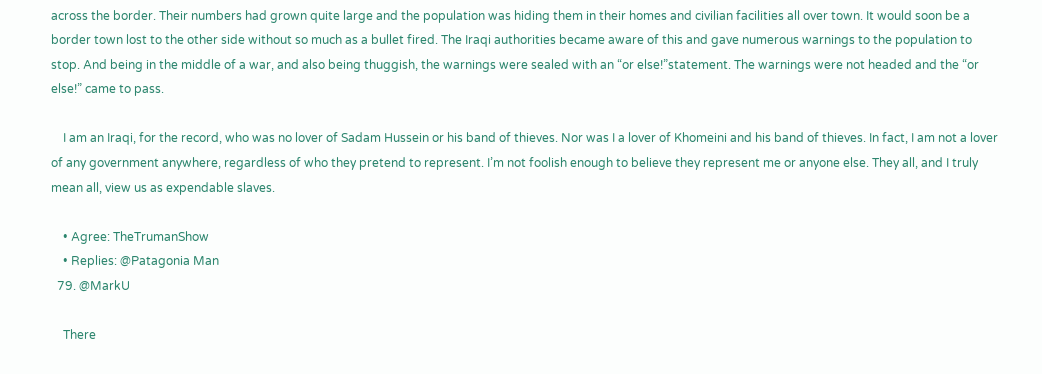across the border. Their numbers had grown quite large and the population was hiding them in their homes and civilian facilities all over town. It would soon be a border town lost to the other side without so much as a bullet fired. The Iraqi authorities became aware of this and gave numerous warnings to the population to stop. And being in the middle of a war, and also being thuggish, the warnings were sealed with an “or else!”statement. The warnings were not headed and the “or else!” came to pass.

    I am an Iraqi, for the record, who was no lover of Sadam Hussein or his band of thieves. Nor was I a lover of Khomeini and his band of thieves. In fact, I am not a lover of any government anywhere, regardless of who they pretend to represent. I’m not foolish enough to believe they represent me or anyone else. They all, and I truly mean all, view us as expendable slaves.

    • Agree: TheTrumanShow
    • Replies: @Patagonia Man
  79. @MarkU

    There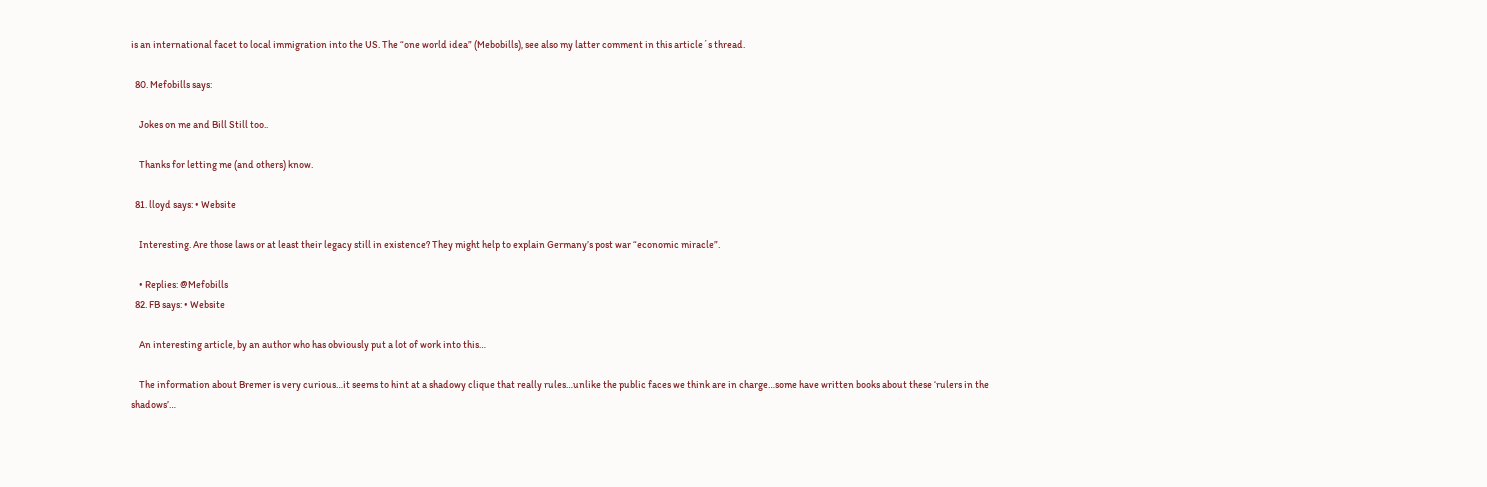is an international facet to local immigration into the US. The “one world idea” (Mebobills), see also my latter comment in this article´s thread.

  80. Mefobills says:

    Jokes on me and Bill Still too..

    Thanks for letting me (and others) know.

  81. lloyd says: • Website

    Interesting. Are those laws or at least their legacy still in existence? They might help to explain Germany’s post war “economic miracle”.

    • Replies: @Mefobills
  82. FB says: • Website

    An interesting article, by an author who has obviously put a lot of work into this…

    The information about Bremer is very curious…it seems to hint at a shadowy clique that really rules…unlike the public faces we think are in charge…some have written books about these ‘rulers in the shadows’…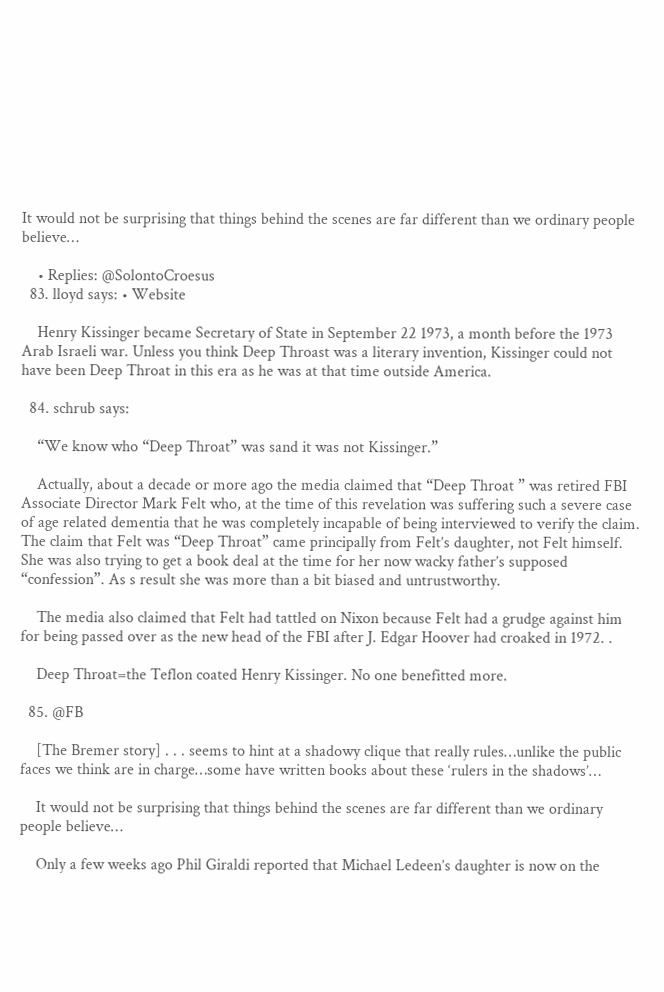It would not be surprising that things behind the scenes are far different than we ordinary people believe…

    • Replies: @SolontoCroesus
  83. lloyd says: • Website

    Henry Kissinger became Secretary of State in September 22 1973, a month before the 1973 Arab Israeli war. Unless you think Deep Throast was a literary invention, Kissinger could not have been Deep Throat in this era as he was at that time outside America.

  84. schrub says:

    “We know who “Deep Throat” was sand it was not Kissinger.”

    Actually, about a decade or more ago the media claimed that “Deep Throat ” was retired FBI Associate Director Mark Felt who, at the time of this revelation was suffering such a severe case of age related dementia that he was completely incapable of being interviewed to verify the claim. The claim that Felt was “Deep Throat” came principally from Felt’s daughter, not Felt himself. She was also trying to get a book deal at the time for her now wacky father’s supposed “confession”. As s result she was more than a bit biased and untrustworthy.

    The media also claimed that Felt had tattled on Nixon because Felt had a grudge against him for being passed over as the new head of the FBI after J. Edgar Hoover had croaked in 1972. .

    Deep Throat=the Teflon coated Henry Kissinger. No one benefitted more.

  85. @FB

    [The Bremer story] . . . seems to hint at a shadowy clique that really rules…unlike the public faces we think are in charge…some have written books about these ‘rulers in the shadows’…

    It would not be surprising that things behind the scenes are far different than we ordinary people believe…

    Only a few weeks ago Phil Giraldi reported that Michael Ledeen’s daughter is now on the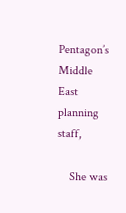Pentagon’s Middle East planning staff,

    She was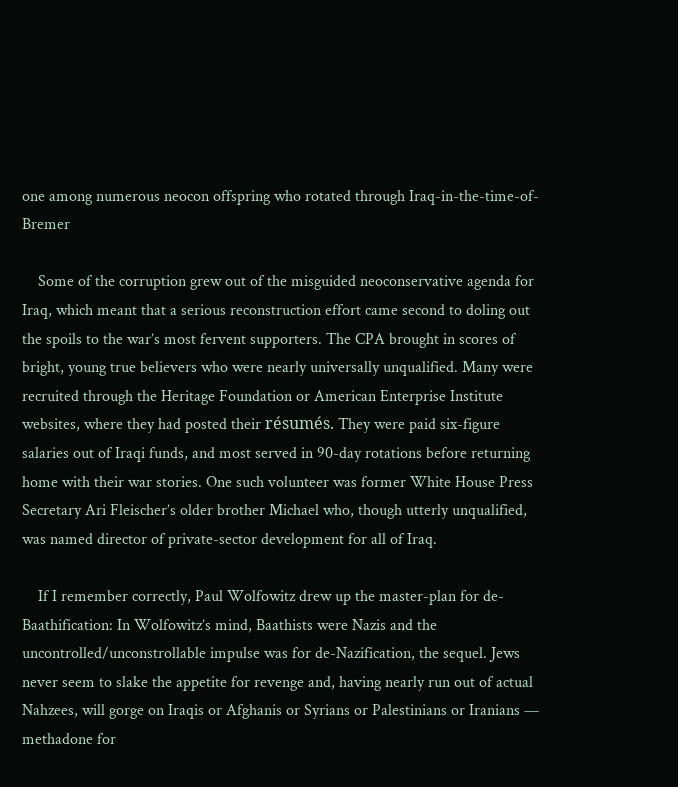one among numerous neocon offspring who rotated through Iraq-in-the-time-of-Bremer

    Some of the corruption grew out of the misguided neoconservative agenda for Iraq, which meant that a serious reconstruction effort came second to doling out the spoils to the war’s most fervent supporters. The CPA brought in scores of bright, young true believers who were nearly universally unqualified. Many were recruited through the Heritage Foundation or American Enterprise Institute websites, where they had posted their résumés. They were paid six-figure salaries out of Iraqi funds, and most served in 90-day rotations before returning home with their war stories. One such volunteer was former White House Press Secretary Ari Fleischer’s older brother Michael who, though utterly unqualified, was named director of private-sector development for all of Iraq.

    If I remember correctly, Paul Wolfowitz drew up the master-plan for de-Baathification: In Wolfowitz’s mind, Baathists were Nazis and the uncontrolled/unconstrollable impulse was for de-Nazification, the sequel. Jews never seem to slake the appetite for revenge and, having nearly run out of actual Nahzees, will gorge on Iraqis or Afghanis or Syrians or Palestinians or Iranians — methadone for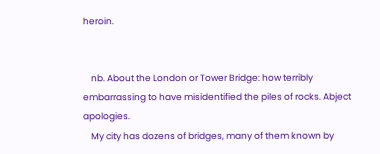heroin.


    nb. About the London or Tower Bridge: how terribly embarrassing to have misidentified the piles of rocks. Abject apologies.
    My city has dozens of bridges, many of them known by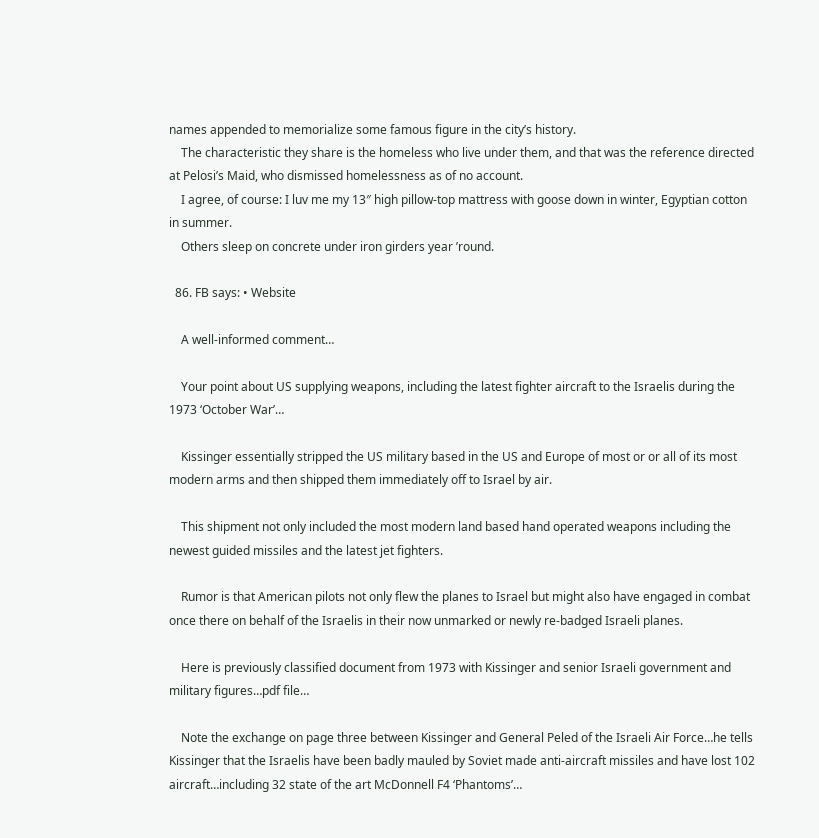names appended to memorialize some famous figure in the city’s history.
    The characteristic they share is the homeless who live under them, and that was the reference directed at Pelosi’s Maid, who dismissed homelessness as of no account.
    I agree, of course: I luv me my 13″ high pillow-top mattress with goose down in winter, Egyptian cotton in summer.
    Others sleep on concrete under iron girders year ’round.

  86. FB says: • Website

    A well-informed comment…

    Your point about US supplying weapons, including the latest fighter aircraft to the Israelis during the 1973 ‘October War’…

    Kissinger essentially stripped the US military based in the US and Europe of most or or all of its most modern arms and then shipped them immediately off to Israel by air.

    This shipment not only included the most modern land based hand operated weapons including the newest guided missiles and the latest jet fighters.

    Rumor is that American pilots not only flew the planes to Israel but might also have engaged in combat once there on behalf of the Israelis in their now unmarked or newly re-badged Israeli planes.

    Here is previously classified document from 1973 with Kissinger and senior Israeli government and military figures…pdf file…

    Note the exchange on page three between Kissinger and General Peled of the Israeli Air Force…he tells Kissinger that the Israelis have been badly mauled by Soviet made anti-aircraft missiles and have lost 102 aircraft…including 32 state of the art McDonnell F4 ‘Phantoms’…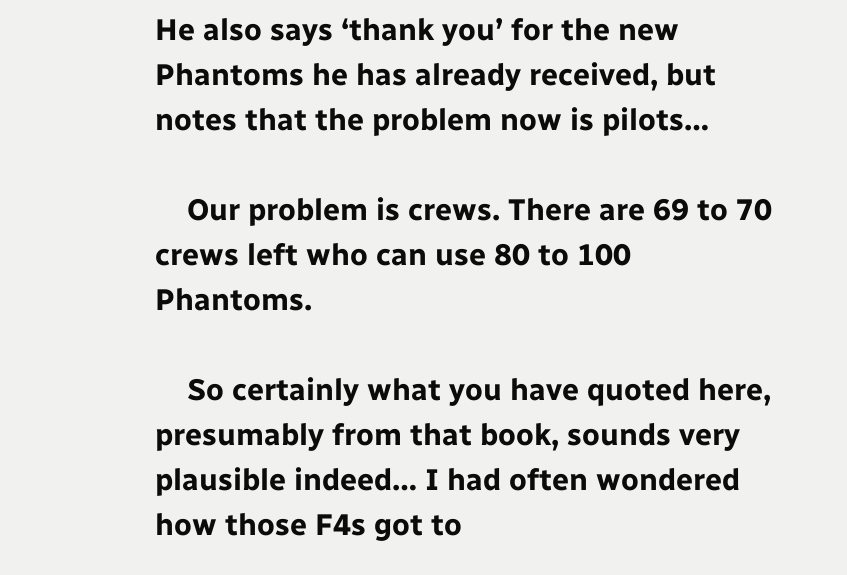He also says ‘thank you’ for the new Phantoms he has already received, but notes that the problem now is pilots…

    Our problem is crews. There are 69 to 70 crews left who can use 80 to 100 Phantoms.

    So certainly what you have quoted here, presumably from that book, sounds very plausible indeed… I had often wondered how those F4s got to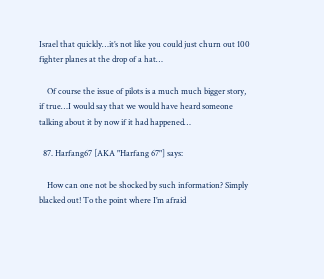Israel that quickly…it’s not like you could just churn out 100 fighter planes at the drop of a hat…

    Of course the issue of pilots is a much much bigger story, if true…I would say that we would have heard someone talking about it by now if it had happened…

  87. Harfang67 [AKA "Harfang 67"] says:

    How can one not be shocked by such information? Simply blacked out! To the point where I’m afraid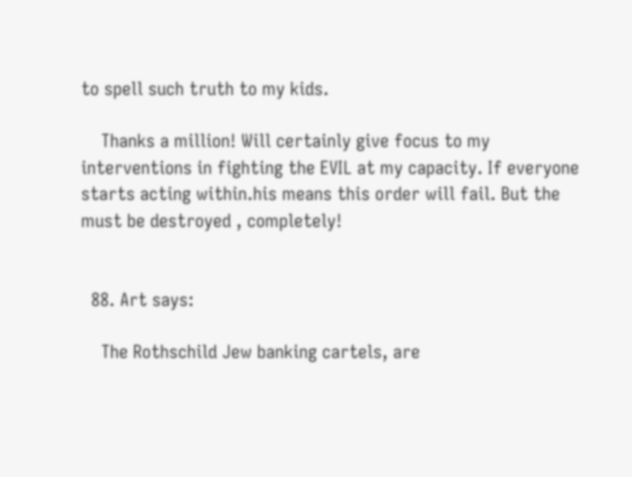to spell such truth to my kids.

    Thanks a million! Will certainly give focus to my interventions in fighting the EVIL at my capacity. If everyone starts acting within.his means this order will fail. But the must be destroyed , completely!


  88. Art says:

    The Rothschild Jew banking cartels, are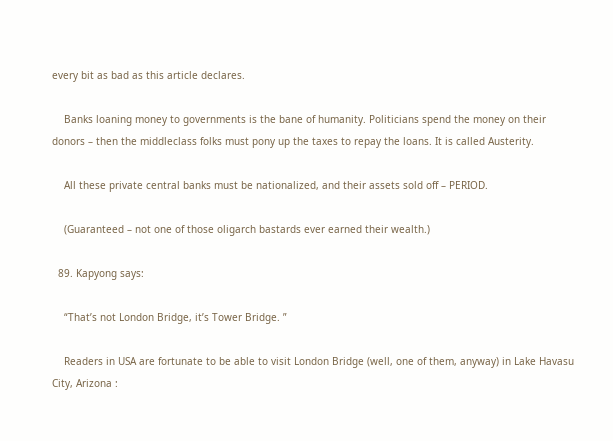every bit as bad as this article declares.

    Banks loaning money to governments is the bane of humanity. Politicians spend the money on their donors – then the middleclass folks must pony up the taxes to repay the loans. It is called Austerity.

    All these private central banks must be nationalized, and their assets sold off – PERIOD.

    (Guaranteed – not one of those oligarch bastards ever earned their wealth.)

  89. Kapyong says:

    “That’s not London Bridge, it’s Tower Bridge. ”

    Readers in USA are fortunate to be able to visit London Bridge (well, one of them, anyway) in Lake Havasu City, Arizona :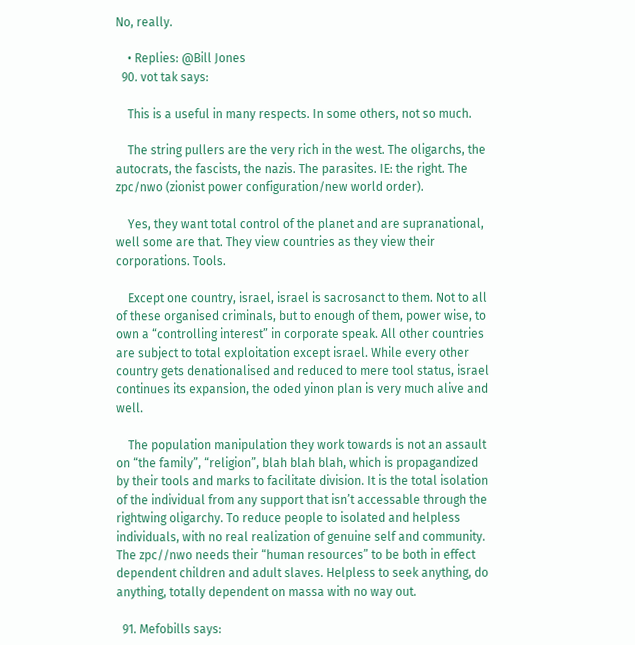No, really.

    • Replies: @Bill Jones
  90. vot tak says:

    This is a useful in many respects. In some others, not so much.

    The string pullers are the very rich in the west. The oligarchs, the autocrats, the fascists, the nazis. The parasites. IE: the right. The zpc/nwo (zionist power configuration/new world order).

    Yes, they want total control of the planet and are supranational, well some are that. They view countries as they view their corporations. Tools.

    Except one country, israel, israel is sacrosanct to them. Not to all of these organised criminals, but to enough of them, power wise, to own a “controlling interest” in corporate speak. All other countries are subject to total exploitation except israel. While every other country gets denationalised and reduced to mere tool status, israel continues its expansion, the oded yinon plan is very much alive and well.

    The population manipulation they work towards is not an assault on “the family”, “religion”, blah blah blah, which is propagandized by their tools and marks to facilitate division. It is the total isolation of the individual from any support that isn’t accessable through the rightwing oligarchy. To reduce people to isolated and helpless individuals, with no real realization of genuine self and community. The zpc//nwo needs their “human resources” to be both in effect dependent children and adult slaves. Helpless to seek anything, do anything, totally dependent on massa with no way out.

  91. Mefobills says: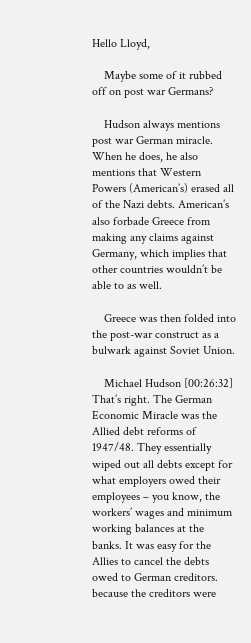Hello Lloyd,

    Maybe some of it rubbed off on post war Germans?

    Hudson always mentions post war German miracle. When he does, he also mentions that Western Powers (American’s) erased all of the Nazi debts. American’s also forbade Greece from making any claims against Germany, which implies that other countries wouldn’t be able to as well.

    Greece was then folded into the post-war construct as a bulwark against Soviet Union.

    Michael Hudson [00:26:32] That’s right. The German Economic Miracle was the Allied debt reforms of 1947/48. They essentially wiped out all debts except for what employers owed their employees – you know, the workers’ wages and minimum working balances at the banks. It was easy for the Allies to cancel the debts owed to German creditors. because the creditors were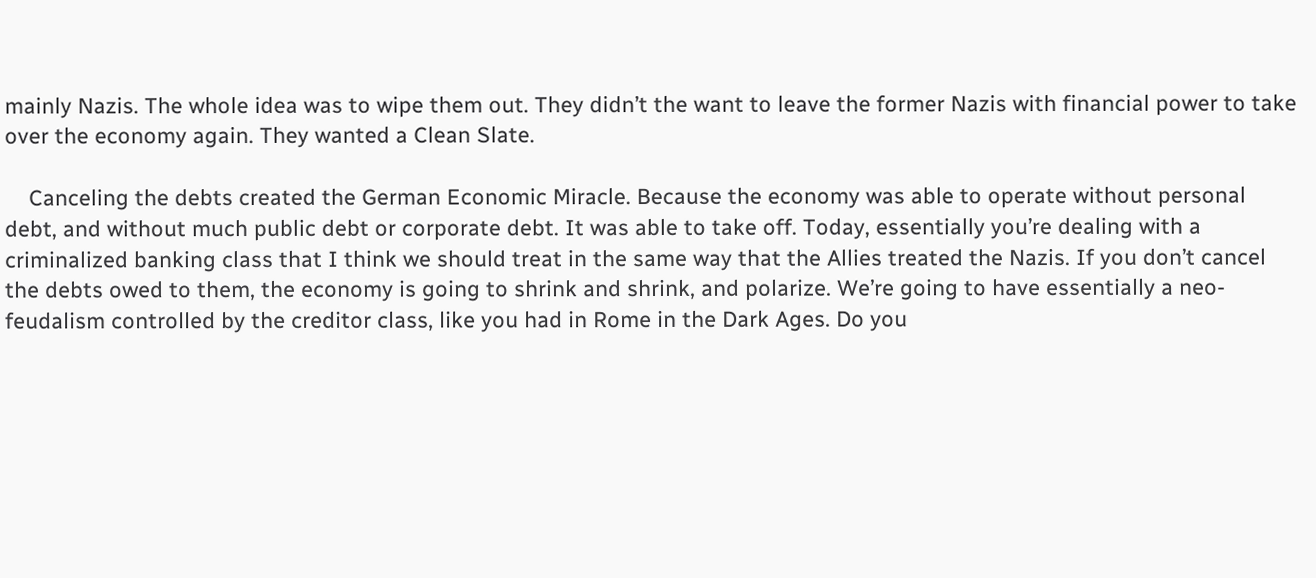mainly Nazis. The whole idea was to wipe them out. They didn’t the want to leave the former Nazis with financial power to take over the economy again. They wanted a Clean Slate.

    Canceling the debts created the German Economic Miracle. Because the economy was able to operate without personal debt, and without much public debt or corporate debt. It was able to take off. Today, essentially you’re dealing with a criminalized banking class that I think we should treat in the same way that the Allies treated the Nazis. If you don’t cancel the debts owed to them, the economy is going to shrink and shrink, and polarize. We’re going to have essentially a neo-feudalism controlled by the creditor class, like you had in Rome in the Dark Ages. Do you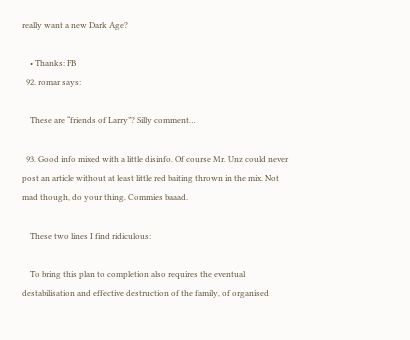really want a new Dark Age?

    • Thanks: FB
  92. romar says:

    These are “friends of Larry”? Silly comment…

  93. Good info mixed with a little disinfo. Of course Mr. Unz could never post an article without at least little red baiting thrown in the mix. Not mad though, do your thing. Commies baaad.

    These two lines I find ridiculous:

    To bring this plan to completion also requires the eventual destabilisation and effective destruction of the family, of organised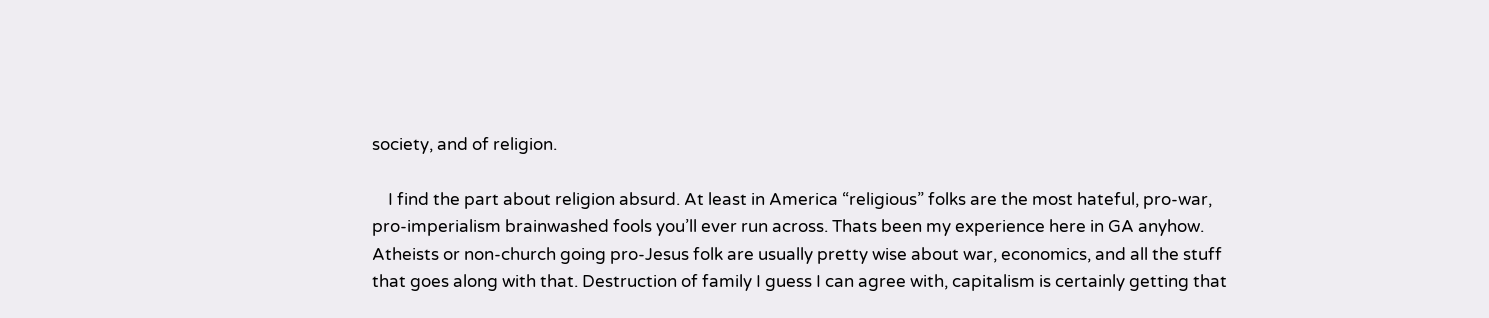society, and of religion.

    I find the part about religion absurd. At least in America “religious” folks are the most hateful, pro-war, pro-imperialism brainwashed fools you’ll ever run across. Thats been my experience here in GA anyhow. Atheists or non-church going pro-Jesus folk are usually pretty wise about war, economics, and all the stuff that goes along with that. Destruction of family I guess I can agree with, capitalism is certainly getting that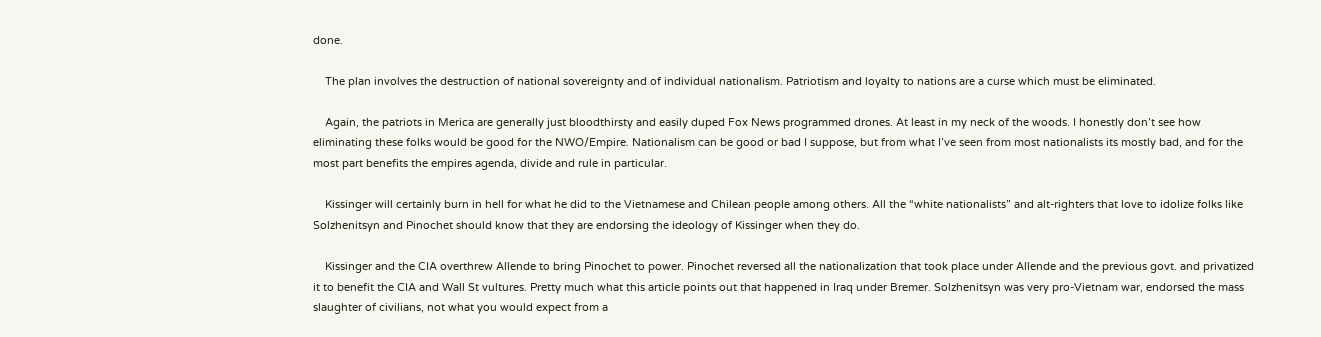done.

    The plan involves the destruction of national sovereignty and of individual nationalism. Patriotism and loyalty to nations are a curse which must be eliminated.

    Again, the patriots in Merica are generally just bloodthirsty and easily duped Fox News programmed drones. At least in my neck of the woods. I honestly don’t see how eliminating these folks would be good for the NWO/Empire. Nationalism can be good or bad I suppose, but from what I’ve seen from most nationalists its mostly bad, and for the most part benefits the empires agenda, divide and rule in particular.

    Kissinger will certainly burn in hell for what he did to the Vietnamese and Chilean people among others. All the “white nationalists” and alt-righters that love to idolize folks like Solzhenitsyn and Pinochet should know that they are endorsing the ideology of Kissinger when they do.

    Kissinger and the CIA overthrew Allende to bring Pinochet to power. Pinochet reversed all the nationalization that took place under Allende and the previous govt. and privatized it to benefit the CIA and Wall St vultures. Pretty much what this article points out that happened in Iraq under Bremer. Solzhenitsyn was very pro-Vietnam war, endorsed the mass slaughter of civilians, not what you would expect from a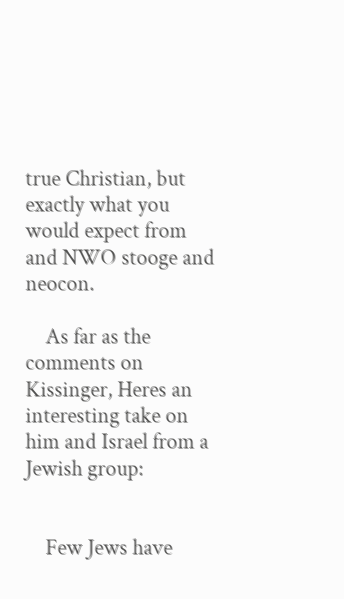true Christian, but exactly what you would expect from and NWO stooge and neocon.

    As far as the comments on Kissinger, Heres an interesting take on him and Israel from a Jewish group:


    Few Jews have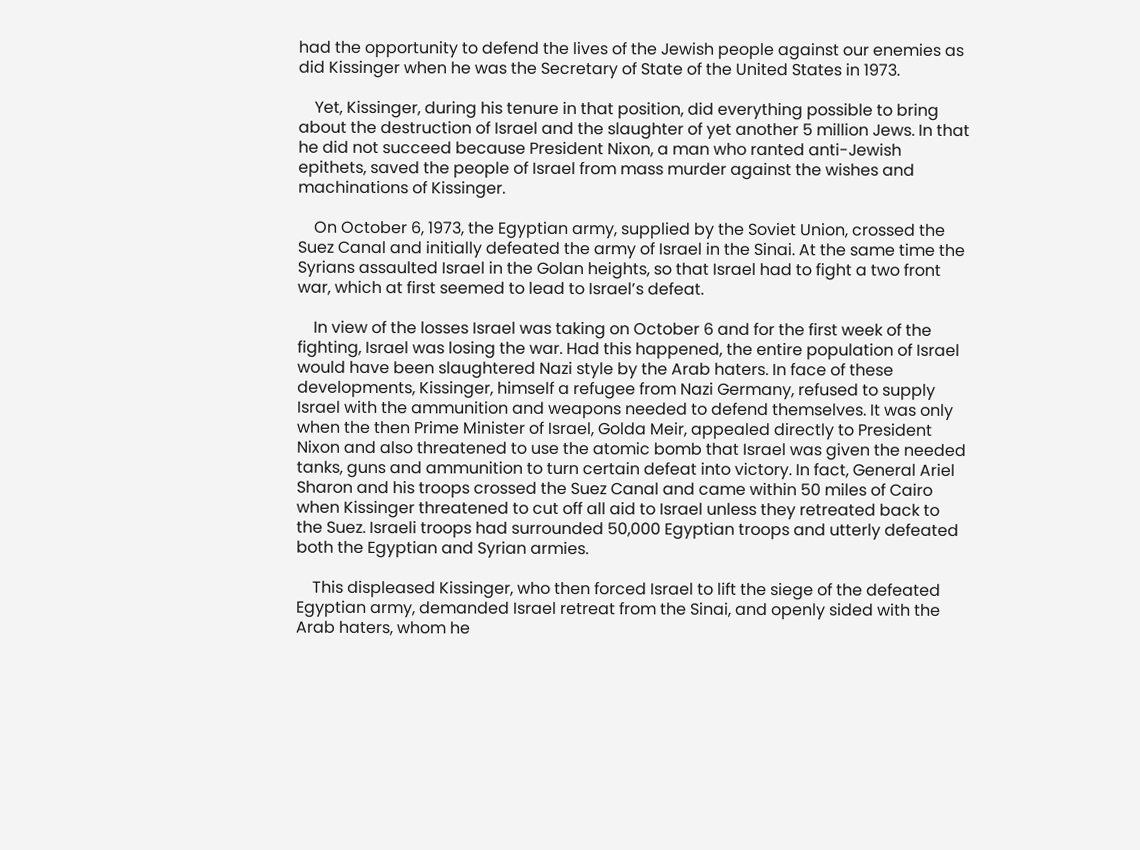had the opportunity to defend the lives of the Jewish people against our enemies as did Kissinger when he was the Secretary of State of the United States in 1973.

    Yet, Kissinger, during his tenure in that position, did everything possible to bring about the destruction of Israel and the slaughter of yet another 5 million Jews. In that he did not succeed because President Nixon, a man who ranted anti-Jewish epithets, saved the people of Israel from mass murder against the wishes and machinations of Kissinger.

    On October 6, 1973, the Egyptian army, supplied by the Soviet Union, crossed the Suez Canal and initially defeated the army of Israel in the Sinai. At the same time the Syrians assaulted Israel in the Golan heights, so that Israel had to fight a two front war, which at first seemed to lead to Israel’s defeat.

    In view of the losses Israel was taking on October 6 and for the first week of the fighting, Israel was losing the war. Had this happened, the entire population of Israel would have been slaughtered Nazi style by the Arab haters. In face of these developments, Kissinger, himself a refugee from Nazi Germany, refused to supply Israel with the ammunition and weapons needed to defend themselves. It was only when the then Prime Minister of Israel, Golda Meir, appealed directly to President Nixon and also threatened to use the atomic bomb that Israel was given the needed tanks, guns and ammunition to turn certain defeat into victory. In fact, General Ariel Sharon and his troops crossed the Suez Canal and came within 50 miles of Cairo when Kissinger threatened to cut off all aid to Israel unless they retreated back to the Suez. Israeli troops had surrounded 50,000 Egyptian troops and utterly defeated both the Egyptian and Syrian armies.

    This displeased Kissinger, who then forced Israel to lift the siege of the defeated Egyptian army, demanded Israel retreat from the Sinai, and openly sided with the Arab haters, whom he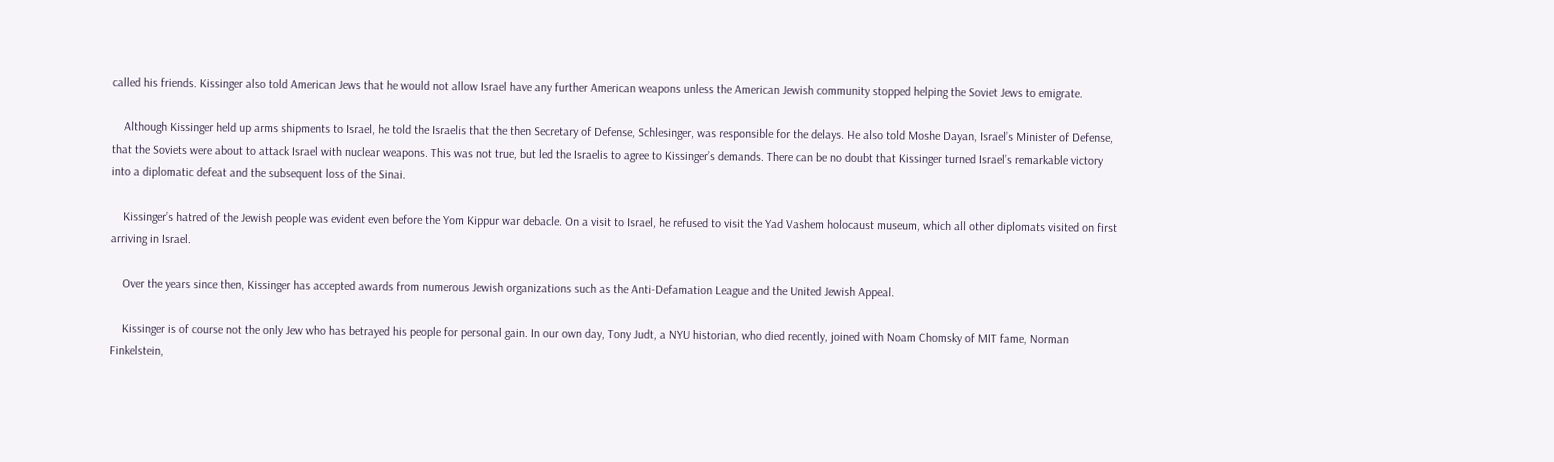called his friends. Kissinger also told American Jews that he would not allow Israel have any further American weapons unless the American Jewish community stopped helping the Soviet Jews to emigrate.

    Although Kissinger held up arms shipments to Israel, he told the Israelis that the then Secretary of Defense, Schlesinger, was responsible for the delays. He also told Moshe Dayan, Israel’s Minister of Defense, that the Soviets were about to attack Israel with nuclear weapons. This was not true, but led the Israelis to agree to Kissinger’s demands. There can be no doubt that Kissinger turned Israel’s remarkable victory into a diplomatic defeat and the subsequent loss of the Sinai.

    Kissinger’s hatred of the Jewish people was evident even before the Yom Kippur war debacle. On a visit to Israel, he refused to visit the Yad Vashem holocaust museum, which all other diplomats visited on first arriving in Israel.

    Over the years since then, Kissinger has accepted awards from numerous Jewish organizations such as the Anti-Defamation League and the United Jewish Appeal.

    Kissinger is of course not the only Jew who has betrayed his people for personal gain. In our own day, Tony Judt, a NYU historian, who died recently, joined with Noam Chomsky of MIT fame, Norman Finkelstein,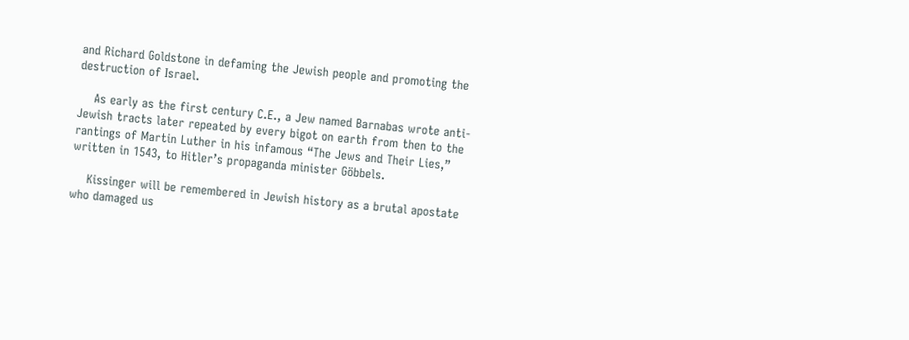and Richard Goldstone in defaming the Jewish people and promoting the destruction of Israel.

    As early as the first century C.E., a Jew named Barnabas wrote anti-Jewish tracts later repeated by every bigot on earth from then to the rantings of Martin Luther in his infamous “The Jews and Their Lies,” written in 1543, to Hitler’s propaganda minister Göbbels.

    Kissinger will be remembered in Jewish history as a brutal apostate who damaged us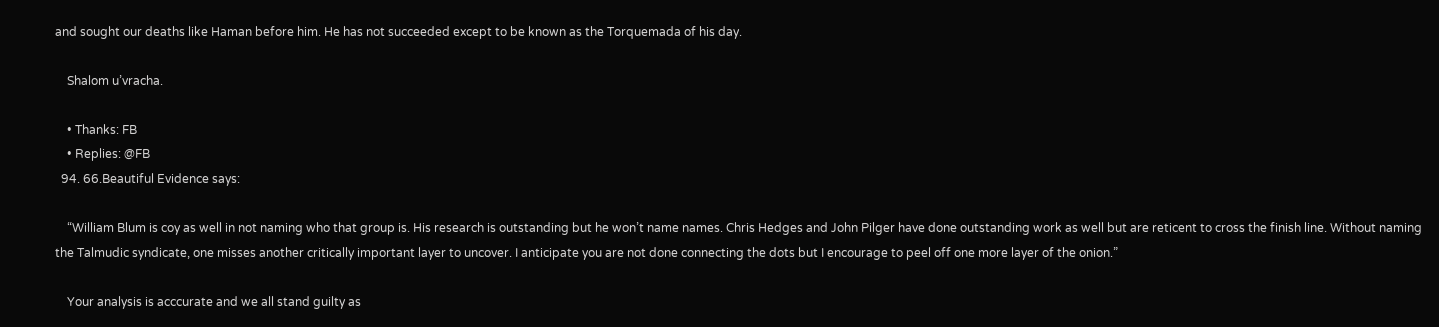and sought our deaths like Haman before him. He has not succeeded except to be known as the Torquemada of his day.

    Shalom u’vracha.

    • Thanks: FB
    • Replies: @FB
  94. 66.Beautiful Evidence says:

    “William Blum is coy as well in not naming who that group is. His research is outstanding but he won’t name names. Chris Hedges and John Pilger have done outstanding work as well but are reticent to cross the finish line. Without naming the Talmudic syndicate, one misses another critically important layer to uncover. I anticipate you are not done connecting the dots but I encourage to peel off one more layer of the onion.”

    Your analysis is acccurate and we all stand guilty as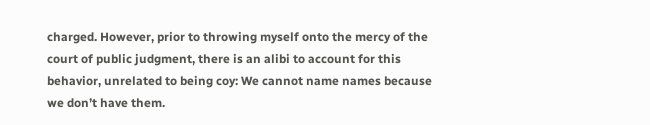charged. However, prior to throwing myself onto the mercy of the court of public judgment, there is an alibi to account for this behavior, unrelated to being coy: We cannot name names because we don’t have them.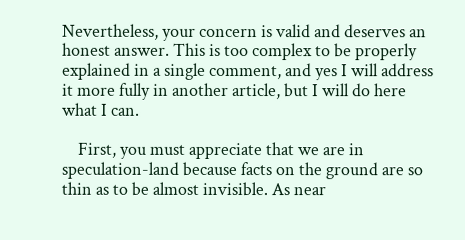Nevertheless, your concern is valid and deserves an honest answer. This is too complex to be properly explained in a single comment, and yes I will address it more fully in another article, but I will do here what I can.

    First, you must appreciate that we are in speculation-land because facts on the ground are so thin as to be almost invisible. As near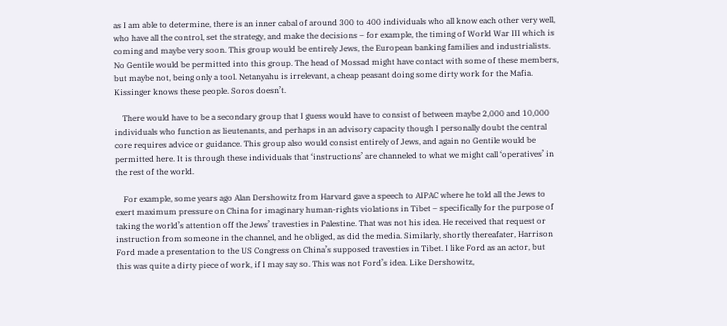as I am able to determine, there is an inner cabal of around 300 to 400 individuals who all know each other very well, who have all the control, set the strategy, and make the decisions – for example, the timing of World War III which is coming and maybe very soon. This group would be entirely Jews, the European banking families and industrialists. No Gentile would be permitted into this group. The head of Mossad might have contact with some of these members, but maybe not, being only a tool. Netanyahu is irrelevant, a cheap peasant doing some dirty work for the Mafia. Kissinger knows these people. Soros doesn’t.

    There would have to be a secondary group that I guess would have to consist of between maybe 2,000 and 10,000 individuals who function as lieutenants, and perhaps in an advisory capacity though I personally doubt the central core requires advice or guidance. This group also would consist entirely of Jews, and again no Gentile would be permitted here. It is through these individuals that ‘instructions’ are channeled to what we might call ‘operatives’ in the rest of the world.

    For example, some years ago Alan Dershowitz from Harvard gave a speech to AIPAC where he told all the Jews to exert maximum pressure on China for imaginary human-rights violations in Tibet – specifically for the purpose of taking the world’s attention off the Jews’ travesties in Palestine. That was not his idea. He received that request or instruction from someone in the channel, and he obliged, as did the media. Similarly, shortly thereafater, Harrison Ford made a presentation to the US Congress on China’s supposed travesties in Tibet. I like Ford as an actor, but this was quite a dirty piece of work, if I may say so. This was not Ford’s idea. Like Dershowitz,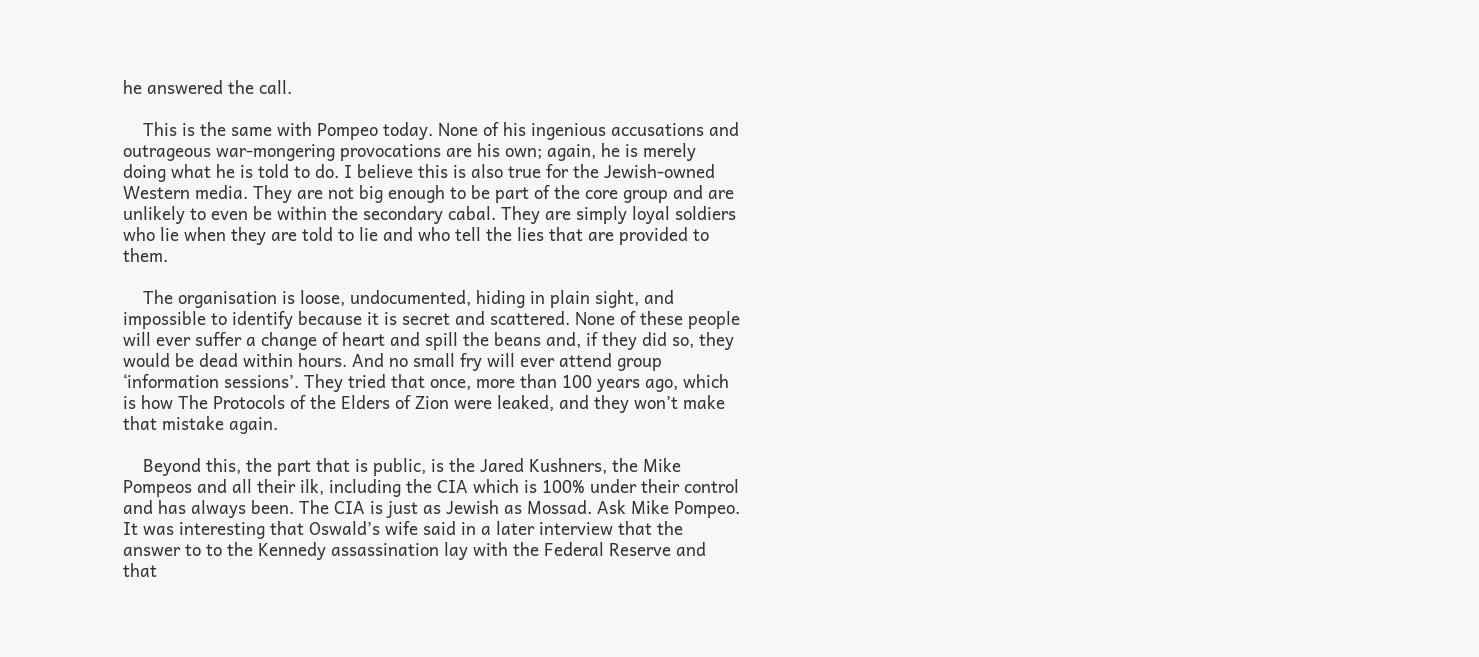he answered the call.

    This is the same with Pompeo today. None of his ingenious accusations and outrageous war-mongering provocations are his own; again, he is merely doing what he is told to do. I believe this is also true for the Jewish-owned Western media. They are not big enough to be part of the core group and are unlikely to even be within the secondary cabal. They are simply loyal soldiers who lie when they are told to lie and who tell the lies that are provided to them.

    The organisation is loose, undocumented, hiding in plain sight, and impossible to identify because it is secret and scattered. None of these people will ever suffer a change of heart and spill the beans and, if they did so, they would be dead within hours. And no small fry will ever attend group ‘information sessions’. They tried that once, more than 100 years ago, which is how The Protocols of the Elders of Zion were leaked, and they won’t make that mistake again.

    Beyond this, the part that is public, is the Jared Kushners, the Mike Pompeos and all their ilk, including the CIA which is 100% under their control and has always been. The CIA is just as Jewish as Mossad. Ask Mike Pompeo. It was interesting that Oswald’s wife said in a later interview that the answer to to the Kennedy assassination lay with the Federal Reserve and that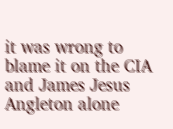it was wrong to blame it on the CIA and James Jesus Angleton alone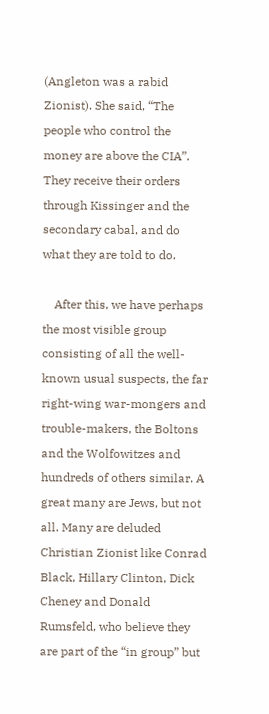(Angleton was a rabid Zionist). She said, “The people who control the money are above the CIA”. They receive their orders through Kissinger and the secondary cabal, and do what they are told to do.

    After this, we have perhaps the most visible group consisting of all the well-known usual suspects, the far right-wing war-mongers and trouble-makers, the Boltons and the Wolfowitzes and hundreds of others similar. A great many are Jews, but not all. Many are deluded Christian Zionist like Conrad Black, Hillary Clinton, Dick Cheney and Donald Rumsfeld, who believe they are part of the “in group” but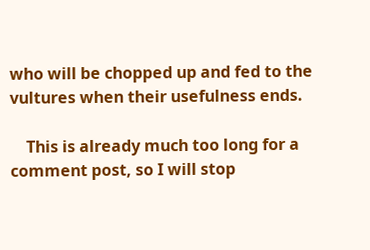who will be chopped up and fed to the vultures when their usefulness ends.

    This is already much too long for a comment post, so I will stop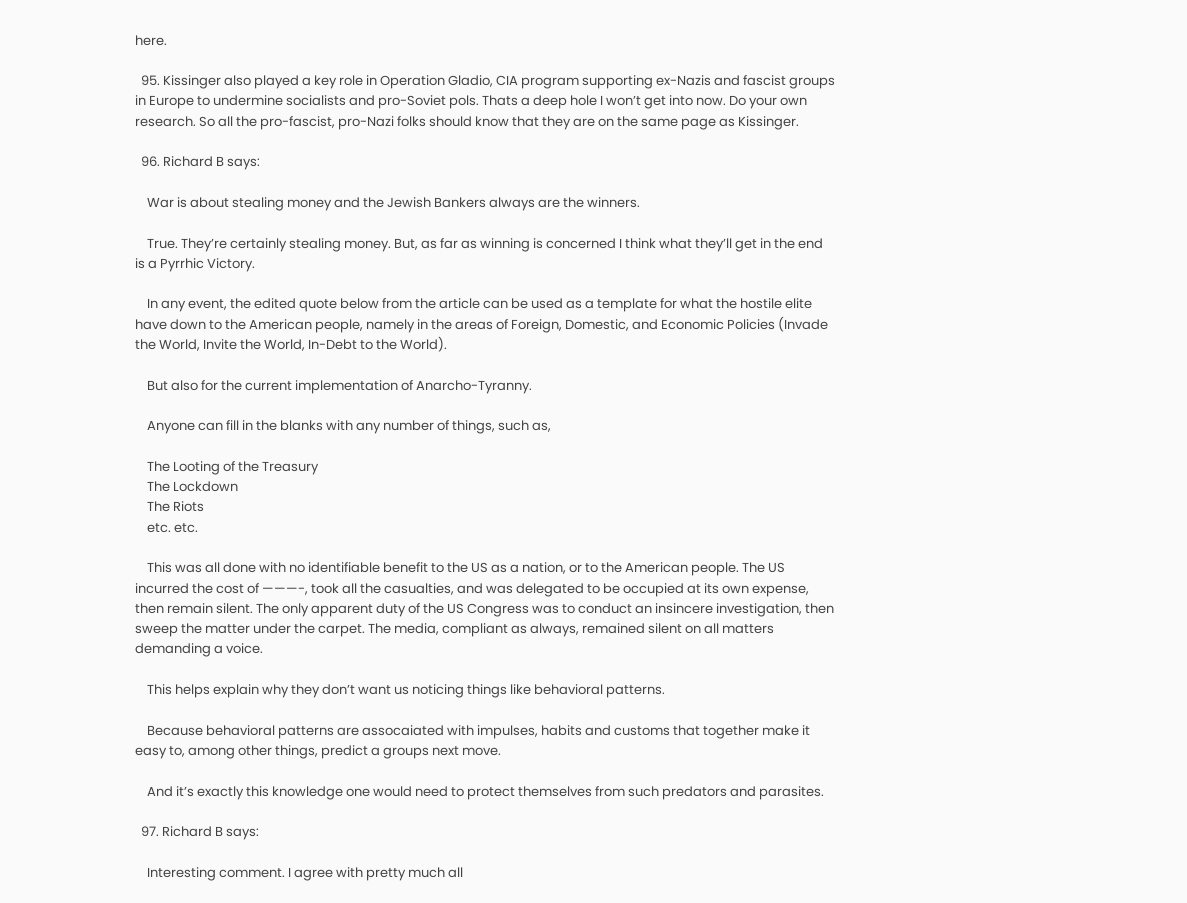here.

  95. Kissinger also played a key role in Operation Gladio, CIA program supporting ex-Nazis and fascist groups in Europe to undermine socialists and pro-Soviet pols. Thats a deep hole I won’t get into now. Do your own research. So all the pro-fascist, pro-Nazi folks should know that they are on the same page as Kissinger.

  96. Richard B says:

    War is about stealing money and the Jewish Bankers always are the winners.

    True. They’re certainly stealing money. But, as far as winning is concerned I think what they’ll get in the end is a Pyrrhic Victory.

    In any event, the edited quote below from the article can be used as a template for what the hostile elite have down to the American people, namely in the areas of Foreign, Domestic, and Economic Policies (Invade the World, Invite the World, In-Debt to the World).

    But also for the current implementation of Anarcho-Tyranny.

    Anyone can fill in the blanks with any number of things, such as,

    The Looting of the Treasury
    The Lockdown
    The Riots
    etc. etc.

    This was all done with no identifiable benefit to the US as a nation, or to the American people. The US incurred the cost of ———-, took all the casualties, and was delegated to be occupied at its own expense, then remain silent. The only apparent duty of the US Congress was to conduct an insincere investigation, then sweep the matter under the carpet. The media, compliant as always, remained silent on all matters demanding a voice.

    This helps explain why they don’t want us noticing things like behavioral patterns.

    Because behavioral patterns are assocaiated with impulses, habits and customs that together make it easy to, among other things, predict a groups next move.

    And it’s exactly this knowledge one would need to protect themselves from such predators and parasites.

  97. Richard B says:

    Interesting comment. I agree with pretty much all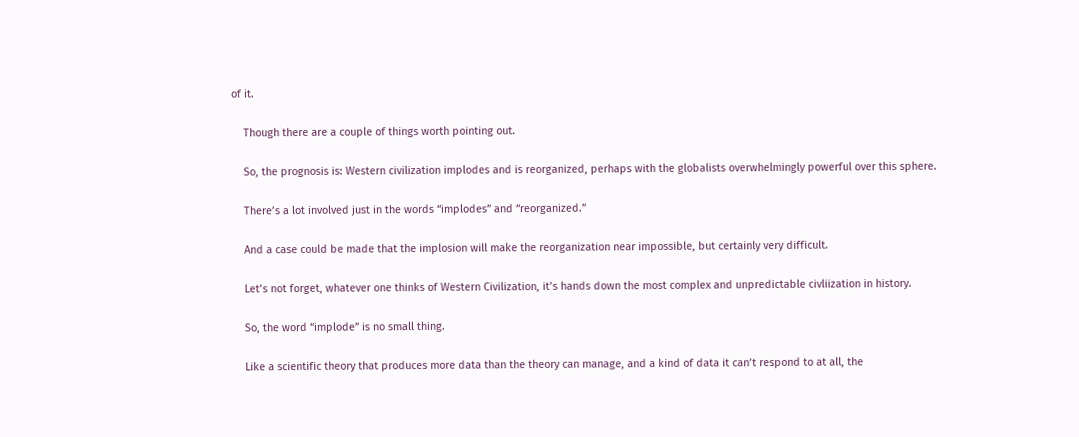of it.

    Though there are a couple of things worth pointing out.

    So, the prognosis is: Western civilization implodes and is reorganized, perhaps with the globalists overwhelmingly powerful over this sphere.

    There’s a lot involved just in the words “implodes” and “reorganized.”

    And a case could be made that the implosion will make the reorganization near impossible, but certainly very difficult.

    Let’s not forget, whatever one thinks of Western Civilization, it’s hands down the most complex and unpredictable civliization in history.

    So, the word “implode” is no small thing.

    Like a scientific theory that produces more data than the theory can manage, and a kind of data it can’t respond to at all, the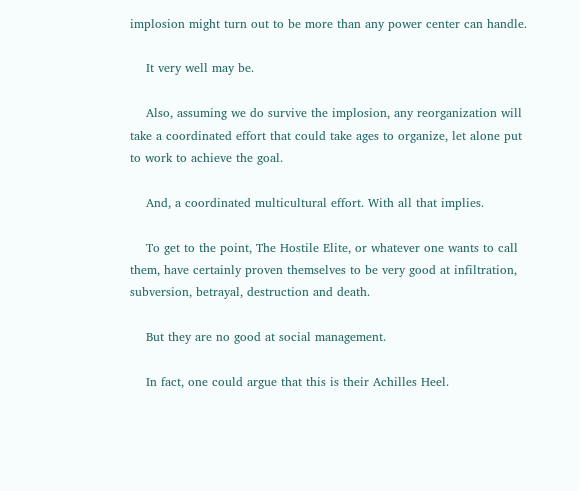implosion might turn out to be more than any power center can handle.

    It very well may be.

    Also, assuming we do survive the implosion, any reorganization will take a coordinated effort that could take ages to organize, let alone put to work to achieve the goal.

    And, a coordinated multicultural effort. With all that implies.

    To get to the point, The Hostile Elite, or whatever one wants to call them, have certainly proven themselves to be very good at infiltration, subversion, betrayal, destruction and death.

    But they are no good at social management.

    In fact, one could argue that this is their Achilles Heel.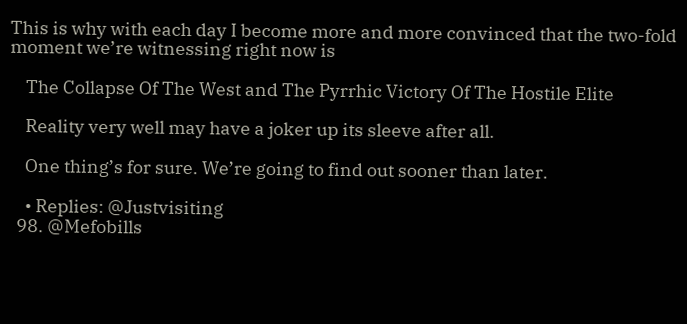This is why with each day I become more and more convinced that the two-fold moment we’re witnessing right now is

    The Collapse Of The West and The Pyrrhic Victory Of The Hostile Elite

    Reality very well may have a joker up its sleeve after all.

    One thing’s for sure. We’re going to find out sooner than later.

    • Replies: @Justvisiting
  98. @Mefobills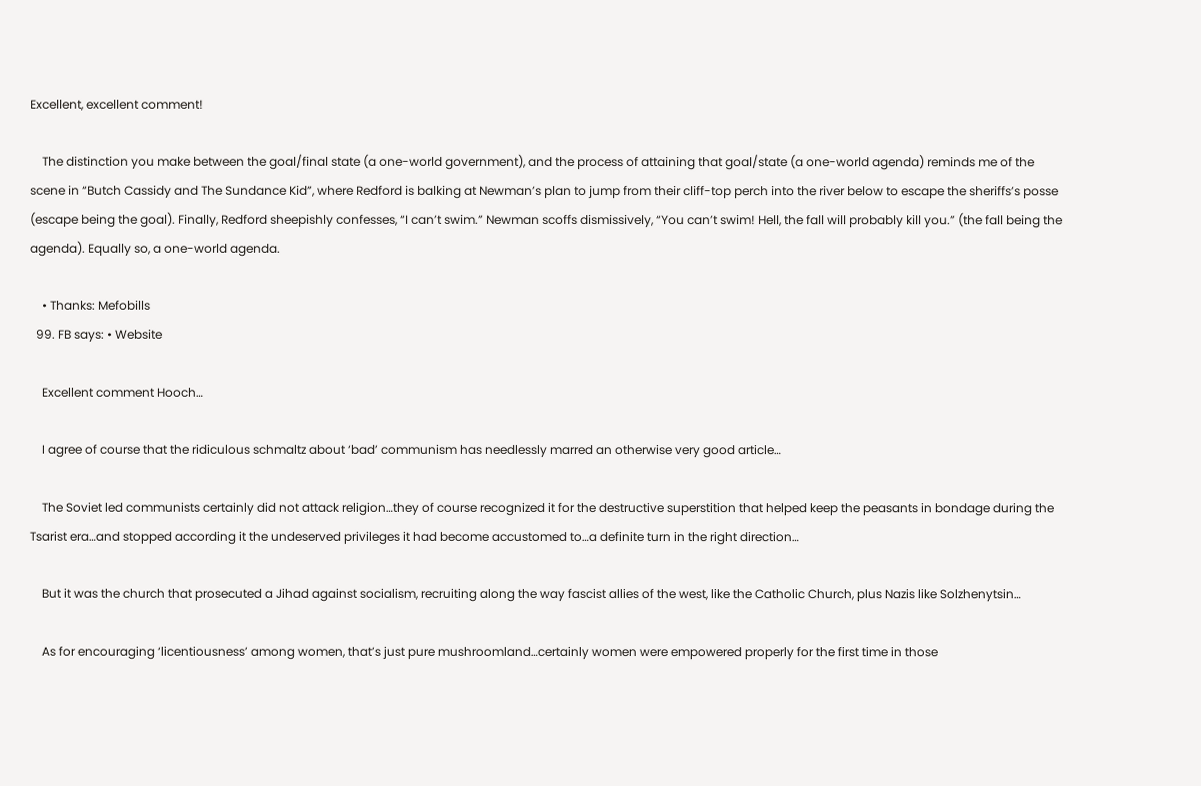Excellent, excellent comment!

    The distinction you make between the goal/final state (a one-world government), and the process of attaining that goal/state (a one-world agenda) reminds me of the scene in “Butch Cassidy and The Sundance Kid”, where Redford is balking at Newman’s plan to jump from their cliff-top perch into the river below to escape the sheriffs’s posse (escape being the goal). Finally, Redford sheepishly confesses, “I can’t swim.” Newman scoffs dismissively, “You can’t swim! Hell, the fall will probably kill you.” (the fall being the agenda). Equally so, a one-world agenda.

    • Thanks: Mefobills
  99. FB says: • Website

    Excellent comment Hooch…

    I agree of course that the ridiculous schmaltz about ‘bad’ communism has needlessly marred an otherwise very good article…

    The Soviet led communists certainly did not attack religion…they of course recognized it for the destructive superstition that helped keep the peasants in bondage during the Tsarist era…and stopped according it the undeserved privileges it had become accustomed to…a definite turn in the right direction…

    But it was the church that prosecuted a Jihad against socialism, recruiting along the way fascist allies of the west, like the Catholic Church, plus Nazis like Solzhenytsin…

    As for encouraging ‘licentiousness’ among women, that’s just pure mushroomland…certainly women were empowered properly for the first time in those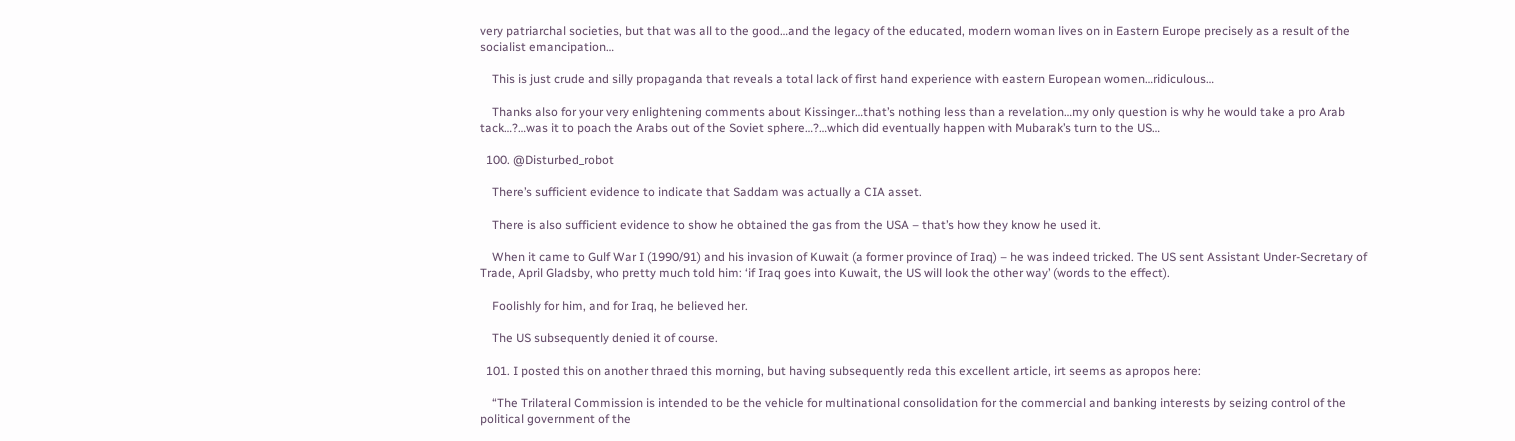very patriarchal societies, but that was all to the good…and the legacy of the educated, modern woman lives on in Eastern Europe precisely as a result of the socialist emancipation…

    This is just crude and silly propaganda that reveals a total lack of first hand experience with eastern European women…ridiculous…

    Thanks also for your very enlightening comments about Kissinger…that’s nothing less than a revelation…my only question is why he would take a pro Arab tack…?…was it to poach the Arabs out of the Soviet sphere…?…which did eventually happen with Mubarak’s turn to the US…

  100. @Disturbed_robot

    There’s sufficient evidence to indicate that Saddam was actually a CIA asset.

    There is also sufficient evidence to show he obtained the gas from the USA – that’s how they know he used it.

    When it came to Gulf War I (1990/91) and his invasion of Kuwait (a former province of Iraq) – he was indeed tricked. The US sent Assistant Under-Secretary of Trade, April Gladsby, who pretty much told him: ‘if Iraq goes into Kuwait, the US will look the other way’ (words to the effect).

    Foolishly for him, and for Iraq, he believed her.

    The US subsequently denied it of course.

  101. I posted this on another thraed this morning, but having subsequently reda this excellent article, irt seems as apropos here:

    “The Trilateral Commission is intended to be the vehicle for multinational consolidation for the commercial and banking interests by seizing control of the political government of the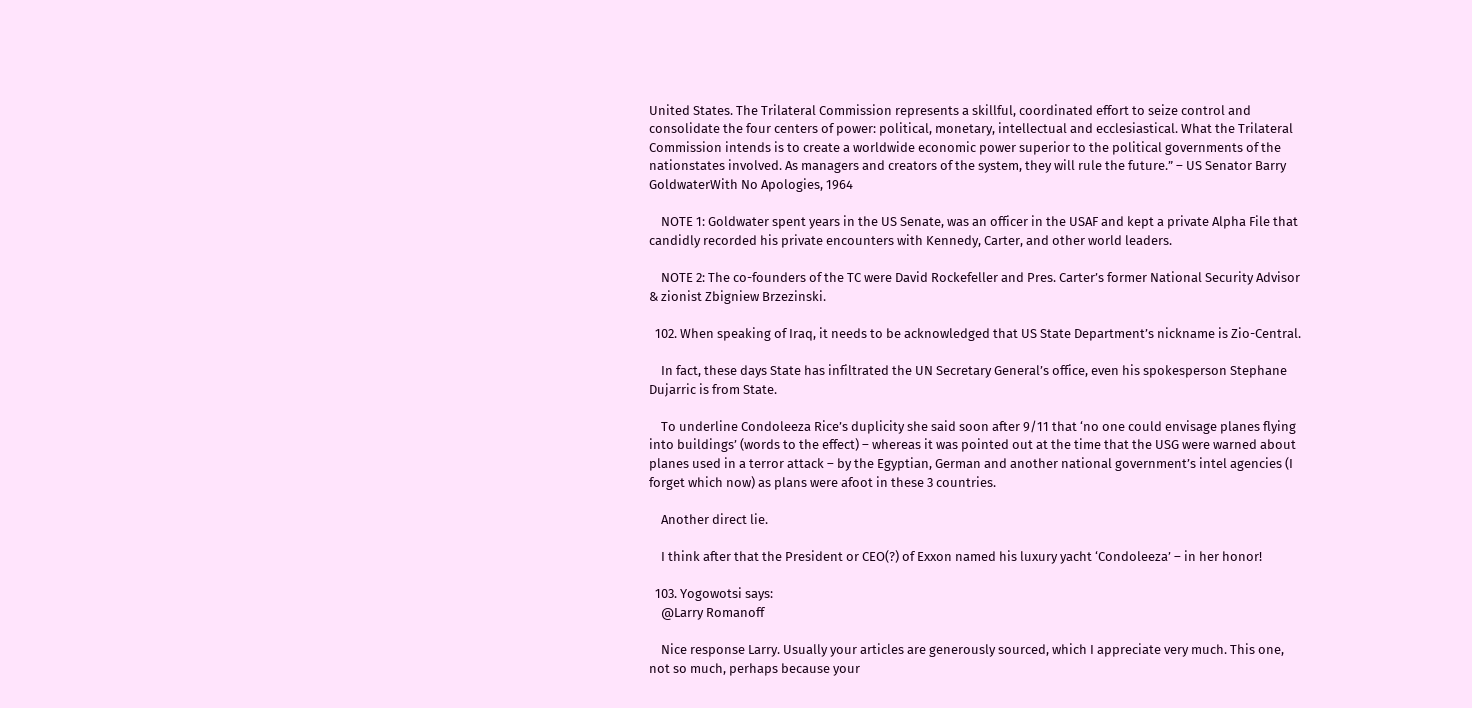United States. The Trilateral Commission represents a skillful, coordinated effort to seize control and consolidate the four centers of power: political, monetary, intellectual and ecclesiastical. What the Trilateral Commission intends is to create a worldwide economic power superior to the political governments of the nationstates involved. As managers and creators of the system, they will rule the future.” – US Senator Barry GoldwaterWith No Apologies, 1964

    NOTE 1: Goldwater spent years in the US Senate, was an officer in the USAF and kept a private Alpha File that candidly recorded his private encounters with Kennedy, Carter, and other world leaders.

    NOTE 2: The co-founders of the TC were David Rockefeller and Pres. Carter’s former National Security Advisor & zionist Zbigniew Brzezinski.

  102. When speaking of Iraq, it needs to be acknowledged that US State Department’s nickname is Zio-Central.

    In fact, these days State has infiltrated the UN Secretary General’s office, even his spokesperson Stephane Dujarric is from State.

    To underline Condoleeza Rice’s duplicity she said soon after 9/11 that ‘no one could envisage planes flying into buildings’ (words to the effect) – whereas it was pointed out at the time that the USG were warned about planes used in a terror attack – by the Egyptian, German and another national government’s intel agencies (I forget which now) as plans were afoot in these 3 countries.

    Another direct lie.

    I think after that the President or CEO(?) of Exxon named his luxury yacht ‘Condoleeza’ – in her honor!

  103. Yogowotsi says:
    @Larry Romanoff

    Nice response Larry. Usually your articles are generously sourced, which I appreciate very much. This one, not so much, perhaps because your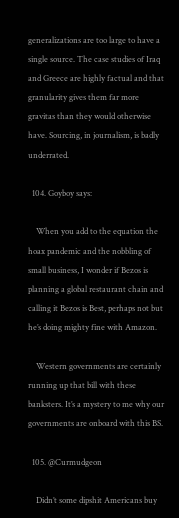generalizations are too large to have a single source. The case studies of Iraq and Greece are highly factual and that granularity gives them far more gravitas than they would otherwise have. Sourcing, in journalism, is badly underrated.

  104. Goyboy says:

    When you add to the equation the hoax pandemic and the nobbling of small business, I wonder if Bezos is planning a global restaurant chain and calling it Bezos is Best, perhaps not but he’s doing mighty fine with Amazon.

    Western governments are certainly running up that bill with these banksters. It’s a mystery to me why our governments are onboard with this BS.

  105. @Curmudgeon

    Didn’t some dipshit Americans buy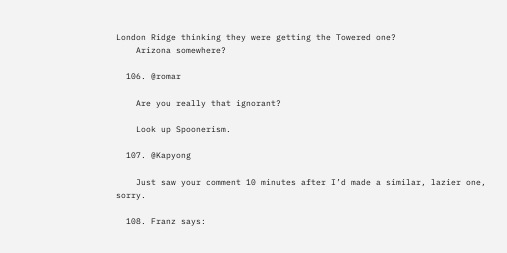London Ridge thinking they were getting the Towered one?
    Arizona somewhere?

  106. @romar

    Are you really that ignorant?

    Look up Spoonerism.

  107. @Kapyong

    Just saw your comment 10 minutes after I’d made a similar, lazier one, sorry.

  108. Franz says: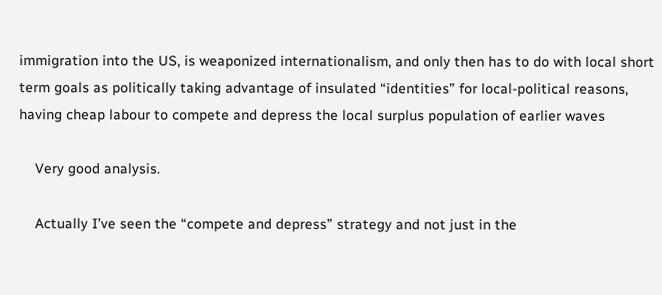immigration into the US, is weaponized internationalism, and only then has to do with local short term goals as politically taking advantage of insulated “identities” for local-political reasons, having cheap labour to compete and depress the local surplus population of earlier waves

    Very good analysis.

    Actually I’ve seen the “compete and depress” strategy and not just in the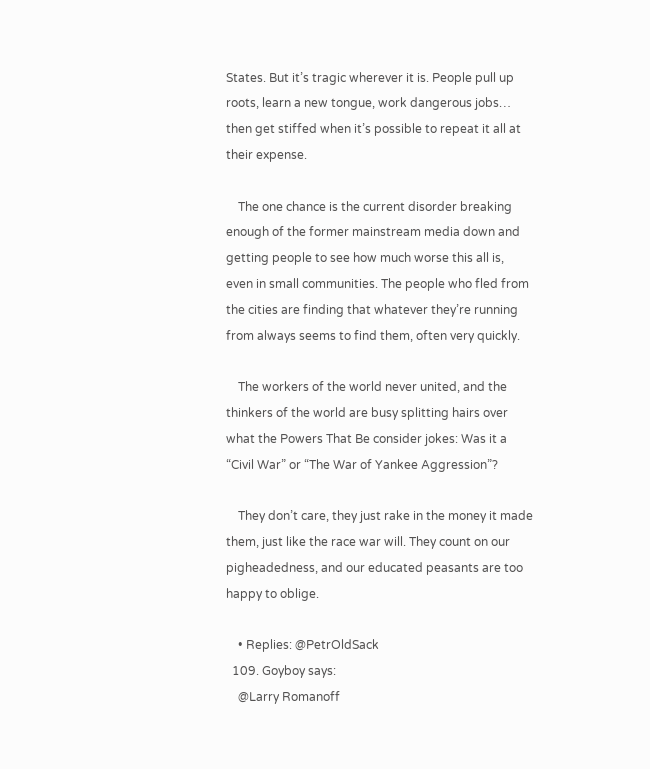States. But it’s tragic wherever it is. People pull up roots, learn a new tongue, work dangerous jobs… then get stiffed when it’s possible to repeat it all at their expense.

    The one chance is the current disorder breaking enough of the former mainstream media down and getting people to see how much worse this all is, even in small communities. The people who fled from the cities are finding that whatever they’re running from always seems to find them, often very quickly.

    The workers of the world never united, and the thinkers of the world are busy splitting hairs over what the Powers That Be consider jokes: Was it a “Civil War” or “The War of Yankee Aggression”?

    They don’t care, they just rake in the money it made them, just like the race war will. They count on our pigheadedness, and our educated peasants are too happy to oblige.

    • Replies: @PetrOldSack
  109. Goyboy says:
    @Larry Romanoff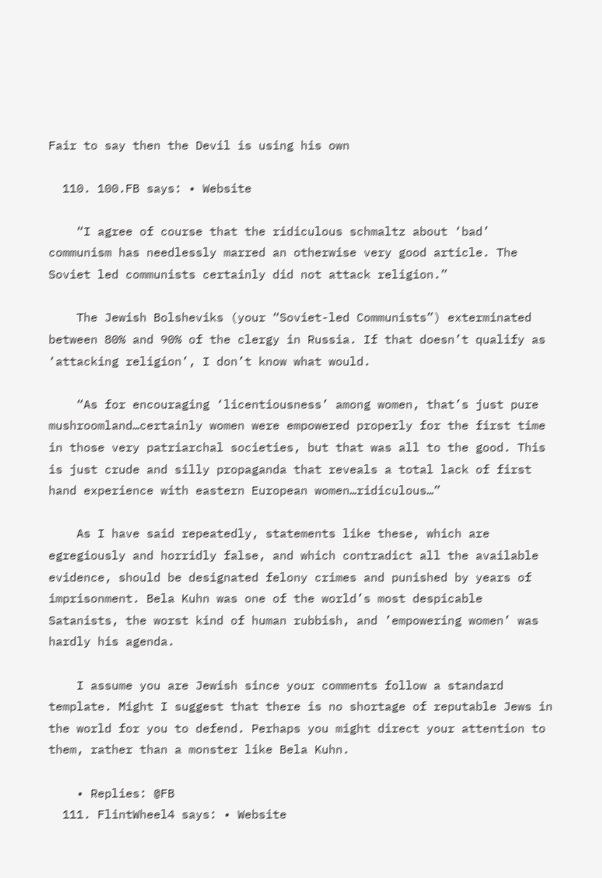Fair to say then the Devil is using his own

  110. 100.FB says: • Website

    “I agree of course that the ridiculous schmaltz about ‘bad’ communism has needlessly marred an otherwise very good article. The Soviet led communists certainly did not attack religion.”

    The Jewish Bolsheviks (your “Soviet-led Communists”) exterminated between 80% and 90% of the clergy in Russia. If that doesn’t qualify as ‘attacking religion’, I don’t know what would.

    “As for encouraging ‘licentiousness’ among women, that’s just pure mushroomland…certainly women were empowered properly for the first time in those very patriarchal societies, but that was all to the good. This is just crude and silly propaganda that reveals a total lack of first hand experience with eastern European women…ridiculous…”

    As I have said repeatedly, statements like these, which are egregiously and horridly false, and which contradict all the available evidence, should be designated felony crimes and punished by years of imprisonment. Bela Kuhn was one of the world’s most despicable Satanists, the worst kind of human rubbish, and ’empowering women’ was hardly his agenda.

    I assume you are Jewish since your comments follow a standard template. Might I suggest that there is no shortage of reputable Jews in the world for you to defend. Perhaps you might direct your attention to them, rather than a monster like Bela Kuhn.

    • Replies: @FB
  111. FlintWheel4 says: • Website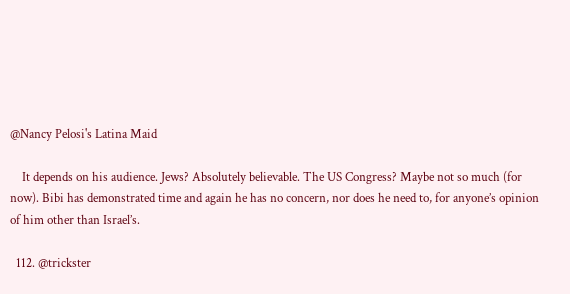@Nancy Pelosi's Latina Maid

    It depends on his audience. Jews? Absolutely believable. The US Congress? Maybe not so much (for now). Bibi has demonstrated time and again he has no concern, nor does he need to, for anyone’s opinion of him other than Israel’s.

  112. @trickster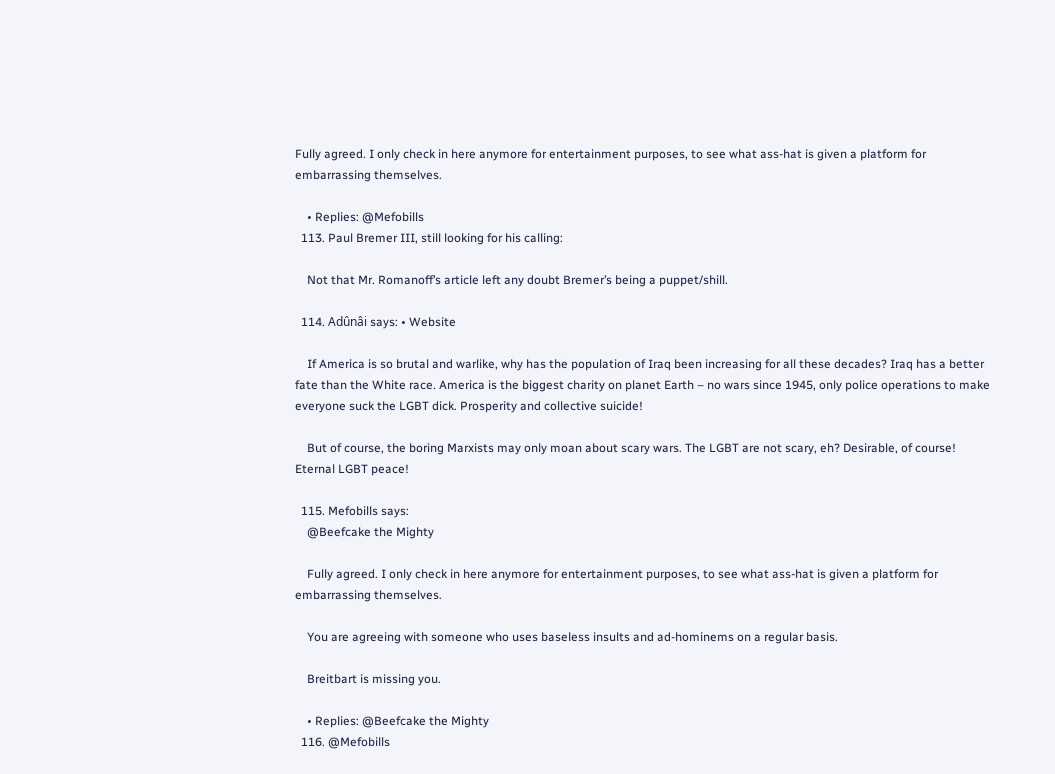Fully agreed. I only check in here anymore for entertainment purposes, to see what ass-hat is given a platform for embarrassing themselves.

    • Replies: @Mefobills
  113. Paul Bremer III, still looking for his calling:

    Not that Mr. Romanoff’s article left any doubt Bremer’s being a puppet/shill.

  114. Adûnâi says: • Website

    If America is so brutal and warlike, why has the population of Iraq been increasing for all these decades? Iraq has a better fate than the White race. America is the biggest charity on planet Earth – no wars since 1945, only police operations to make everyone suck the LGBT dick. Prosperity and collective suicide!

    But of course, the boring Marxists may only moan about scary wars. The LGBT are not scary, eh? Desirable, of course! Eternal LGBT peace!

  115. Mefobills says:
    @Beefcake the Mighty

    Fully agreed. I only check in here anymore for entertainment purposes, to see what ass-hat is given a platform for embarrassing themselves.

    You are agreeing with someone who uses baseless insults and ad-hominems on a regular basis.

    Breitbart is missing you.

    • Replies: @Beefcake the Mighty
  116. @Mefobills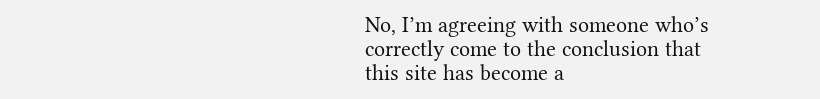No, I’m agreeing with someone who’s correctly come to the conclusion that this site has become a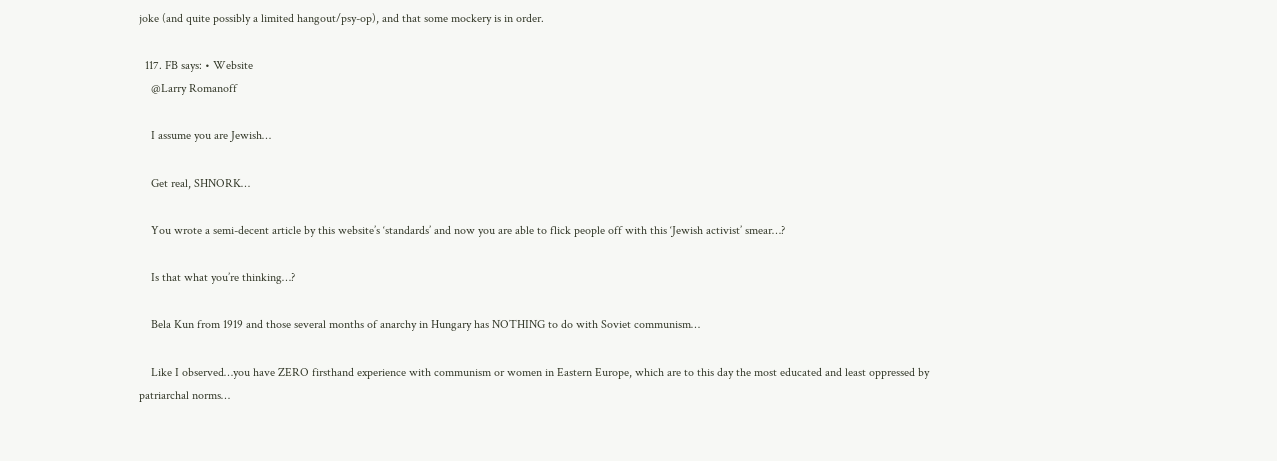joke (and quite possibly a limited hangout/psy-op), and that some mockery is in order.

  117. FB says: • Website
    @Larry Romanoff

    I assume you are Jewish…

    Get real, SHNORK…

    You wrote a semi-decent article by this website’s ‘standards’ and now you are able to flick people off with this ‘Jewish activist’ smear…?

    Is that what you’re thinking…?

    Bela Kun from 1919 and those several months of anarchy in Hungary has NOTHING to do with Soviet communism…

    Like I observed…you have ZERO firsthand experience with communism or women in Eastern Europe, which are to this day the most educated and least oppressed by patriarchal norms…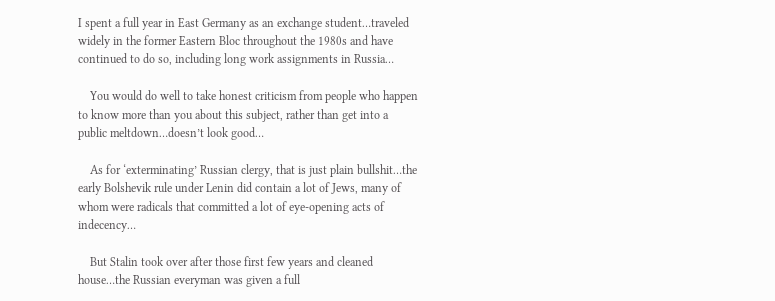I spent a full year in East Germany as an exchange student…traveled widely in the former Eastern Bloc throughout the 1980s and have continued to do so, including long work assignments in Russia…

    You would do well to take honest criticism from people who happen to know more than you about this subject, rather than get into a public meltdown…doesn’t look good…

    As for ‘exterminating’ Russian clergy, that is just plain bullshit…the early Bolshevik rule under Lenin did contain a lot of Jews, many of whom were radicals that committed a lot of eye-opening acts of indecency…

    But Stalin took over after those first few years and cleaned house…the Russian everyman was given a full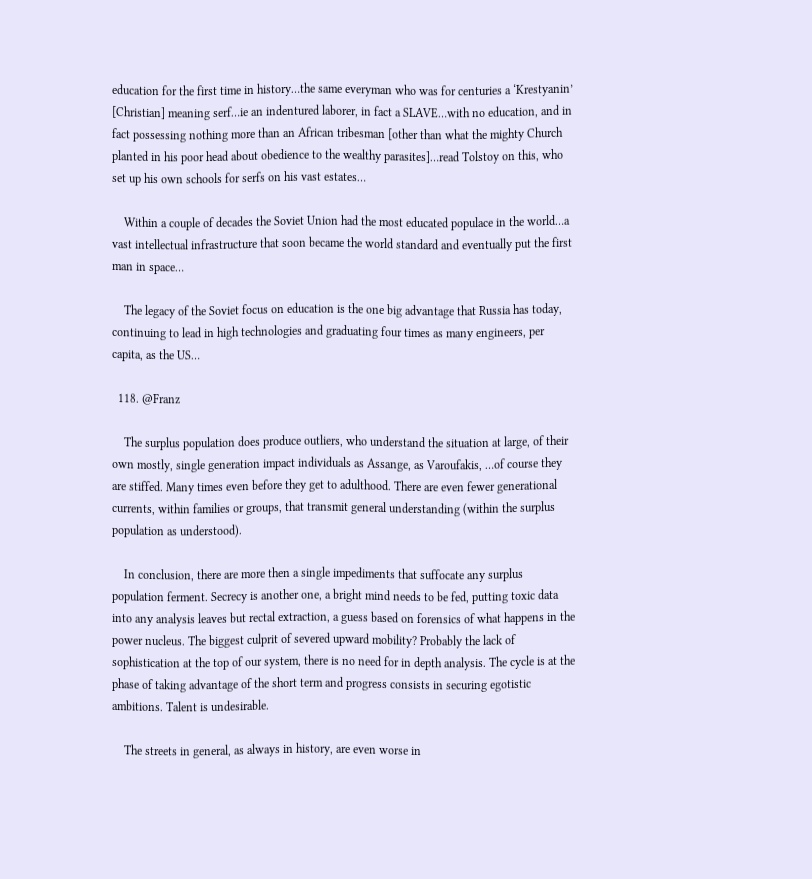education for the first time in history…the same everyman who was for centuries a ‘Krestyanin’ [Christian] meaning serf…ie an indentured laborer, in fact a SLAVE…with no education, and in fact possessing nothing more than an African tribesman [other than what the mighty Church planted in his poor head about obedience to the wealthy parasites]…read Tolstoy on this, who set up his own schools for serfs on his vast estates…

    Within a couple of decades the Soviet Union had the most educated populace in the world…a vast intellectual infrastructure that soon became the world standard and eventually put the first man in space…

    The legacy of the Soviet focus on education is the one big advantage that Russia has today, continuing to lead in high technologies and graduating four times as many engineers, per capita, as the US…

  118. @Franz

    The surplus population does produce outliers, who understand the situation at large, of their own mostly, single generation impact individuals as Assange, as Varoufakis, …of course they are stiffed. Many times even before they get to adulthood. There are even fewer generational currents, within families or groups, that transmit general understanding (within the surplus population as understood).

    In conclusion, there are more then a single impediments that suffocate any surplus population ferment. Secrecy is another one, a bright mind needs to be fed, putting toxic data into any analysis leaves but rectal extraction, a guess based on forensics of what happens in the power nucleus. The biggest culprit of severed upward mobility? Probably the lack of sophistication at the top of our system, there is no need for in depth analysis. The cycle is at the phase of taking advantage of the short term and progress consists in securing egotistic ambitions. Talent is undesirable.

    The streets in general, as always in history, are even worse in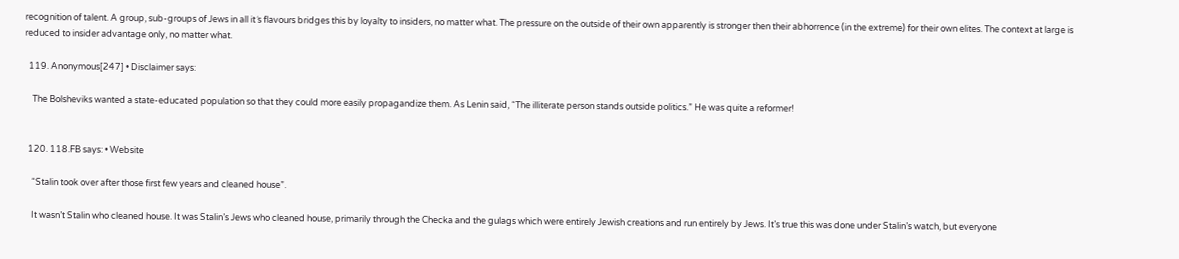recognition of talent. A group, sub-groups of Jews in all it´s flavours bridges this by loyalty to insiders, no matter what. The pressure on the outside of their own apparently is stronger then their abhorrence (in the extreme) for their own elites. The context at large is reduced to insider advantage only, no matter what.

  119. Anonymous[247] • Disclaimer says:

    The Bolsheviks wanted a state-educated population so that they could more easily propagandize them. As Lenin said, “The illiterate person stands outside politics.” He was quite a reformer!


  120. 118.FB says: • Website

    “Stalin took over after those first few years and cleaned house”.

    It wasn’t Stalin who cleaned house. It was Stalin’s Jews who cleaned house, primarily through the Checka and the gulags which were entirely Jewish creations and run entirely by Jews. It’s true this was done under Stalin’s watch, but everyone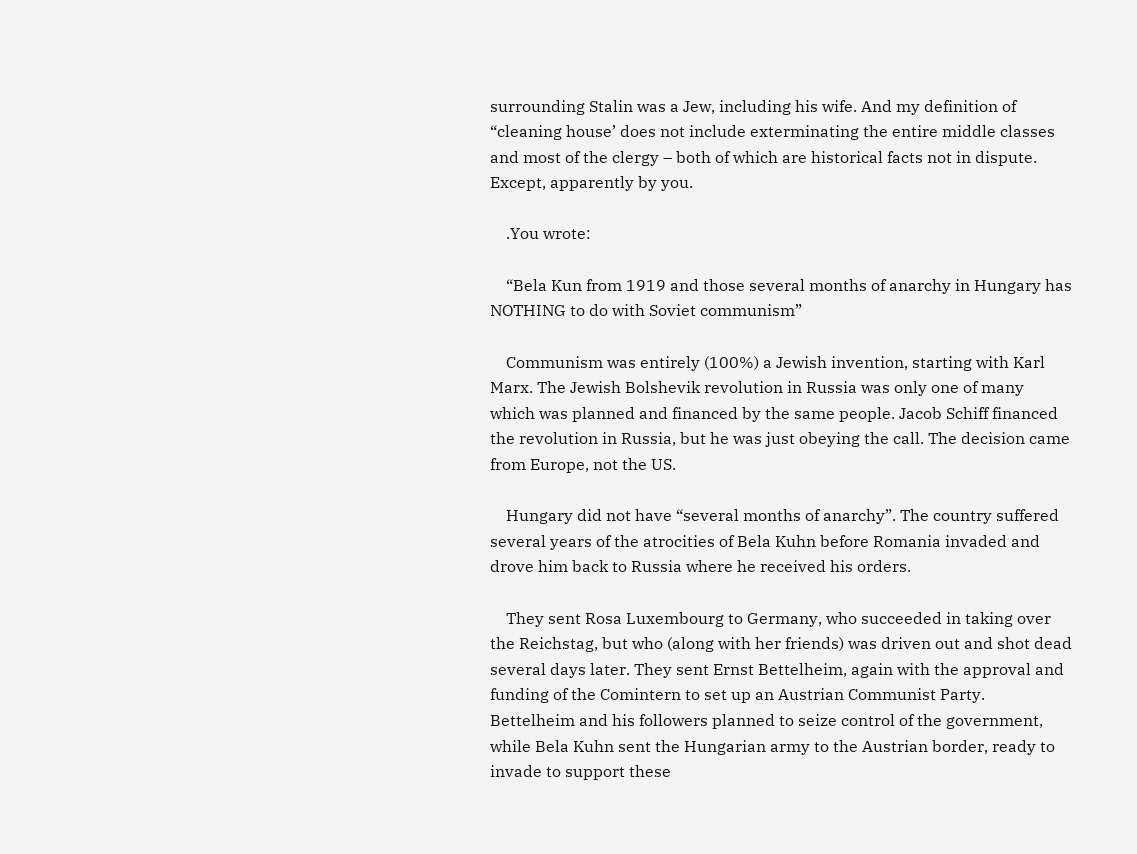surrounding Stalin was a Jew, including his wife. And my definition of “cleaning house’ does not include exterminating the entire middle classes and most of the clergy – both of which are historical facts not in dispute. Except, apparently by you.

    .You wrote:

    “Bela Kun from 1919 and those several months of anarchy in Hungary has NOTHING to do with Soviet communism”

    Communism was entirely (100%) a Jewish invention, starting with Karl Marx. The Jewish Bolshevik revolution in Russia was only one of many which was planned and financed by the same people. Jacob Schiff financed the revolution in Russia, but he was just obeying the call. The decision came from Europe, not the US.

    Hungary did not have “several months of anarchy”. The country suffered several years of the atrocities of Bela Kuhn before Romania invaded and drove him back to Russia where he received his orders.

    They sent Rosa Luxembourg to Germany, who succeeded in taking over the Reichstag, but who (along with her friends) was driven out and shot dead several days later. They sent Ernst Bettelheim, again with the approval and funding of the Comintern to set up an Austrian Communist Party. Bettelheim and his followers planned to seize control of the government, while Bela Kuhn sent the Hungarian army to the Austrian border, ready to invade to support these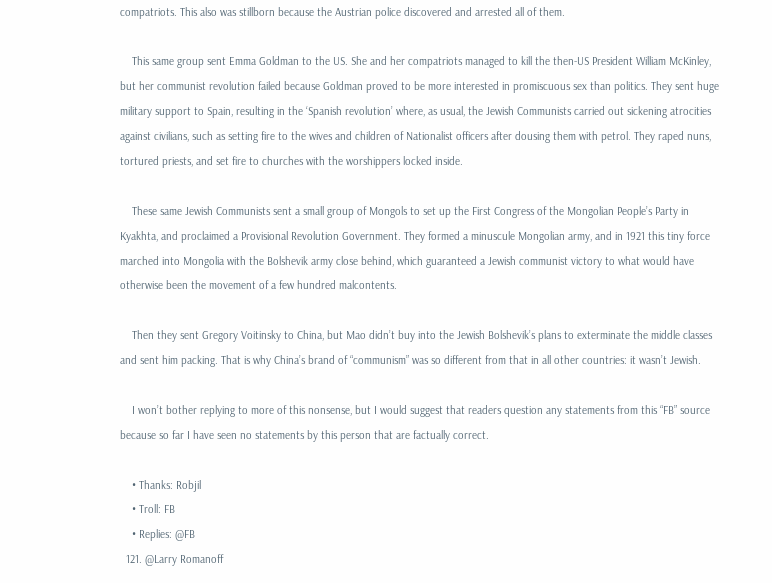compatriots. This also was stillborn because the Austrian police discovered and arrested all of them.

    This same group sent Emma Goldman to the US. She and her compatriots managed to kill the then-US President William McKinley, but her communist revolution failed because Goldman proved to be more interested in promiscuous sex than politics. They sent huge military support to Spain, resulting in the ‘Spanish revolution’ where, as usual, the Jewish Communists carried out sickening atrocities against civilians, such as setting fire to the wives and children of Nationalist officers after dousing them with petrol. They raped nuns, tortured priests, and set fire to churches with the worshippers locked inside.

    These same Jewish Communists sent a small group of Mongols to set up the First Congress of the Mongolian People’s Party in Kyakhta, and proclaimed a Provisional Revolution Government. They formed a minuscule Mongolian army, and in 1921 this tiny force marched into Mongolia with the Bolshevik army close behind, which guaranteed a Jewish communist victory to what would have otherwise been the movement of a few hundred malcontents.

    Then they sent Gregory Voitinsky to China, but Mao didn’t buy into the Jewish Bolshevik’s plans to exterminate the middle classes and sent him packing. That is why China’s brand of “communism” was so different from that in all other countries: it wasn’t Jewish.

    I won’t bother replying to more of this nonsense, but I would suggest that readers question any statements from this “FB” source because so far I have seen no statements by this person that are factually correct.

    • Thanks: Robjil
    • Troll: FB
    • Replies: @FB
  121. @Larry Romanoff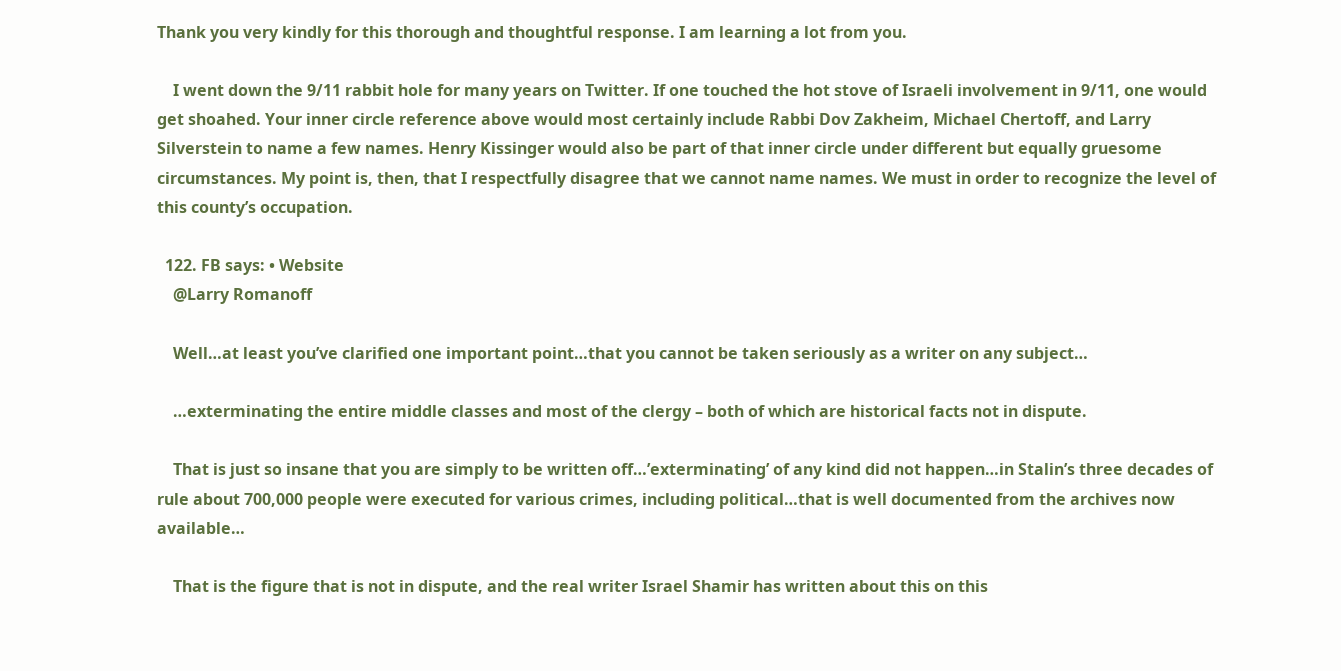Thank you very kindly for this thorough and thoughtful response. I am learning a lot from you.

    I went down the 9/11 rabbit hole for many years on Twitter. If one touched the hot stove of Israeli involvement in 9/11, one would get shoahed. Your inner circle reference above would most certainly include Rabbi Dov Zakheim, Michael Chertoff, and Larry Silverstein to name a few names. Henry Kissinger would also be part of that inner circle under different but equally gruesome circumstances. My point is, then, that I respectfully disagree that we cannot name names. We must in order to recognize the level of this county’s occupation.

  122. FB says: • Website
    @Larry Romanoff

    Well…at least you’ve clarified one important point…that you cannot be taken seriously as a writer on any subject…

    …exterminating the entire middle classes and most of the clergy – both of which are historical facts not in dispute.

    That is just so insane that you are simply to be written off…’exterminating’ of any kind did not happen…in Stalin’s three decades of rule about 700,000 people were executed for various crimes, including political…that is well documented from the archives now available…

    That is the figure that is not in dispute, and the real writer Israel Shamir has written about this on this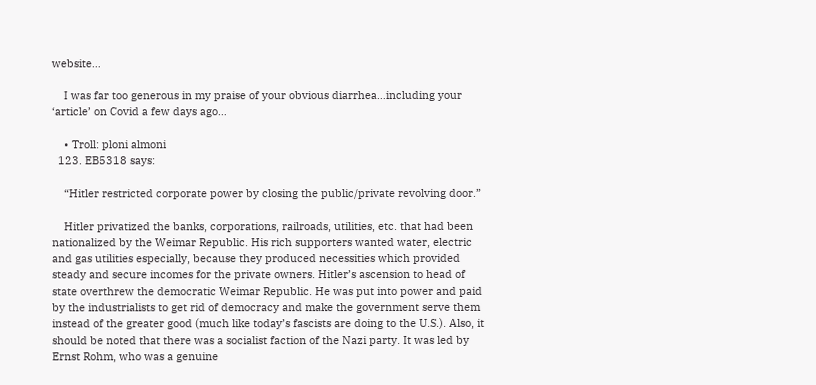website…

    I was far too generous in my praise of your obvious diarrhea…including your ‘article’ on Covid a few days ago…

    • Troll: ploni almoni
  123. EB5318 says:

    “Hitler restricted corporate power by closing the public/private revolving door.”

    Hitler privatized the banks, corporations, railroads, utilities, etc. that had been nationalized by the Weimar Republic. His rich supporters wanted water, electric and gas utilities especially, because they produced necessities which provided steady and secure incomes for the private owners. Hitler’s ascension to head of state overthrew the democratic Weimar Republic. He was put into power and paid by the industrialists to get rid of democracy and make the government serve them instead of the greater good (much like today’s fascists are doing to the U.S.). Also, it should be noted that there was a socialist faction of the Nazi party. It was led by Ernst Rohm, who was a genuine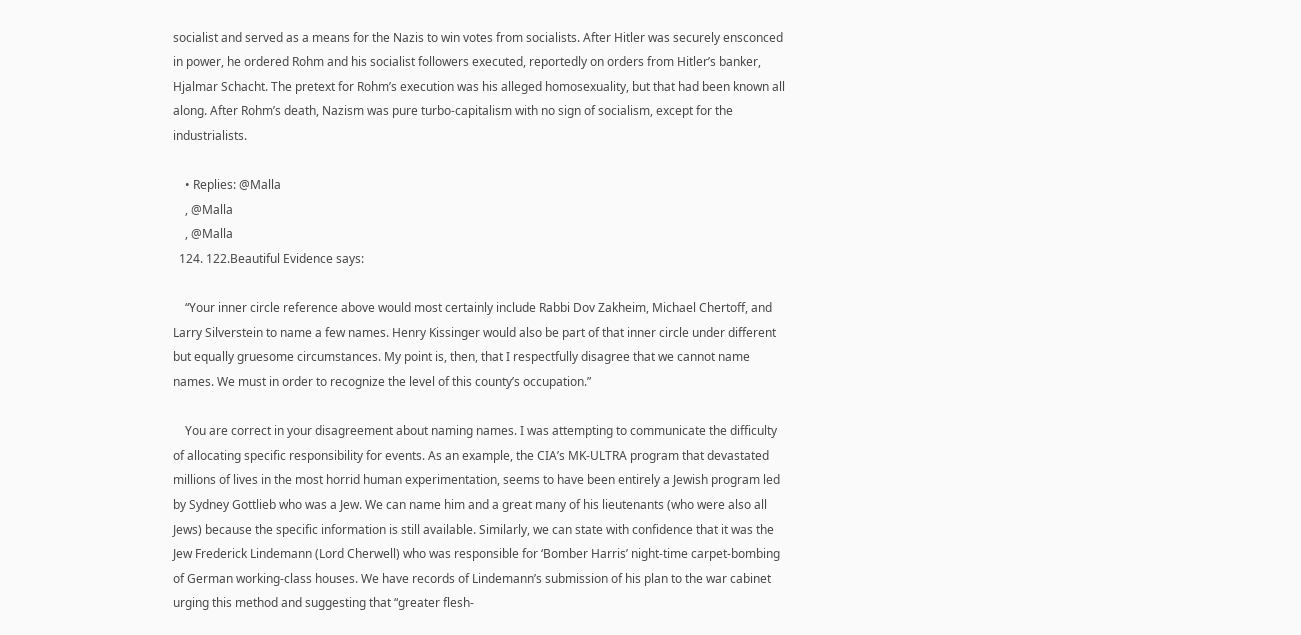socialist and served as a means for the Nazis to win votes from socialists. After Hitler was securely ensconced in power, he ordered Rohm and his socialist followers executed, reportedly on orders from Hitler’s banker, Hjalmar Schacht. The pretext for Rohm’s execution was his alleged homosexuality, but that had been known all along. After Rohm’s death, Nazism was pure turbo-capitalism with no sign of socialism, except for the industrialists.

    • Replies: @Malla
    , @Malla
    , @Malla
  124. 122.Beautiful Evidence says:

    “Your inner circle reference above would most certainly include Rabbi Dov Zakheim, Michael Chertoff, and Larry Silverstein to name a few names. Henry Kissinger would also be part of that inner circle under different but equally gruesome circumstances. My point is, then, that I respectfully disagree that we cannot name names. We must in order to recognize the level of this county’s occupation.”

    You are correct in your disagreement about naming names. I was attempting to communicate the difficulty of allocating specific responsibility for events. As an example, the CIA’s MK-ULTRA program that devastated millions of lives in the most horrid human experimentation, seems to have been entirely a Jewish program led by Sydney Gottlieb who was a Jew. We can name him and a great many of his lieutenants (who were also all Jews) because the specific information is still available. Similarly, we can state with confidence that it was the Jew Frederick Lindemann (Lord Cherwell) who was responsible for ‘Bomber Harris’ night-time carpet-bombing of German working-class houses. We have records of Lindemann’s submission of his plan to the war cabinet urging this method and suggesting that “greater flesh-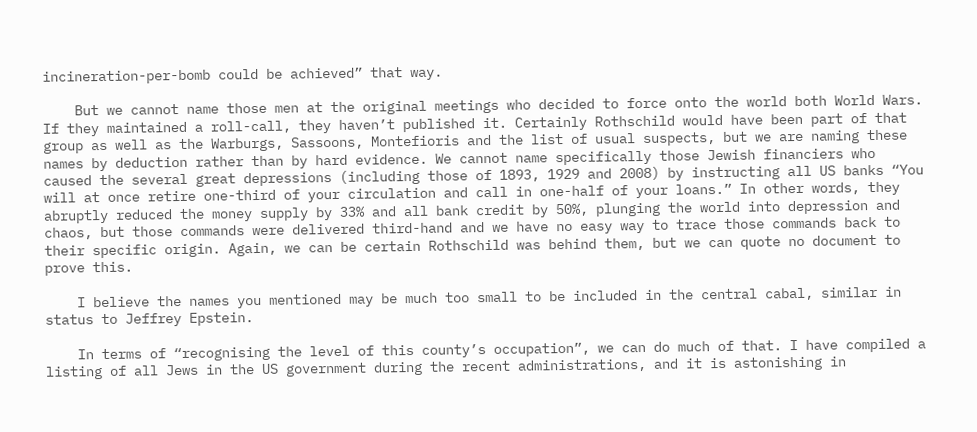incineration-per-bomb could be achieved” that way.

    But we cannot name those men at the original meetings who decided to force onto the world both World Wars. If they maintained a roll-call, they haven’t published it. Certainly Rothschild would have been part of that group as well as the Warburgs, Sassoons, Montefioris and the list of usual suspects, but we are naming these names by deduction rather than by hard evidence. We cannot name specifically those Jewish financiers who caused the several great depressions (including those of 1893, 1929 and 2008) by instructing all US banks “You will at once retire one-third of your circulation and call in one-half of your loans.” In other words, they abruptly reduced the money supply by 33% and all bank credit by 50%, plunging the world into depression and chaos, but those commands were delivered third-hand and we have no easy way to trace those commands back to their specific origin. Again, we can be certain Rothschild was behind them, but we can quote no document to prove this.

    I believe the names you mentioned may be much too small to be included in the central cabal, similar in status to Jeffrey Epstein.

    In terms of “recognising the level of this county’s occupation”, we can do much of that. I have compiled a listing of all Jews in the US government during the recent administrations, and it is astonishing in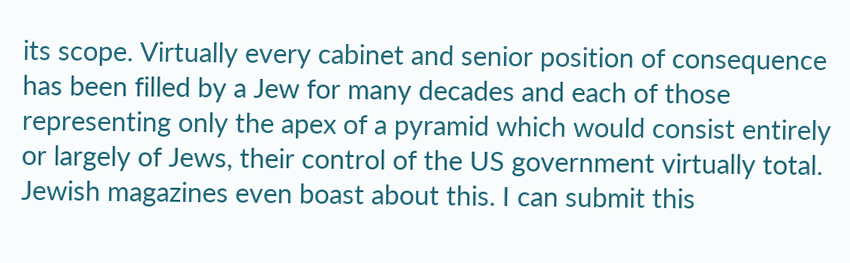its scope. Virtually every cabinet and senior position of consequence has been filled by a Jew for many decades and each of those representing only the apex of a pyramid which would consist entirely or largely of Jews, their control of the US government virtually total. Jewish magazines even boast about this. I can submit this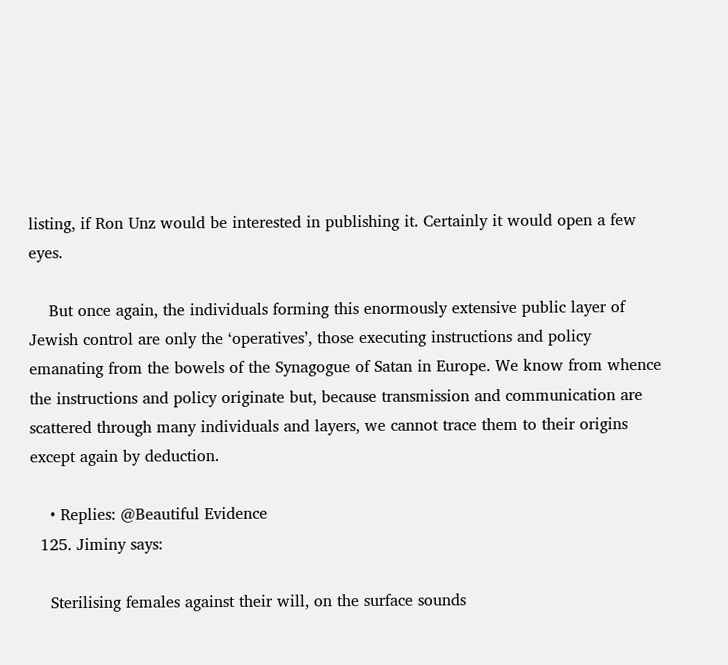listing, if Ron Unz would be interested in publishing it. Certainly it would open a few eyes.

    But once again, the individuals forming this enormously extensive public layer of Jewish control are only the ‘operatives’, those executing instructions and policy emanating from the bowels of the Synagogue of Satan in Europe. We know from whence the instructions and policy originate but, because transmission and communication are scattered through many individuals and layers, we cannot trace them to their origins except again by deduction.

    • Replies: @Beautiful Evidence
  125. Jiminy says:

    Sterilising females against their will, on the surface sounds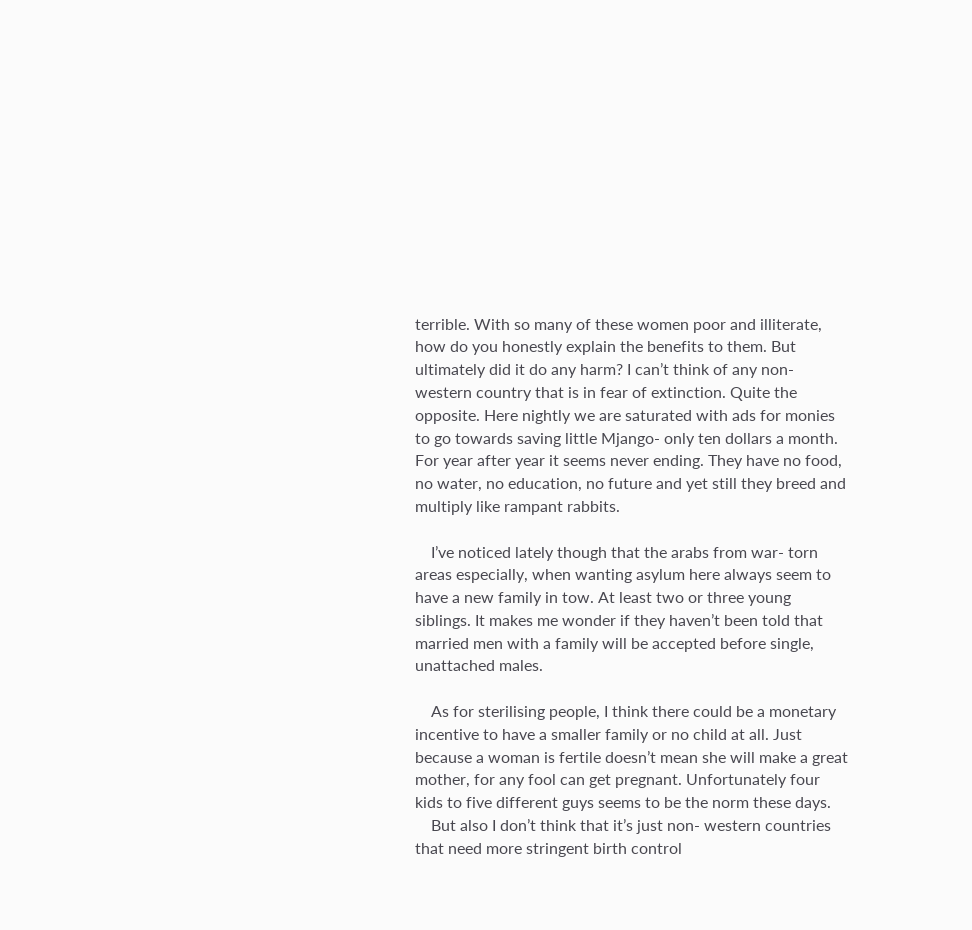terrible. With so many of these women poor and illiterate, how do you honestly explain the benefits to them. But ultimately did it do any harm? I can’t think of any non- western country that is in fear of extinction. Quite the opposite. Here nightly we are saturated with ads for monies to go towards saving little Mjango- only ten dollars a month. For year after year it seems never ending. They have no food, no water, no education, no future and yet still they breed and multiply like rampant rabbits.

    I’ve noticed lately though that the arabs from war- torn areas especially, when wanting asylum here always seem to have a new family in tow. At least two or three young siblings. It makes me wonder if they haven’t been told that married men with a family will be accepted before single, unattached males.

    As for sterilising people, I think there could be a monetary incentive to have a smaller family or no child at all. Just because a woman is fertile doesn’t mean she will make a great mother, for any fool can get pregnant. Unfortunately four kids to five different guys seems to be the norm these days.
    But also I don’t think that it’s just non- western countries that need more stringent birth control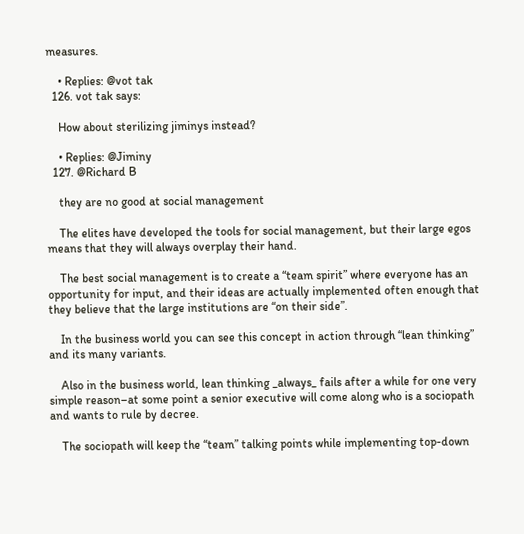measures.

    • Replies: @vot tak
  126. vot tak says:

    How about sterilizing jiminys instead?

    • Replies: @Jiminy
  127. @Richard B

    they are no good at social management

    The elites have developed the tools for social management, but their large egos means that they will always overplay their hand.

    The best social management is to create a “team spirit” where everyone has an opportunity for input, and their ideas are actually implemented often enough that they believe that the large institutions are “on their side”.

    In the business world you can see this concept in action through “lean thinking” and its many variants.

    Also in the business world, lean thinking _always_ fails after a while for one very simple reason–at some point a senior executive will come along who is a sociopath and wants to rule by decree.

    The sociopath will keep the “team” talking points while implementing top-down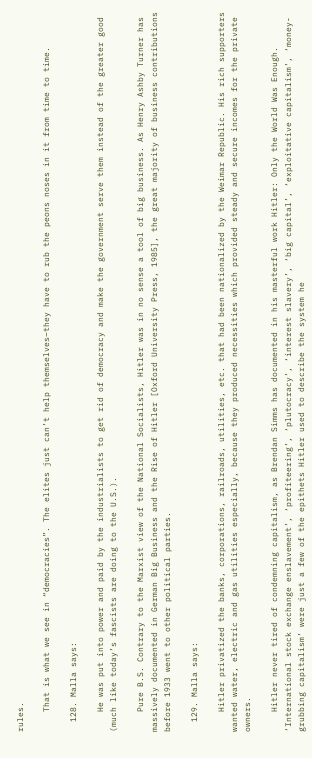rules.

    That is what we see in “democracies”. The elites just can’t help themselves–they have to rub the peons noses in it from time to time.

  128. Malla says:

    He was put into power and paid by the industrialists to get rid of democracy and make the government serve them instead of the greater good (much like today’s fascists are doing to the U.S.).

    Pure B.S. Contrary to the Marxist view of the National Socialists, Hitler was in no sense a tool of big business. As Henry Ashby Turner has massively documented in German Big Business and the Rise of Hitler [Oxford University Press, 1985], the great majority of business contributions before 1933 went to other political parties.

  129. Malla says:

    Hitler privatized the banks, corporations, railroads, utilities, etc. that had been nationalized by the Weimar Republic. His rich supporters wanted water, electric and gas utilities especially, because they produced necessities which provided steady and secure incomes for the private owners.

    Hitler never tired of condemning capitalism, as Brendan Simms has documented in his masterful work Hitler: Only the World Was Enough. ‘International stock exchange enslavement’, ‘profiteering’, ‘plutocracy’, ‘interest slavery’, ‘big capital’, ‘exploitative capitalism’, ‘money-grubbing capitalism’ were just a few of the epithets Hitler used to describe the system he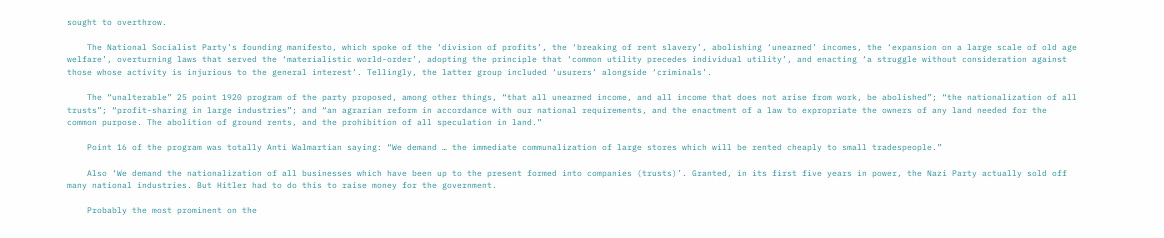sought to overthrow.

    The National Socialist Party’s founding manifesto, which spoke of the ‘division of profits’, the ‘breaking of rent slavery’, abolishing ‘unearned’ incomes, the ‘expansion on a large scale of old age welfare’, overturning laws that served the ‘materialistic world-order’, adopting the principle that ‘common utility precedes individual utility’, and enacting ‘a struggle without consideration against those whose activity is injurious to the general interest’. Tellingly, the latter group included ‘usurers’ alongside ‘criminals’.

    The “unalterable” 25 point 1920 program of the party proposed, among other things, “that all unearned income, and all income that does not arise from work, be abolished”; “the nationalization of all trusts”; “profit-sharing in large industries”; and “an agrarian reform in accordance with our national requirements, and the enactment of a law to expropriate the owners of any land needed for the common purpose. The abolition of ground rents, and the prohibition of all speculation in land.”

    Point 16 of the program was totally Anti Walmartian saying: “We demand … the immediate communalization of large stores which will be rented cheaply to small tradespeople.”

    Also ‘We demand the nationalization of all businesses which have been up to the present formed into companies (trusts)’. Granted, in its first five years in power, the Nazi Party actually sold off many national industries. But Hitler had to do this to raise money for the government.

    Probably the most prominent on the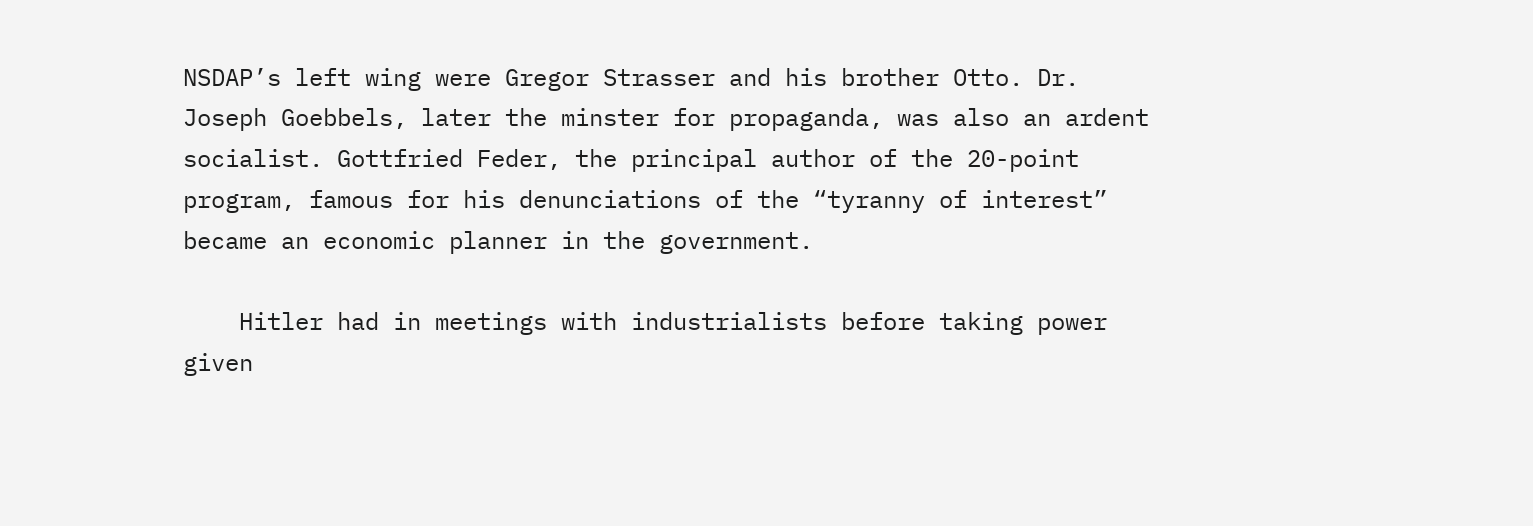NSDAP’s left wing were Gregor Strasser and his brother Otto. Dr. Joseph Goebbels, later the minster for propaganda, was also an ardent socialist. Gottfried Feder, the principal author of the 20-point program, famous for his denunciations of the “tyranny of interest” became an economic planner in the government.

    Hitler had in meetings with industrialists before taking power given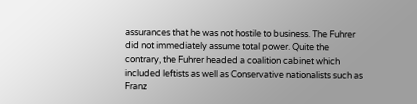assurances that he was not hostile to business. The Fuhrer did not immediately assume total power. Quite the contrary, the Fuhrer headed a coalition cabinet which included leftists as well as Conservative nationalists such as Franz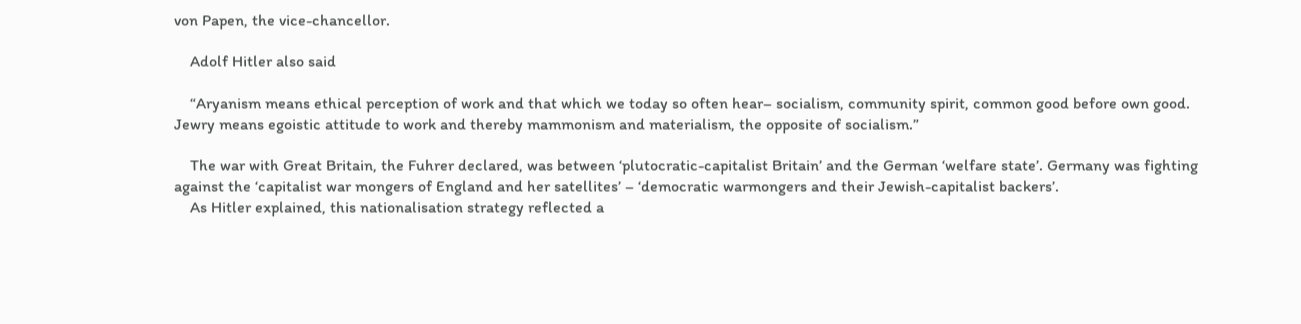von Papen, the vice-chancellor.

    Adolf Hitler also said

    “Aryanism means ethical perception of work and that which we today so often hear– socialism, community spirit, common good before own good. Jewry means egoistic attitude to work and thereby mammonism and materialism, the opposite of socialism.”

    The war with Great Britain, the Fuhrer declared, was between ‘plutocratic-capitalist Britain’ and the German ‘welfare state’. Germany was fighting against the ‘capitalist war mongers of England and her satellites’ – ‘democratic warmongers and their Jewish-capitalist backers’.
    As Hitler explained, this nationalisation strategy reflected a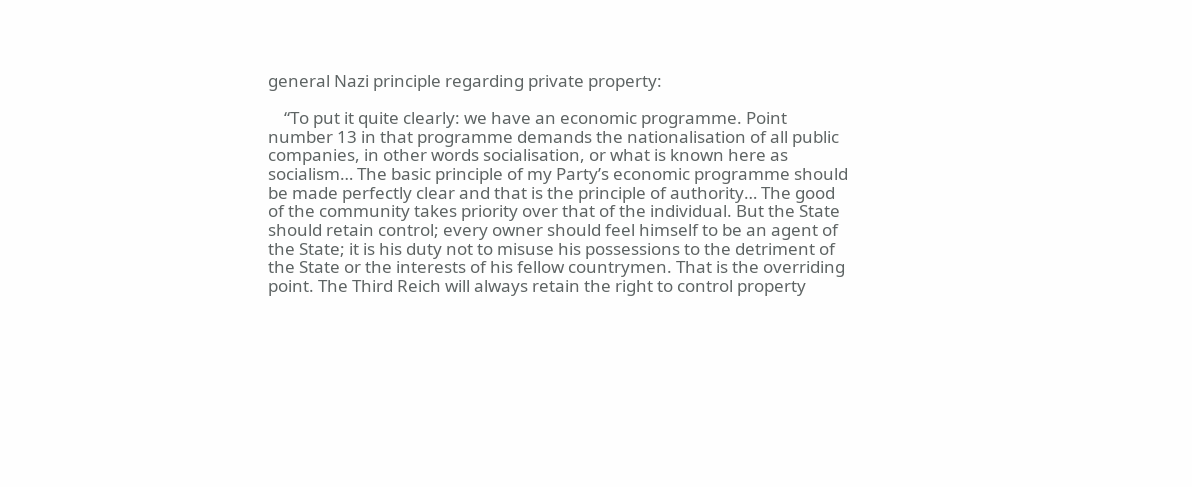general Nazi principle regarding private property:

    “To put it quite clearly: we have an economic programme. Point number 13 in that programme demands the nationalisation of all public companies, in other words socialisation, or what is known here as socialism… The basic principle of my Party’s economic programme should be made perfectly clear and that is the principle of authority… The good of the community takes priority over that of the individual. But the State should retain control; every owner should feel himself to be an agent of the State; it is his duty not to misuse his possessions to the detriment of the State or the interests of his fellow countrymen. That is the overriding point. The Third Reich will always retain the right to control property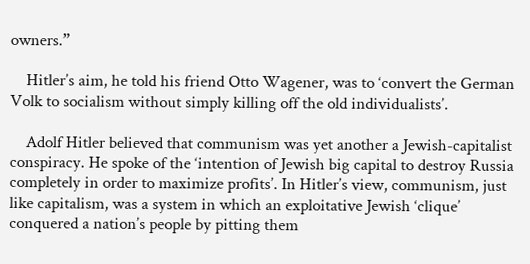owners.”

    Hitler’s aim, he told his friend Otto Wagener, was to ‘convert the German Volk to socialism without simply killing off the old individualists’.

    Adolf Hitler believed that communism was yet another a Jewish-capitalist conspiracy. He spoke of the ‘intention of Jewish big capital to destroy Russia completely in order to maximize profits’. In Hitler’s view, communism, just like capitalism, was a system in which an exploitative Jewish ‘clique’ conquered a nation’s people by pitting them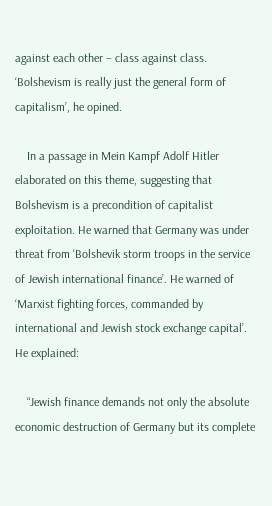against each other – class against class. ‘Bolshevism is really just the general form of capitalism’, he opined.

    In a passage in Mein Kampf Adolf Hitler elaborated on this theme, suggesting that Bolshevism is a precondition of capitalist exploitation. He warned that Germany was under threat from ‘Bolshevik storm troops in the service of Jewish international finance’. He warned of ‘Marxist fighting forces, commanded by international and Jewish stock exchange capital’. He explained:

    “Jewish finance demands not only the absolute economic destruction of Germany but its complete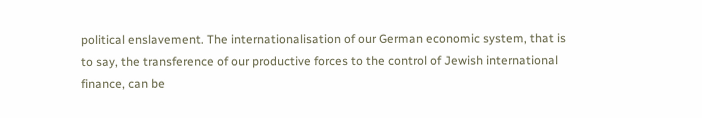political enslavement. The internationalisation of our German economic system, that is to say, the transference of our productive forces to the control of Jewish international finance, can be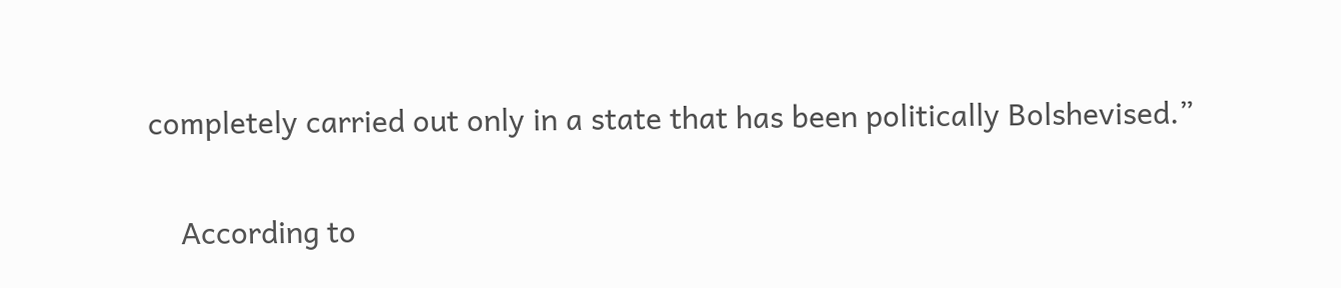completely carried out only in a state that has been politically Bolshevised.”

    According to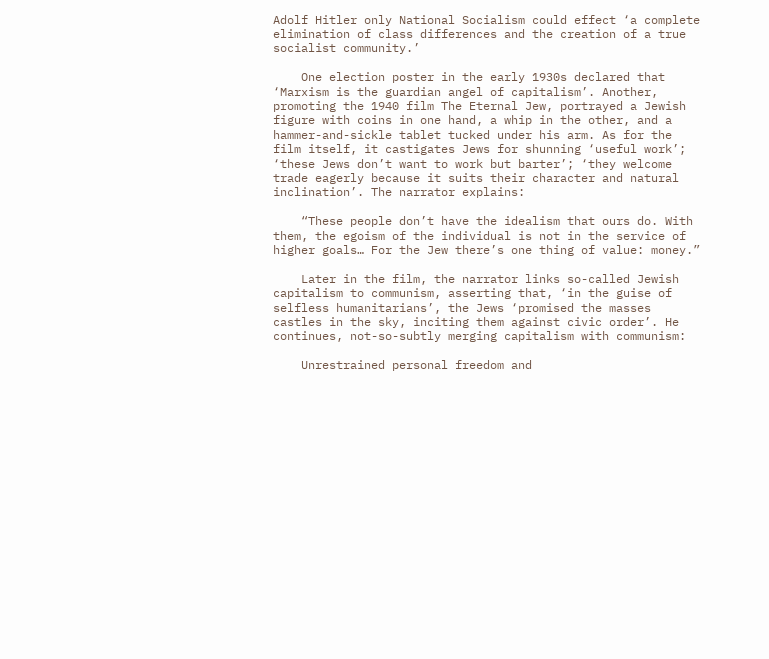Adolf Hitler only National Socialism could effect ‘a complete elimination of class differences and the creation of a true socialist community.’

    One election poster in the early 1930s declared that ‘Marxism is the guardian angel of capitalism’. Another, promoting the 1940 film The Eternal Jew, portrayed a Jewish figure with coins in one hand, a whip in the other, and a hammer-and-sickle tablet tucked under his arm. As for the film itself, it castigates Jews for shunning ‘useful work’; ‘these Jews don’t want to work but barter’; ‘they welcome trade eagerly because it suits their character and natural inclination’. The narrator explains:

    “These people don’t have the idealism that ours do. With them, the egoism of the individual is not in the service of higher goals… For the Jew there’s one thing of value: money.”

    Later in the film, the narrator links so-called Jewish capitalism to communism, asserting that, ‘in the guise of selfless humanitarians’, the Jews ‘promised the masses castles in the sky, inciting them against civic order’. He continues, not-so-subtly merging capitalism with communism:

    Unrestrained personal freedom and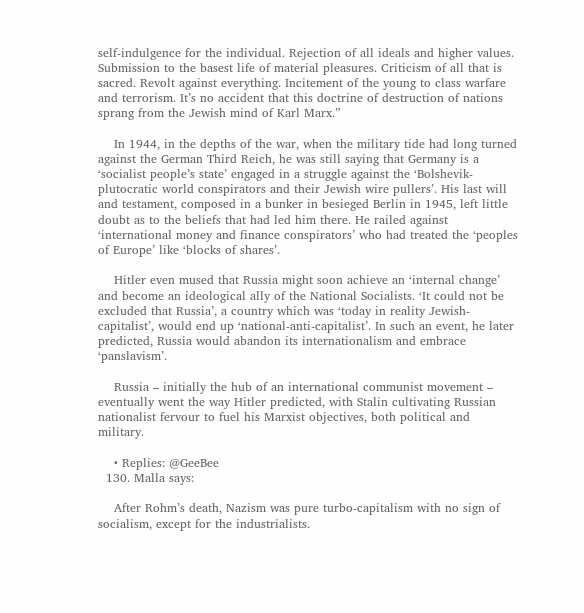self-indulgence for the individual. Rejection of all ideals and higher values. Submission to the basest life of material pleasures. Criticism of all that is sacred. Revolt against everything. Incitement of the young to class warfare and terrorism. It’s no accident that this doctrine of destruction of nations sprang from the Jewish mind of Karl Marx.”

    In 1944, in the depths of the war, when the military tide had long turned against the German Third Reich, he was still saying that Germany is a ‘socialist people’s state’ engaged in a struggle against the ‘Bolshevik-plutocratic world conspirators and their Jewish wire pullers’. His last will and testament, composed in a bunker in besieged Berlin in 1945, left little doubt as to the beliefs that had led him there. He railed against ‘international money and finance conspirators’ who had treated the ‘peoples of Europe’ like ‘blocks of shares’.

    Hitler even mused that Russia might soon achieve an ‘internal change’ and become an ideological ally of the National Socialists. ‘It could not be excluded that Russia’, a country which was ‘today in reality Jewish-capitalist’, would end up ‘national-anti-capitalist’. In such an event, he later predicted, Russia would abandon its internationalism and embrace ‘panslavism’.

    Russia – initially the hub of an international communist movement – eventually went the way Hitler predicted, with Stalin cultivating Russian nationalist fervour to fuel his Marxist objectives, both political and military.

    • Replies: @GeeBee
  130. Malla says:

    After Rohm’s death, Nazism was pure turbo-capitalism with no sign of socialism, except for the industrialists.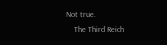Not true.
    The Third Reich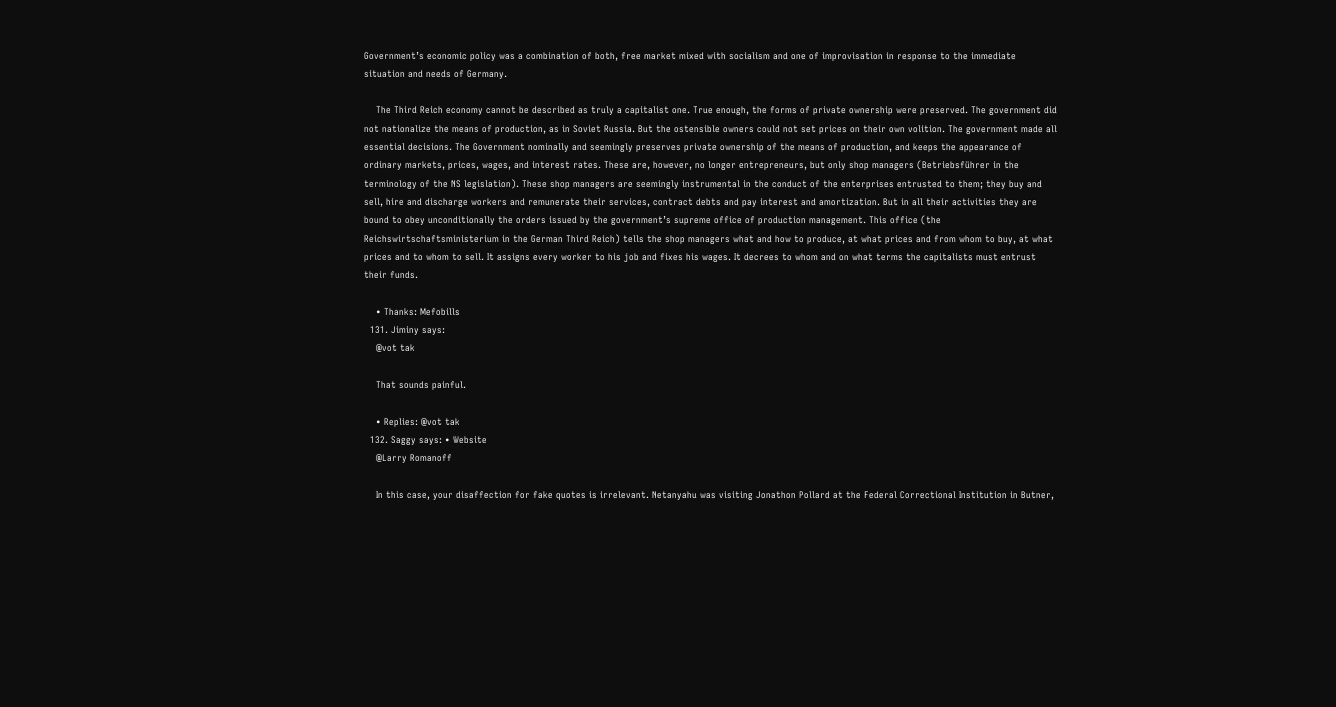Government’s economic policy was a combination of both, free market mixed with socialism and one of improvisation in response to the immediate situation and needs of Germany.

    The Third Reich economy cannot be described as truly a capitalist one. True enough, the forms of private ownership were preserved. The government did not nationalize the means of production, as in Soviet Russia. But the ostensible owners could not set prices on their own volition. The government made all essential decisions. The Government nominally and seemingly preserves private ownership of the means of production, and keeps the appearance of ordinary markets, prices, wages, and interest rates. These are, however, no longer entrepreneurs, but only shop managers (Betriebsführer in the terminology of the NS legislation). These shop managers are seemingly instrumental in the conduct of the enterprises entrusted to them; they buy and sell, hire and discharge workers and remunerate their services, contract debts and pay interest and amortization. But in all their activities they are bound to obey unconditionally the orders issued by the government’s supreme office of production management. This office (the Reichswirtschaftsministerium in the German Third Reich) tells the shop managers what and how to produce, at what prices and from whom to buy, at what prices and to whom to sell. It assigns every worker to his job and fixes his wages. It decrees to whom and on what terms the capitalists must entrust their funds.

    • Thanks: Mefobills
  131. Jiminy says:
    @vot tak

    That sounds painful.

    • Replies: @vot tak
  132. Saggy says: • Website
    @Larry Romanoff

    In this case, your disaffection for fake quotes is irrelevant. Netanyahu was visiting Jonathon Pollard at the Federal Correctional Institution in Butner,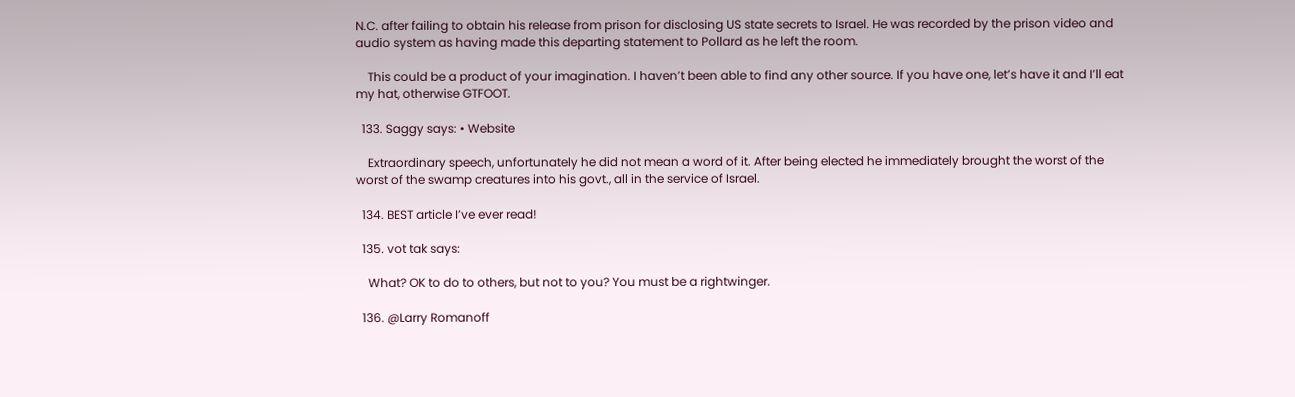N.C. after failing to obtain his release from prison for disclosing US state secrets to Israel. He was recorded by the prison video and audio system as having made this departing statement to Pollard as he left the room.

    This could be a product of your imagination. I haven’t been able to find any other source. If you have one, let’s have it and I’ll eat my hat, otherwise GTFOOT.

  133. Saggy says: • Website

    Extraordinary speech, unfortunately he did not mean a word of it. After being elected he immediately brought the worst of the worst of the swamp creatures into his govt., all in the service of Israel.

  134. BEST article I’ve ever read!

  135. vot tak says:

    What? OK to do to others, but not to you? You must be a rightwinger.

  136. @Larry Romanoff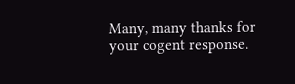Many, many thanks for your cogent response.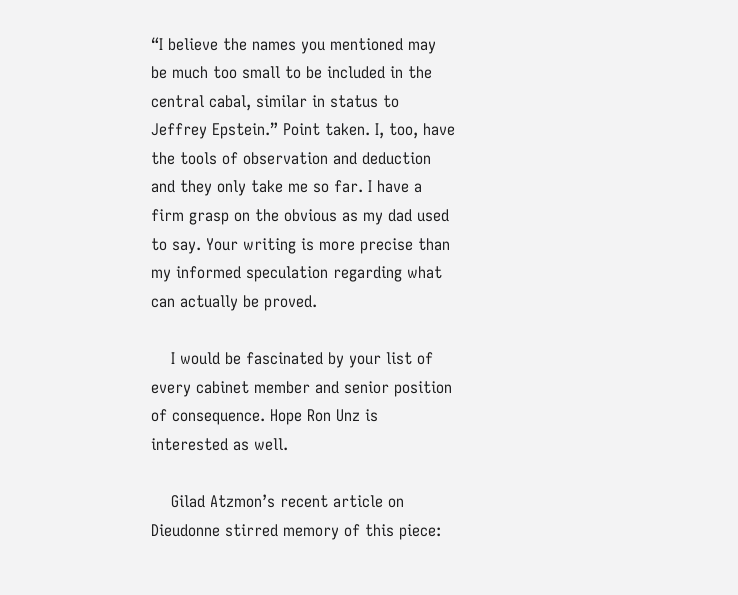“I believe the names you mentioned may be much too small to be included in the central cabal, similar in status to Jeffrey Epstein.” Point taken. I, too, have the tools of observation and deduction and they only take me so far. I have a firm grasp on the obvious as my dad used to say. Your writing is more precise than my informed speculation regarding what can actually be proved.

    I would be fascinated by your list of every cabinet member and senior position of consequence. Hope Ron Unz is interested as well.

    Gilad Atzmon’s recent article on Dieudonne stirred memory of this piece: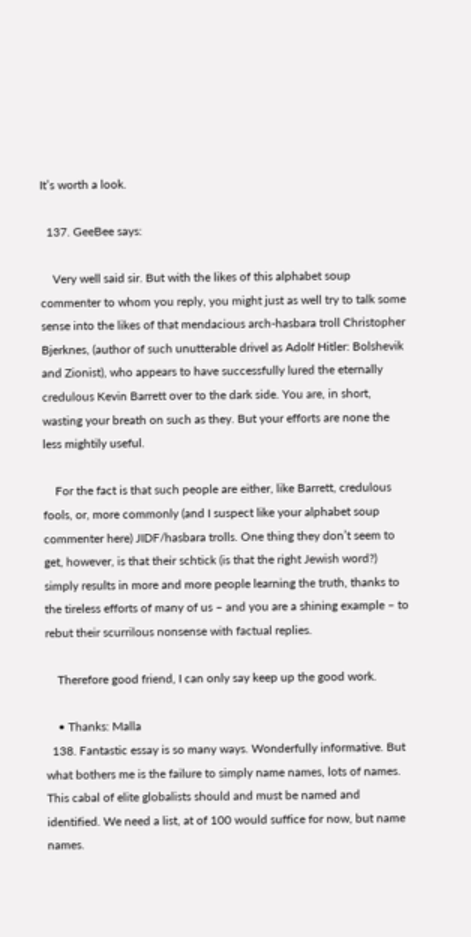It’s worth a look.

  137. GeeBee says:

    Very well said sir. But with the likes of this alphabet soup commenter to whom you reply, you might just as well try to talk some sense into the likes of that mendacious arch-hasbara troll Christopher Bjerknes, (author of such unutterable drivel as Adolf Hitler: Bolshevik and Zionist), who appears to have successfully lured the eternally credulous Kevin Barrett over to the dark side. You are, in short, wasting your breath on such as they. But your efforts are none the less mightily useful.

    For the fact is that such people are either, like Barrett, credulous fools, or, more commonly (and I suspect like your alphabet soup commenter here) JIDF/hasbara trolls. One thing they don’t seem to get, however, is that their schtick (is that the right Jewish word?) simply results in more and more people learning the truth, thanks to the tireless efforts of many of us – and you are a shining example – to rebut their scurrilous nonsense with factual replies.

    Therefore good friend, I can only say keep up the good work.

    • Thanks: Malla
  138. Fantastic essay is so many ways. Wonderfully informative. But what bothers me is the failure to simply name names, lots of names. This cabal of elite globalists should and must be named and identified. We need a list, at of 100 would suffice for now, but name names.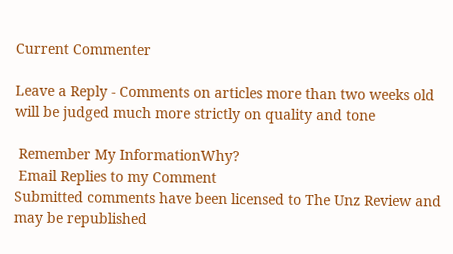Current Commenter

Leave a Reply - Comments on articles more than two weeks old will be judged much more strictly on quality and tone

 Remember My InformationWhy?
 Email Replies to my Comment
Submitted comments have been licensed to The Unz Review and may be republished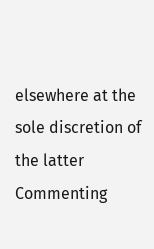elsewhere at the sole discretion of the latter
Commenting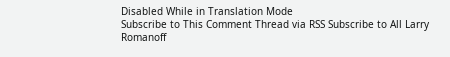Disabled While in Translation Mode
Subscribe to This Comment Thread via RSS Subscribe to All Larry Romanoff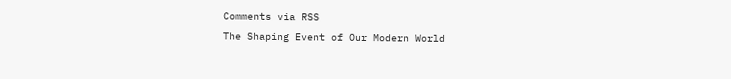Comments via RSS
The Shaping Event of Our Modern World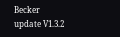Becker update V1.3.2